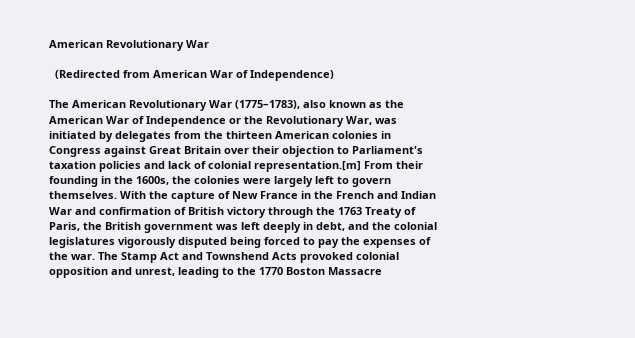American Revolutionary War

  (Redirected from American War of Independence)

The American Revolutionary War (1775–1783), also known as the American War of Independence or the Revolutionary War, was initiated by delegates from the thirteen American colonies in Congress against Great Britain over their objection to Parliament's taxation policies and lack of colonial representation.[m] From their founding in the 1600s, the colonies were largely left to govern themselves. With the capture of New France in the French and Indian War and confirmation of British victory through the 1763 Treaty of Paris, the British government was left deeply in debt, and the colonial legislatures vigorously disputed being forced to pay the expenses of the war. The Stamp Act and Townshend Acts provoked colonial opposition and unrest, leading to the 1770 Boston Massacre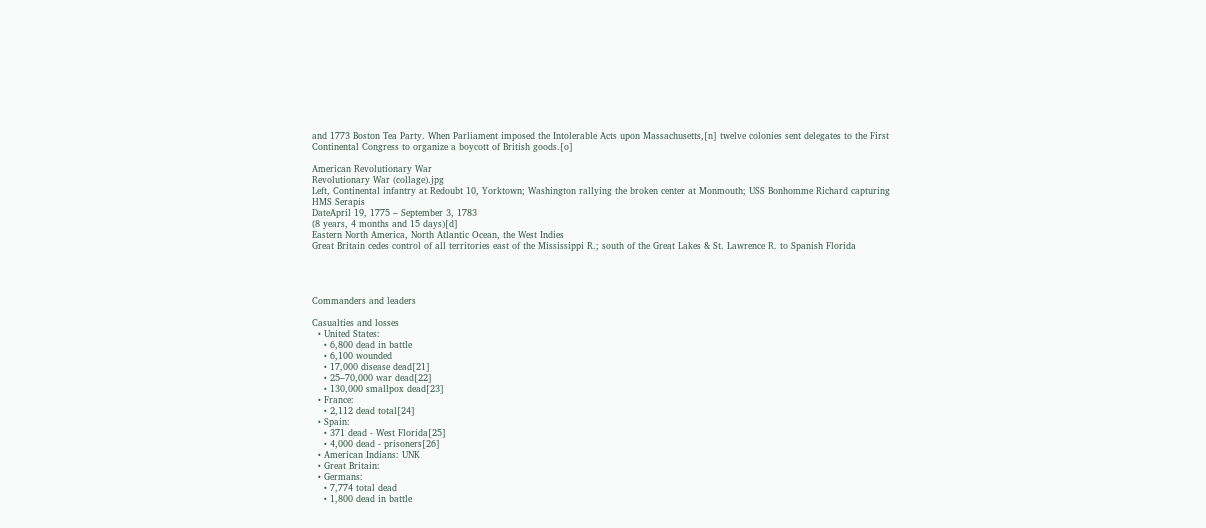and 1773 Boston Tea Party. When Parliament imposed the Intolerable Acts upon Massachusetts,[n] twelve colonies sent delegates to the First Continental Congress to organize a boycott of British goods.[o]

American Revolutionary War
Revolutionary War (collage).jpg
Left, Continental infantry at Redoubt 10, Yorktown; Washington rallying the broken center at Monmouth; USS Bonhomme Richard capturing HMS Serapis
DateApril 19, 1775 – September 3, 1783
(8 years, 4 months and 15 days)[d]
Eastern North America, North Atlantic Ocean, the West Indies
Great Britain cedes control of all territories east of the Mississippi R.; south of the Great Lakes & St. Lawrence R. to Spanish Florida




Commanders and leaders

Casualties and losses
  • United States:
    • 6,800 dead in battle
    • 6,100 wounded
    • 17,000 disease dead[21]
    • 25–70,000 war dead[22]
    • 130,000 smallpox dead[23]
  • France:
    • 2,112 dead total[24]
  • Spain:
    • 371 dead - West Florida[25]
    • 4,000 dead - prisoners[26]
  • American Indians: UNK
  • Great Britain:
  • Germans:
    • 7,774 total dead
    • 1,800 dead in battle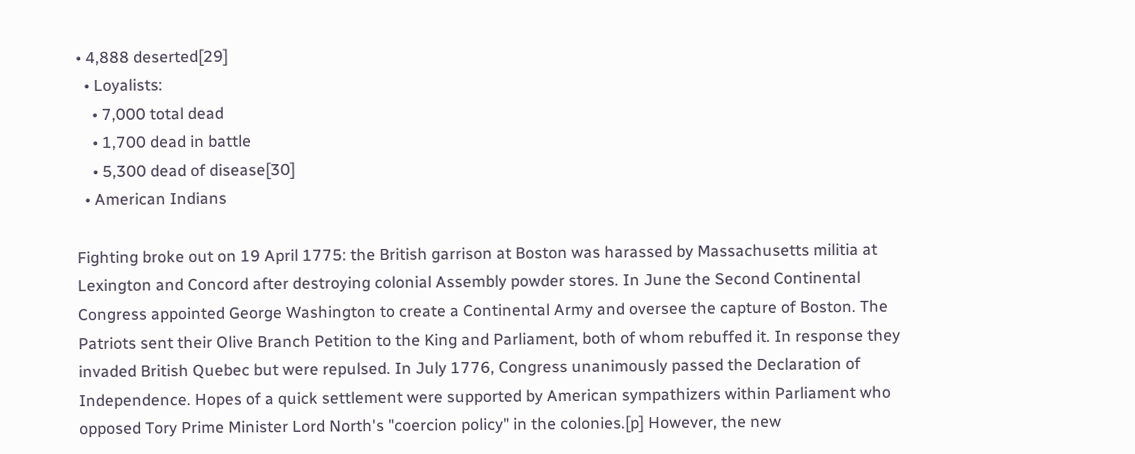• 4,888 deserted[29]
  • Loyalists:
    • 7,000 total dead
    • 1,700 dead in battle
    • 5,300 dead of disease[30]
  • American Indians

Fighting broke out on 19 April 1775: the British garrison at Boston was harassed by Massachusetts militia at Lexington and Concord after destroying colonial Assembly powder stores. In June the Second Continental Congress appointed George Washington to create a Continental Army and oversee the capture of Boston. The Patriots sent their Olive Branch Petition to the King and Parliament, both of whom rebuffed it. In response they invaded British Quebec but were repulsed. In July 1776, Congress unanimously passed the Declaration of Independence. Hopes of a quick settlement were supported by American sympathizers within Parliament who opposed Tory Prime Minister Lord North's "coercion policy" in the colonies.[p] However, the new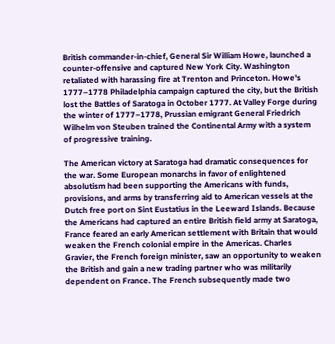British commander-in-chief, General Sir William Howe, launched a counter-offensive and captured New York City. Washington retaliated with harassing fire at Trenton and Princeton. Howe's 1777–1778 Philadelphia campaign captured the city, but the British lost the Battles of Saratoga in October 1777. At Valley Forge during the winter of 1777–1778, Prussian emigrant General Friedrich Wilhelm von Steuben trained the Continental Army with a system of progressive training.

The American victory at Saratoga had dramatic consequences for the war. Some European monarchs in favor of enlightened absolutism had been supporting the Americans with funds, provisions, and arms by transferring aid to American vessels at the Dutch free port on Sint Eustatius in the Leeward Islands. Because the Americans had captured an entire British field army at Saratoga, France feared an early American settlement with Britain that would weaken the French colonial empire in the Americas. Charles Gravier, the French foreign minister, saw an opportunity to weaken the British and gain a new trading partner who was militarily dependent on France. The French subsequently made two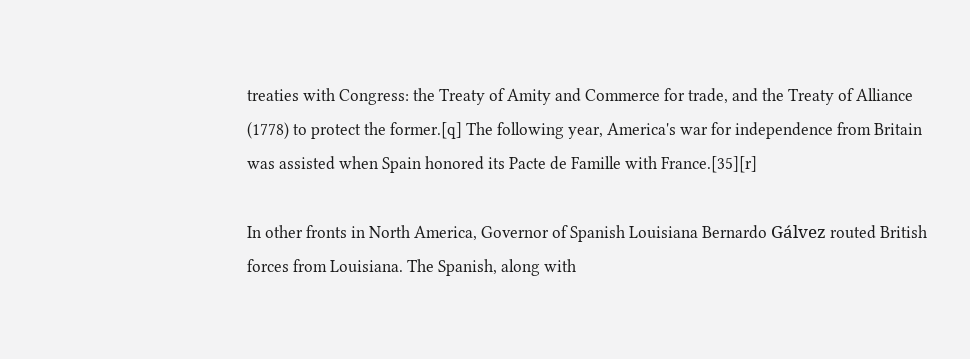treaties with Congress: the Treaty of Amity and Commerce for trade, and the Treaty of Alliance (1778) to protect the former.[q] The following year, America's war for independence from Britain was assisted when Spain honored its Pacte de Famille with France.[35][r]

In other fronts in North America, Governor of Spanish Louisiana Bernardo Gálvez routed British forces from Louisiana. The Spanish, along with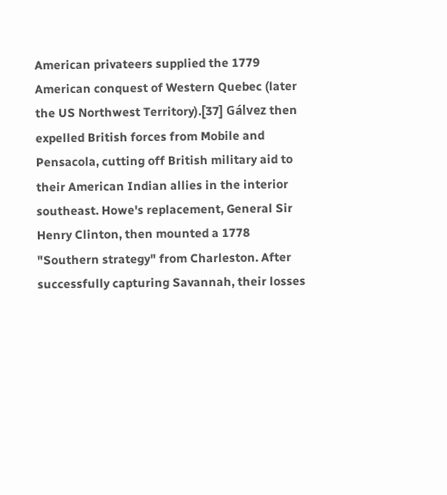American privateers supplied the 1779 American conquest of Western Quebec (later the US Northwest Territory).[37] Gálvez then expelled British forces from Mobile and Pensacola, cutting off British military aid to their American Indian allies in the interior southeast. Howe's replacement, General Sir Henry Clinton, then mounted a 1778 "Southern strategy" from Charleston. After successfully capturing Savannah, their losses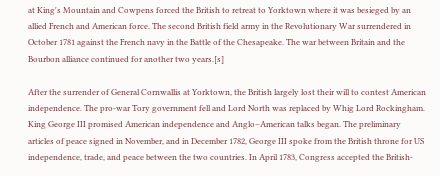at King's Mountain and Cowpens forced the British to retreat to Yorktown where it was besieged by an allied French and American force. The second British field army in the Revolutionary War surrendered in October 1781 against the French navy in the Battle of the Chesapeake. The war between Britain and the Bourbon alliance continued for another two years.[s]

After the surrender of General Cornwallis at Yorktown, the British largely lost their will to contest American independence. The pro-war Tory government fell and Lord North was replaced by Whig Lord Rockingham. King George III promised American independence and Anglo–American talks began. The preliminary articles of peace signed in November, and in December 1782, George III spoke from the British throne for US independence, trade, and peace between the two countries. In April 1783, Congress accepted the British-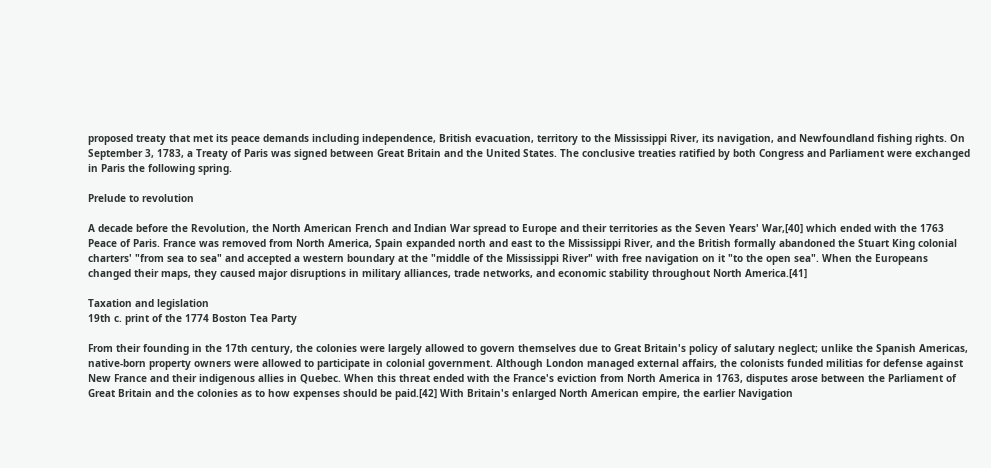proposed treaty that met its peace demands including independence, British evacuation, territory to the Mississippi River, its navigation, and Newfoundland fishing rights. On September 3, 1783, a Treaty of Paris was signed between Great Britain and the United States. The conclusive treaties ratified by both Congress and Parliament were exchanged in Paris the following spring.

Prelude to revolution

A decade before the Revolution, the North American French and Indian War spread to Europe and their territories as the Seven Years' War,[40] which ended with the 1763 Peace of Paris. France was removed from North America, Spain expanded north and east to the Mississippi River, and the British formally abandoned the Stuart King colonial charters' "from sea to sea" and accepted a western boundary at the "middle of the Mississippi River" with free navigation on it "to the open sea". When the Europeans changed their maps, they caused major disruptions in military alliances, trade networks, and economic stability throughout North America.[41]

Taxation and legislation
19th c. print of the 1774 Boston Tea Party

From their founding in the 17th century, the colonies were largely allowed to govern themselves due to Great Britain's policy of salutary neglect; unlike the Spanish Americas, native-born property owners were allowed to participate in colonial government. Although London managed external affairs, the colonists funded militias for defense against New France and their indigenous allies in Quebec. When this threat ended with the France's eviction from North America in 1763, disputes arose between the Parliament of Great Britain and the colonies as to how expenses should be paid.[42] With Britain's enlarged North American empire, the earlier Navigation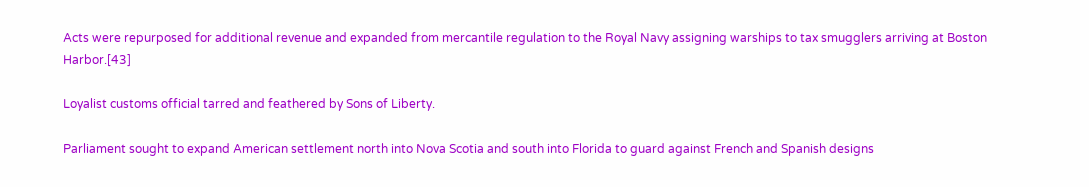Acts were repurposed for additional revenue and expanded from mercantile regulation to the Royal Navy assigning warships to tax smugglers arriving at Boston Harbor.[43]

Loyalist customs official tarred and feathered by Sons of Liberty.

Parliament sought to expand American settlement north into Nova Scotia and south into Florida to guard against French and Spanish designs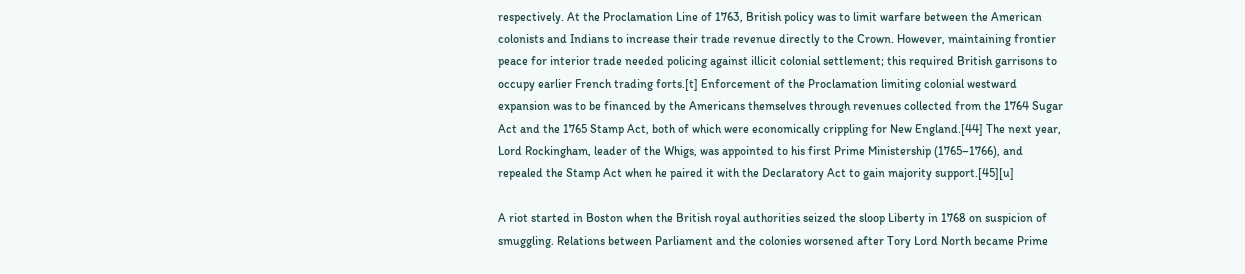respectively. At the Proclamation Line of 1763, British policy was to limit warfare between the American colonists and Indians to increase their trade revenue directly to the Crown. However, maintaining frontier peace for interior trade needed policing against illicit colonial settlement; this required British garrisons to occupy earlier French trading forts.[t] Enforcement of the Proclamation limiting colonial westward expansion was to be financed by the Americans themselves through revenues collected from the 1764 Sugar Act and the 1765 Stamp Act, both of which were economically crippling for New England.[44] The next year, Lord Rockingham, leader of the Whigs, was appointed to his first Prime Ministership (1765–1766), and repealed the Stamp Act when he paired it with the Declaratory Act to gain majority support.[45][u]

A riot started in Boston when the British royal authorities seized the sloop Liberty in 1768 on suspicion of smuggling. Relations between Parliament and the colonies worsened after Tory Lord North became Prime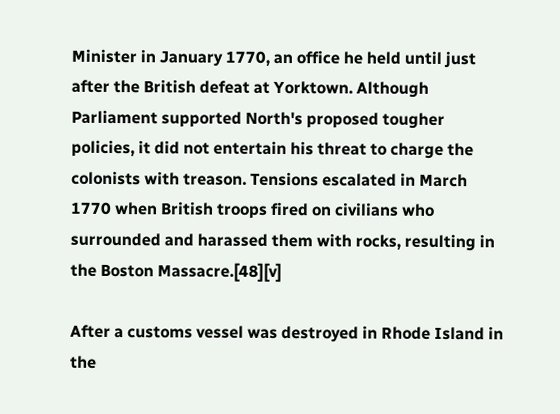Minister in January 1770, an office he held until just after the British defeat at Yorktown. Although Parliament supported North's proposed tougher policies, it did not entertain his threat to charge the colonists with treason. Tensions escalated in March 1770 when British troops fired on civilians who surrounded and harassed them with rocks, resulting in the Boston Massacre.[48][v]

After a customs vessel was destroyed in Rhode Island in the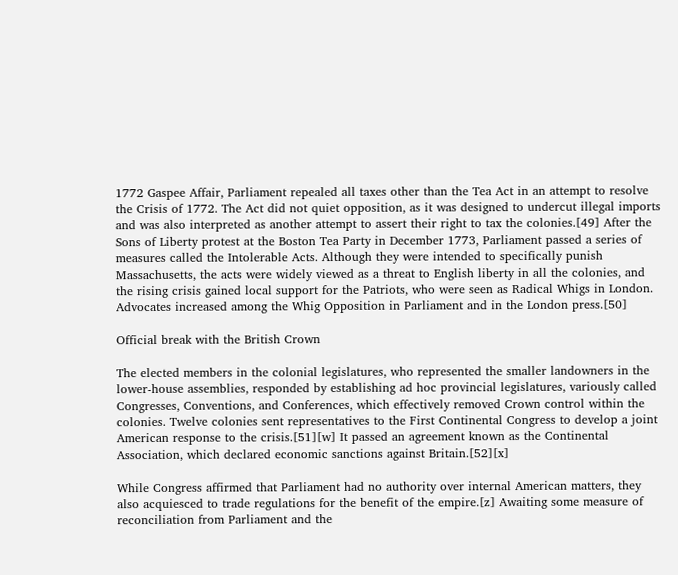1772 Gaspee Affair, Parliament repealed all taxes other than the Tea Act in an attempt to resolve the Crisis of 1772. The Act did not quiet opposition, as it was designed to undercut illegal imports and was also interpreted as another attempt to assert their right to tax the colonies.[49] After the Sons of Liberty protest at the Boston Tea Party in December 1773, Parliament passed a series of measures called the Intolerable Acts. Although they were intended to specifically punish Massachusetts, the acts were widely viewed as a threat to English liberty in all the colonies, and the rising crisis gained local support for the Patriots, who were seen as Radical Whigs in London. Advocates increased among the Whig Opposition in Parliament and in the London press.[50]

Official break with the British Crown

The elected members in the colonial legislatures, who represented the smaller landowners in the lower-house assemblies, responded by establishing ad hoc provincial legislatures, variously called Congresses, Conventions, and Conferences, which effectively removed Crown control within the colonies. Twelve colonies sent representatives to the First Continental Congress to develop a joint American response to the crisis.[51][w] It passed an agreement known as the Continental Association, which declared economic sanctions against Britain.[52][x]

While Congress affirmed that Parliament had no authority over internal American matters, they also acquiesced to trade regulations for the benefit of the empire.[z] Awaiting some measure of reconciliation from Parliament and the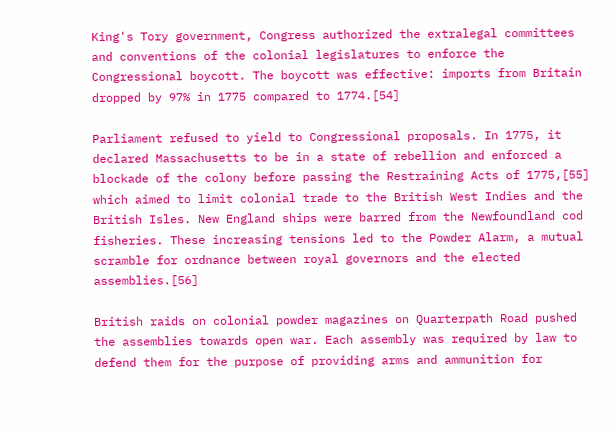King's Tory government, Congress authorized the extralegal committees and conventions of the colonial legislatures to enforce the Congressional boycott. The boycott was effective: imports from Britain dropped by 97% in 1775 compared to 1774.[54]

Parliament refused to yield to Congressional proposals. In 1775, it declared Massachusetts to be in a state of rebellion and enforced a blockade of the colony before passing the Restraining Acts of 1775,[55] which aimed to limit colonial trade to the British West Indies and the British Isles. New England ships were barred from the Newfoundland cod fisheries. These increasing tensions led to the Powder Alarm, a mutual scramble for ordnance between royal governors and the elected assemblies.[56]

British raids on colonial powder magazines on Quarterpath Road pushed the assemblies towards open war. Each assembly was required by law to defend them for the purpose of providing arms and ammunition for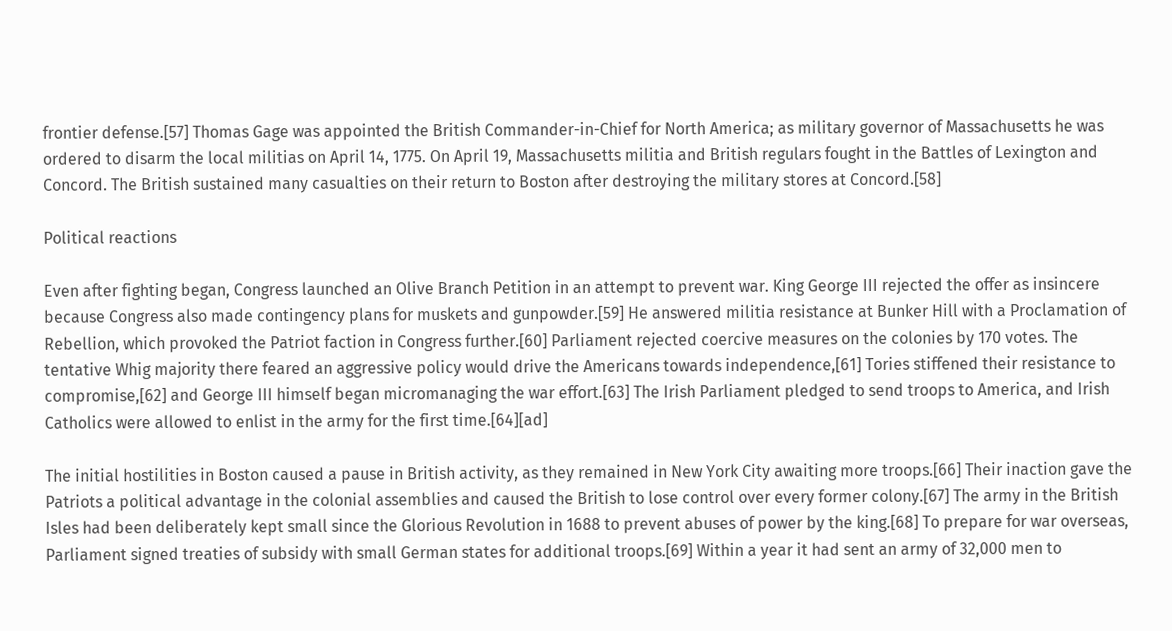frontier defense.[57] Thomas Gage was appointed the British Commander-in-Chief for North America; as military governor of Massachusetts he was ordered to disarm the local militias on April 14, 1775. On April 19, Massachusetts militia and British regulars fought in the Battles of Lexington and Concord. The British sustained many casualties on their return to Boston after destroying the military stores at Concord.[58]

Political reactions

Even after fighting began, Congress launched an Olive Branch Petition in an attempt to prevent war. King George III rejected the offer as insincere because Congress also made contingency plans for muskets and gunpowder.[59] He answered militia resistance at Bunker Hill with a Proclamation of Rebellion, which provoked the Patriot faction in Congress further.[60] Parliament rejected coercive measures on the colonies by 170 votes. The tentative Whig majority there feared an aggressive policy would drive the Americans towards independence,[61] Tories stiffened their resistance to compromise,[62] and George III himself began micromanaging the war effort.[63] The Irish Parliament pledged to send troops to America, and Irish Catholics were allowed to enlist in the army for the first time.[64][ad]

The initial hostilities in Boston caused a pause in British activity, as they remained in New York City awaiting more troops.[66] Their inaction gave the Patriots a political advantage in the colonial assemblies and caused the British to lose control over every former colony.[67] The army in the British Isles had been deliberately kept small since the Glorious Revolution in 1688 to prevent abuses of power by the king.[68] To prepare for war overseas, Parliament signed treaties of subsidy with small German states for additional troops.[69] Within a year it had sent an army of 32,000 men to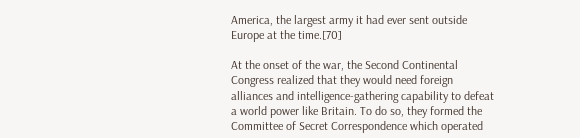America, the largest army it had ever sent outside Europe at the time.[70]

At the onset of the war, the Second Continental Congress realized that they would need foreign alliances and intelligence-gathering capability to defeat a world power like Britain. To do so, they formed the Committee of Secret Correspondence which operated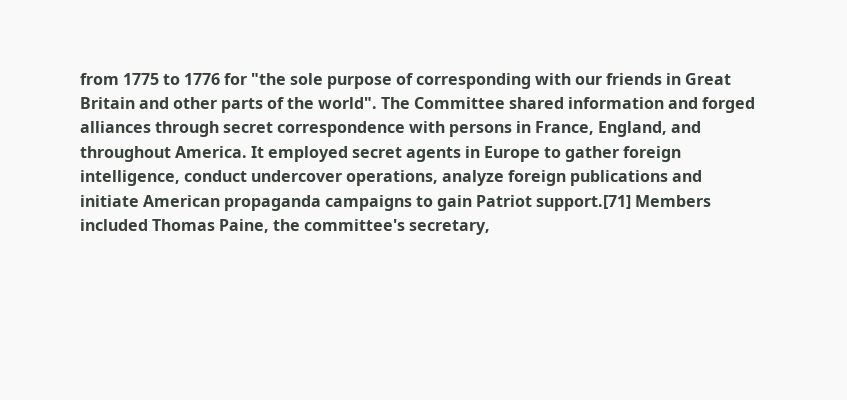from 1775 to 1776 for "the sole purpose of corresponding with our friends in Great Britain and other parts of the world". The Committee shared information and forged alliances through secret correspondence with persons in France, England, and throughout America. It employed secret agents in Europe to gather foreign intelligence, conduct undercover operations, analyze foreign publications and initiate American propaganda campaigns to gain Patriot support.[71] Members included Thomas Paine, the committee's secretary,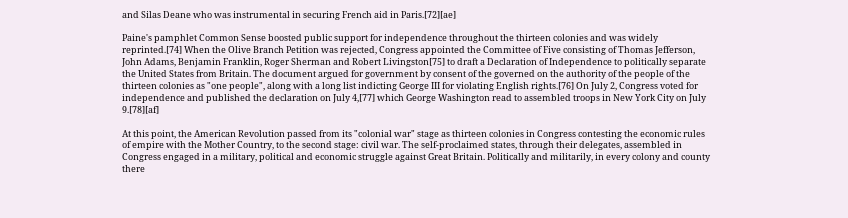and Silas Deane who was instrumental in securing French aid in Paris.[72][ae]

Paine's pamphlet Common Sense boosted public support for independence throughout the thirteen colonies and was widely reprinted.[74] When the Olive Branch Petition was rejected, Congress appointed the Committee of Five consisting of Thomas Jefferson, John Adams, Benjamin Franklin, Roger Sherman and Robert Livingston[75] to draft a Declaration of Independence to politically separate the United States from Britain. The document argued for government by consent of the governed on the authority of the people of the thirteen colonies as "one people", along with a long list indicting George III for violating English rights.[76] On July 2, Congress voted for independence and published the declaration on July 4,[77] which George Washington read to assembled troops in New York City on July 9.[78][af]

At this point, the American Revolution passed from its "colonial war" stage as thirteen colonies in Congress contesting the economic rules of empire with the Mother Country, to the second stage: civil war. The self-proclaimed states, through their delegates, assembled in Congress engaged in a military, political and economic struggle against Great Britain. Politically and militarily, in every colony and county there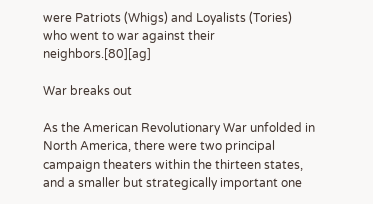were Patriots (Whigs) and Loyalists (Tories) who went to war against their neighbors.[80][ag]

War breaks out

As the American Revolutionary War unfolded in North America, there were two principal campaign theaters within the thirteen states, and a smaller but strategically important one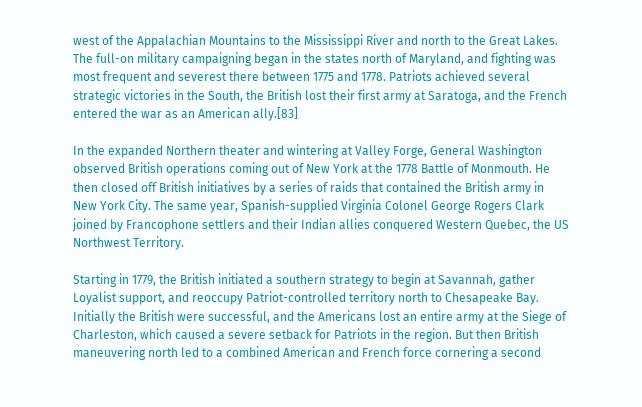west of the Appalachian Mountains to the Mississippi River and north to the Great Lakes. The full-on military campaigning began in the states north of Maryland, and fighting was most frequent and severest there between 1775 and 1778. Patriots achieved several strategic victories in the South, the British lost their first army at Saratoga, and the French entered the war as an American ally.[83]

In the expanded Northern theater and wintering at Valley Forge, General Washington observed British operations coming out of New York at the 1778 Battle of Monmouth. He then closed off British initiatives by a series of raids that contained the British army in New York City. The same year, Spanish-supplied Virginia Colonel George Rogers Clark joined by Francophone settlers and their Indian allies conquered Western Quebec, the US Northwest Territory.

Starting in 1779, the British initiated a southern strategy to begin at Savannah, gather Loyalist support, and reoccupy Patriot-controlled territory north to Chesapeake Bay. Initially the British were successful, and the Americans lost an entire army at the Siege of Charleston, which caused a severe setback for Patriots in the region. But then British maneuvering north led to a combined American and French force cornering a second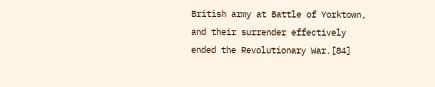British army at Battle of Yorktown, and their surrender effectively ended the Revolutionary War.[84]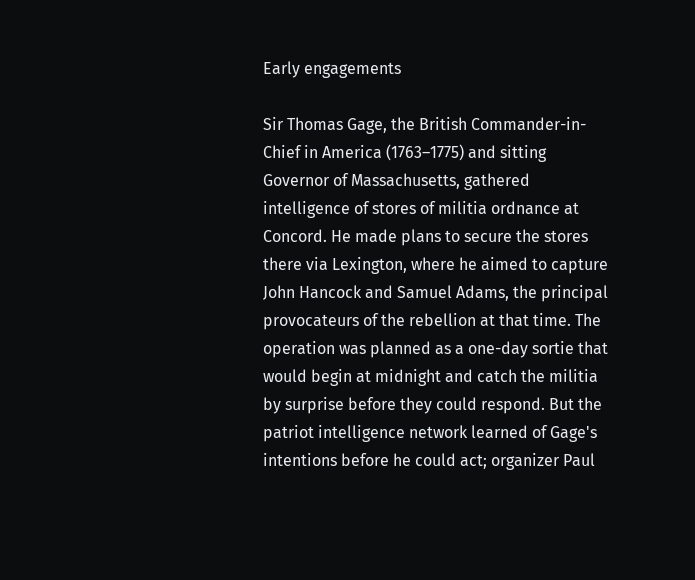Early engagements

Sir Thomas Gage, the British Commander-in-Chief in America (1763–1775) and sitting Governor of Massachusetts, gathered intelligence of stores of militia ordnance at Concord. He made plans to secure the stores there via Lexington, where he aimed to capture John Hancock and Samuel Adams, the principal provocateurs of the rebellion at that time. The operation was planned as a one-day sortie that would begin at midnight and catch the militia by surprise before they could respond. But the patriot intelligence network learned of Gage's intentions before he could act; organizer Paul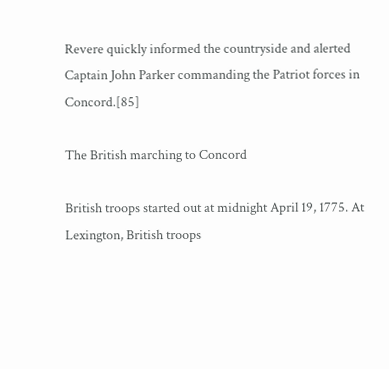Revere quickly informed the countryside and alerted Captain John Parker commanding the Patriot forces in Concord.[85]

The British marching to Concord

British troops started out at midnight April 19, 1775. At Lexington, British troops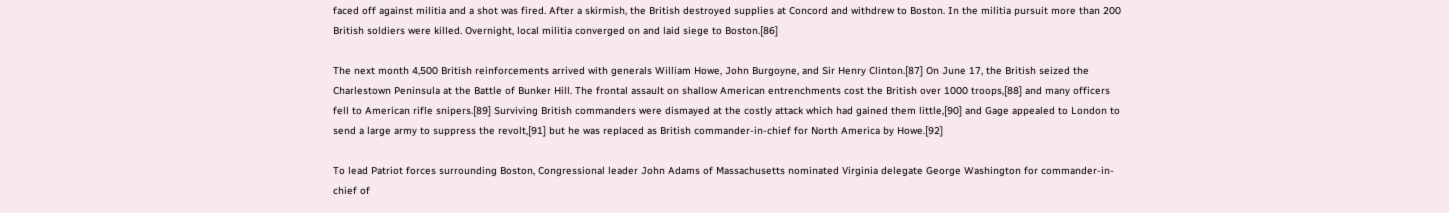faced off against militia and a shot was fired. After a skirmish, the British destroyed supplies at Concord and withdrew to Boston. In the militia pursuit more than 200 British soldiers were killed. Overnight, local militia converged on and laid siege to Boston.[86]

The next month 4,500 British reinforcements arrived with generals William Howe, John Burgoyne, and Sir Henry Clinton.[87] On June 17, the British seized the Charlestown Peninsula at the Battle of Bunker Hill. The frontal assault on shallow American entrenchments cost the British over 1000 troops,[88] and many officers fell to American rifle snipers.[89] Surviving British commanders were dismayed at the costly attack which had gained them little,[90] and Gage appealed to London to send a large army to suppress the revolt,[91] but he was replaced as British commander-in-chief for North America by Howe.[92]

To lead Patriot forces surrounding Boston, Congressional leader John Adams of Massachusetts nominated Virginia delegate George Washington for commander-in-chief of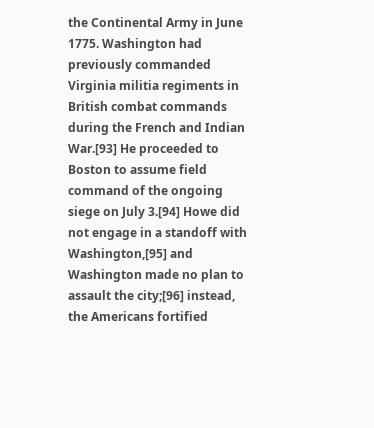the Continental Army in June 1775. Washington had previously commanded Virginia militia regiments in British combat commands during the French and Indian War.[93] He proceeded to Boston to assume field command of the ongoing siege on July 3.[94] Howe did not engage in a standoff with Washington,[95] and Washington made no plan to assault the city;[96] instead, the Americans fortified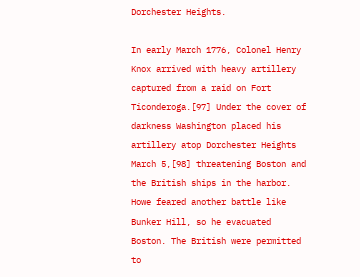Dorchester Heights.

In early March 1776, Colonel Henry Knox arrived with heavy artillery captured from a raid on Fort Ticonderoga.[97] Under the cover of darkness Washington placed his artillery atop Dorchester Heights March 5,[98] threatening Boston and the British ships in the harbor. Howe feared another battle like Bunker Hill, so he evacuated Boston. The British were permitted to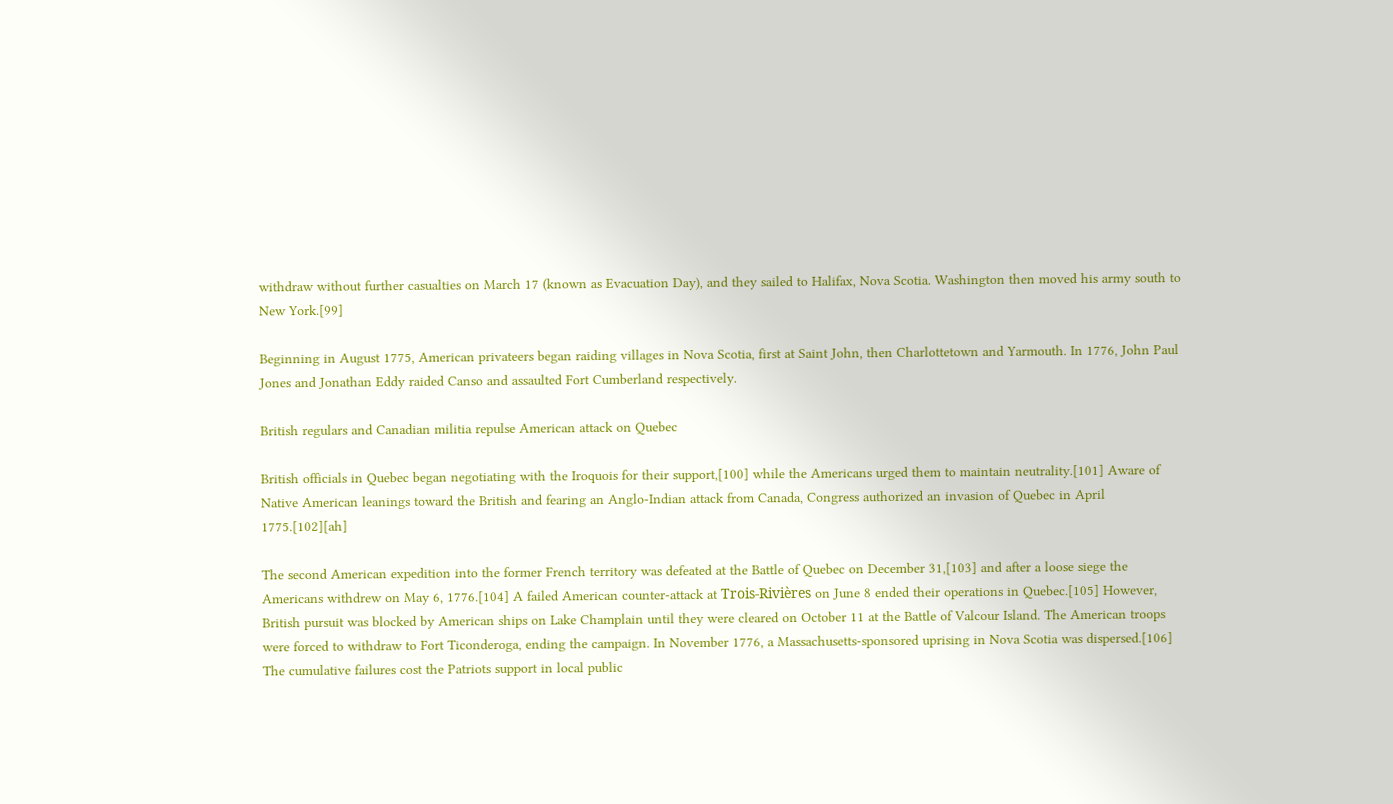withdraw without further casualties on March 17 (known as Evacuation Day), and they sailed to Halifax, Nova Scotia. Washington then moved his army south to New York.[99]

Beginning in August 1775, American privateers began raiding villages in Nova Scotia, first at Saint John, then Charlottetown and Yarmouth. In 1776, John Paul Jones and Jonathan Eddy raided Canso and assaulted Fort Cumberland respectively.

British regulars and Canadian militia repulse American attack on Quebec

British officials in Quebec began negotiating with the Iroquois for their support,[100] while the Americans urged them to maintain neutrality.[101] Aware of Native American leanings toward the British and fearing an Anglo-Indian attack from Canada, Congress authorized an invasion of Quebec in April 1775.[102][ah]

The second American expedition into the former French territory was defeated at the Battle of Quebec on December 31,[103] and after a loose siege the Americans withdrew on May 6, 1776.[104] A failed American counter-attack at Trois-Rivières on June 8 ended their operations in Quebec.[105] However, British pursuit was blocked by American ships on Lake Champlain until they were cleared on October 11 at the Battle of Valcour Island. The American troops were forced to withdraw to Fort Ticonderoga, ending the campaign. In November 1776, a Massachusetts-sponsored uprising in Nova Scotia was dispersed.[106] The cumulative failures cost the Patriots support in local public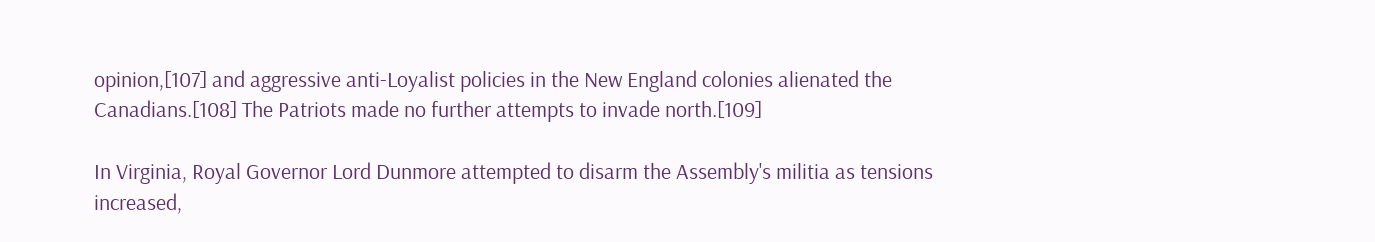opinion,[107] and aggressive anti-Loyalist policies in the New England colonies alienated the Canadians.[108] The Patriots made no further attempts to invade north.[109]

In Virginia, Royal Governor Lord Dunmore attempted to disarm the Assembly's militia as tensions increased,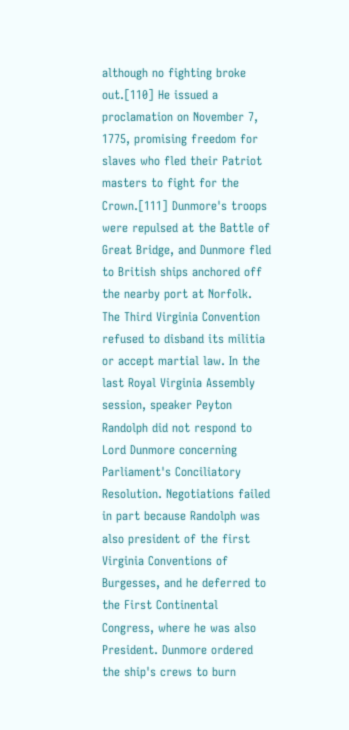although no fighting broke out.[110] He issued a proclamation on November 7, 1775, promising freedom for slaves who fled their Patriot masters to fight for the Crown.[111] Dunmore's troops were repulsed at the Battle of Great Bridge, and Dunmore fled to British ships anchored off the nearby port at Norfolk. The Third Virginia Convention refused to disband its militia or accept martial law. In the last Royal Virginia Assembly session, speaker Peyton Randolph did not respond to Lord Dunmore concerning Parliament's Conciliatory Resolution. Negotiations failed in part because Randolph was also president of the first Virginia Conventions of Burgesses, and he deferred to the First Continental Congress, where he was also President. Dunmore ordered the ship's crews to burn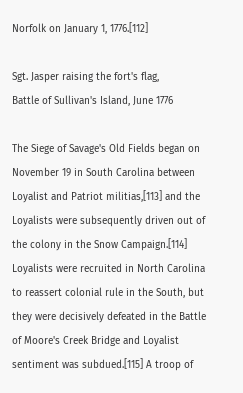Norfolk on January 1, 1776.[112]

Sgt. Jasper raising the fort's flag,
Battle of Sullivan's Island, June 1776

The Siege of Savage's Old Fields began on November 19 in South Carolina between Loyalist and Patriot militias,[113] and the Loyalists were subsequently driven out of the colony in the Snow Campaign.[114] Loyalists were recruited in North Carolina to reassert colonial rule in the South, but they were decisively defeated in the Battle of Moore's Creek Bridge and Loyalist sentiment was subdued.[115] A troop of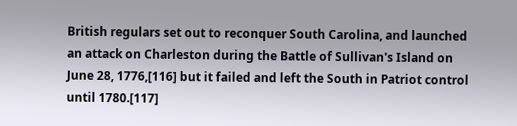British regulars set out to reconquer South Carolina, and launched an attack on Charleston during the Battle of Sullivan's Island on June 28, 1776,[116] but it failed and left the South in Patriot control until 1780.[117]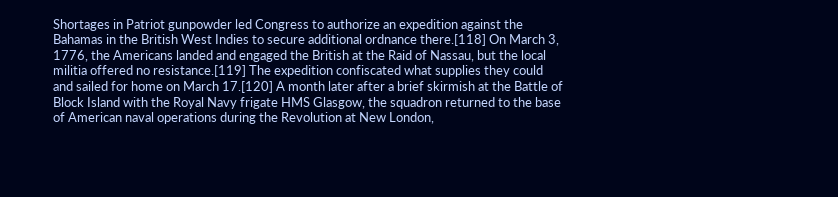Shortages in Patriot gunpowder led Congress to authorize an expedition against the Bahamas in the British West Indies to secure additional ordnance there.[118] On March 3, 1776, the Americans landed and engaged the British at the Raid of Nassau, but the local militia offered no resistance.[119] The expedition confiscated what supplies they could and sailed for home on March 17.[120] A month later after a brief skirmish at the Battle of Block Island with the Royal Navy frigate HMS Glasgow, the squadron returned to the base of American naval operations during the Revolution at New London,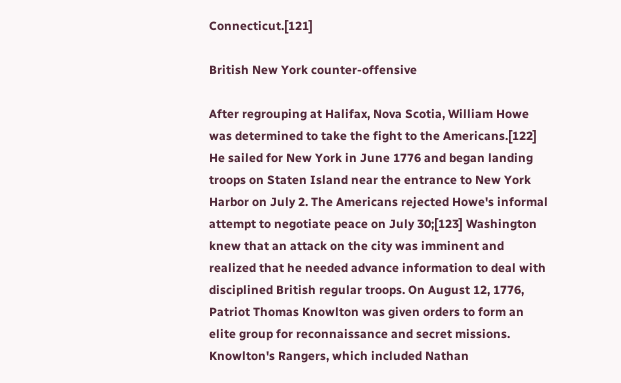Connecticut.[121]

British New York counter-offensive

After regrouping at Halifax, Nova Scotia, William Howe was determined to take the fight to the Americans.[122] He sailed for New York in June 1776 and began landing troops on Staten Island near the entrance to New York Harbor on July 2. The Americans rejected Howe's informal attempt to negotiate peace on July 30;[123] Washington knew that an attack on the city was imminent and realized that he needed advance information to deal with disciplined British regular troops. On August 12, 1776, Patriot Thomas Knowlton was given orders to form an elite group for reconnaissance and secret missions. Knowlton's Rangers, which included Nathan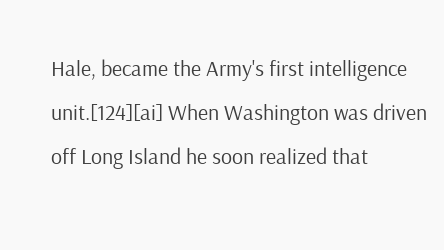Hale, became the Army's first intelligence unit.[124][ai] When Washington was driven off Long Island he soon realized that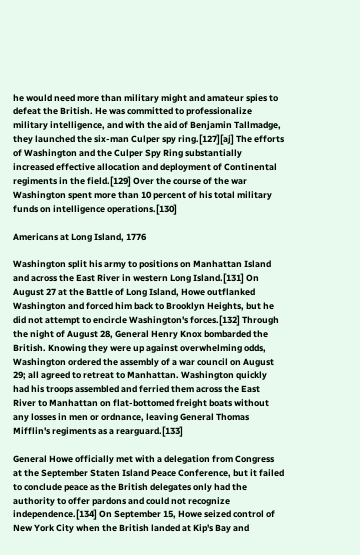he would need more than military might and amateur spies to defeat the British. He was committed to professionalize military intelligence, and with the aid of Benjamin Tallmadge, they launched the six-man Culper spy ring.[127][aj] The efforts of Washington and the Culper Spy Ring substantially increased effective allocation and deployment of Continental regiments in the field.[129] Over the course of the war Washington spent more than 10 percent of his total military funds on intelligence operations.[130]

Americans at Long Island, 1776

Washington split his army to positions on Manhattan Island and across the East River in western Long Island.[131] On August 27 at the Battle of Long Island, Howe outflanked Washington and forced him back to Brooklyn Heights, but he did not attempt to encircle Washington's forces.[132] Through the night of August 28, General Henry Knox bombarded the British. Knowing they were up against overwhelming odds, Washington ordered the assembly of a war council on August 29; all agreed to retreat to Manhattan. Washington quickly had his troops assembled and ferried them across the East River to Manhattan on flat-bottomed freight boats without any losses in men or ordnance, leaving General Thomas Mifflin's regiments as a rearguard.[133]

General Howe officially met with a delegation from Congress at the September Staten Island Peace Conference, but it failed to conclude peace as the British delegates only had the authority to offer pardons and could not recognize independence.[134] On September 15, Howe seized control of New York City when the British landed at Kip's Bay and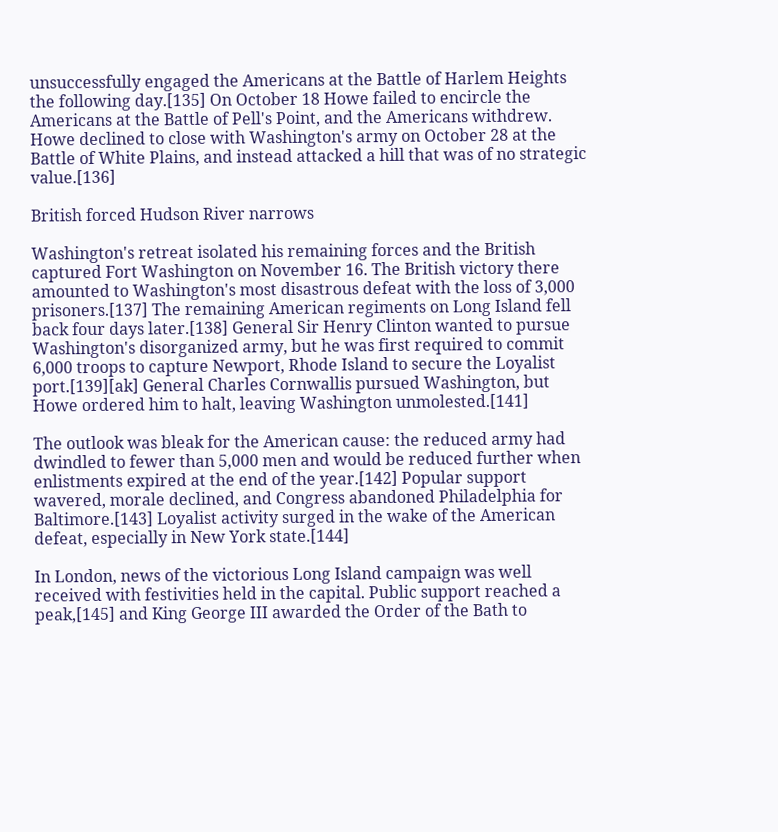unsuccessfully engaged the Americans at the Battle of Harlem Heights the following day.[135] On October 18 Howe failed to encircle the Americans at the Battle of Pell's Point, and the Americans withdrew. Howe declined to close with Washington's army on October 28 at the Battle of White Plains, and instead attacked a hill that was of no strategic value.[136]

British forced Hudson River narrows

Washington's retreat isolated his remaining forces and the British captured Fort Washington on November 16. The British victory there amounted to Washington's most disastrous defeat with the loss of 3,000 prisoners.[137] The remaining American regiments on Long Island fell back four days later.[138] General Sir Henry Clinton wanted to pursue Washington's disorganized army, but he was first required to commit 6,000 troops to capture Newport, Rhode Island to secure the Loyalist port.[139][ak] General Charles Cornwallis pursued Washington, but Howe ordered him to halt, leaving Washington unmolested.[141]

The outlook was bleak for the American cause: the reduced army had dwindled to fewer than 5,000 men and would be reduced further when enlistments expired at the end of the year.[142] Popular support wavered, morale declined, and Congress abandoned Philadelphia for Baltimore.[143] Loyalist activity surged in the wake of the American defeat, especially in New York state.[144]

In London, news of the victorious Long Island campaign was well received with festivities held in the capital. Public support reached a peak,[145] and King George III awarded the Order of the Bath to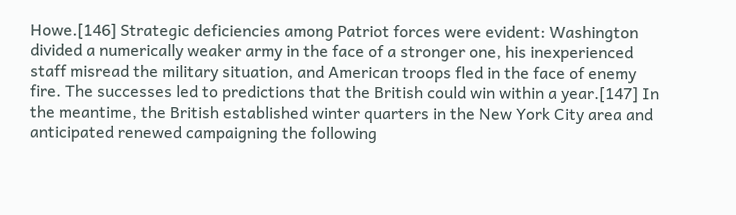Howe.[146] Strategic deficiencies among Patriot forces were evident: Washington divided a numerically weaker army in the face of a stronger one, his inexperienced staff misread the military situation, and American troops fled in the face of enemy fire. The successes led to predictions that the British could win within a year.[147] In the meantime, the British established winter quarters in the New York City area and anticipated renewed campaigning the following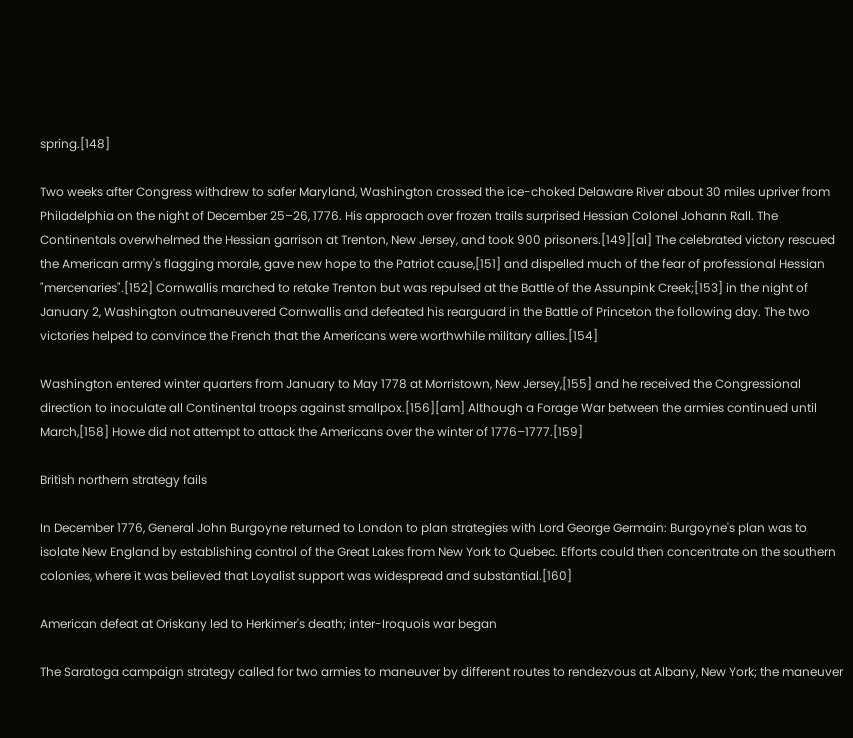spring.[148]

Two weeks after Congress withdrew to safer Maryland, Washington crossed the ice-choked Delaware River about 30 miles upriver from Philadelphia on the night of December 25–26, 1776. His approach over frozen trails surprised Hessian Colonel Johann Rall. The Continentals overwhelmed the Hessian garrison at Trenton, New Jersey, and took 900 prisoners.[149][al] The celebrated victory rescued the American army's flagging morale, gave new hope to the Patriot cause,[151] and dispelled much of the fear of professional Hessian "mercenaries".[152] Cornwallis marched to retake Trenton but was repulsed at the Battle of the Assunpink Creek;[153] in the night of January 2, Washington outmaneuvered Cornwallis and defeated his rearguard in the Battle of Princeton the following day. The two victories helped to convince the French that the Americans were worthwhile military allies.[154]

Washington entered winter quarters from January to May 1778 at Morristown, New Jersey,[155] and he received the Congressional direction to inoculate all Continental troops against smallpox.[156][am] Although a Forage War between the armies continued until March,[158] Howe did not attempt to attack the Americans over the winter of 1776–1777.[159]

British northern strategy fails

In December 1776, General John Burgoyne returned to London to plan strategies with Lord George Germain: Burgoyne's plan was to isolate New England by establishing control of the Great Lakes from New York to Quebec. Efforts could then concentrate on the southern colonies, where it was believed that Loyalist support was widespread and substantial.[160]

American defeat at Oriskany led to Herkimer's death; inter-Iroquois war began

The Saratoga campaign strategy called for two armies to maneuver by different routes to rendezvous at Albany, New York; the maneuver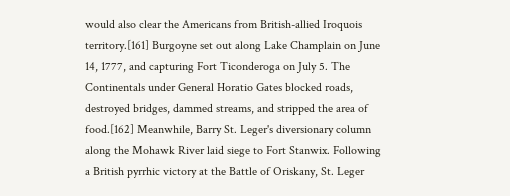would also clear the Americans from British-allied Iroquois territory.[161] Burgoyne set out along Lake Champlain on June 14, 1777, and capturing Fort Ticonderoga on July 5. The Continentals under General Horatio Gates blocked roads, destroyed bridges, dammed streams, and stripped the area of food.[162] Meanwhile, Barry St. Leger's diversionary column along the Mohawk River laid siege to Fort Stanwix. Following a British pyrrhic victory at the Battle of Oriskany, St. Leger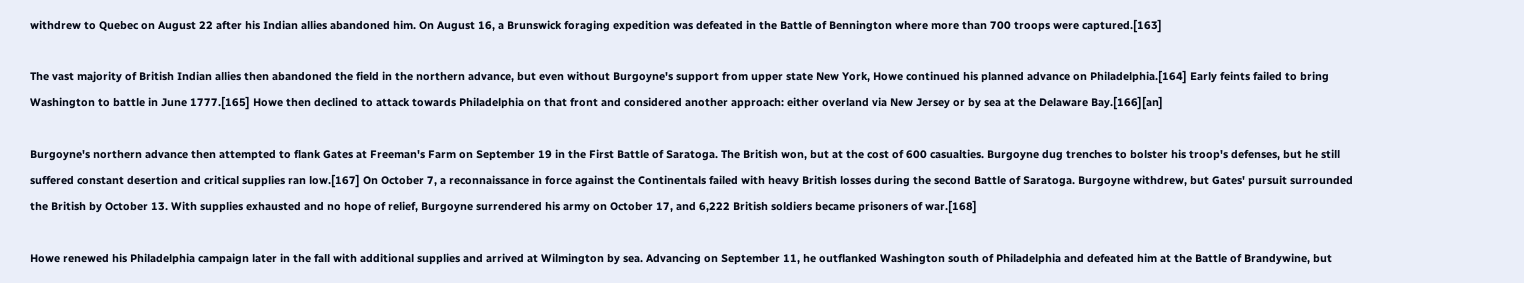withdrew to Quebec on August 22 after his Indian allies abandoned him. On August 16, a Brunswick foraging expedition was defeated in the Battle of Bennington where more than 700 troops were captured.[163]

The vast majority of British Indian allies then abandoned the field in the northern advance, but even without Burgoyne's support from upper state New York, Howe continued his planned advance on Philadelphia.[164] Early feints failed to bring Washington to battle in June 1777.[165] Howe then declined to attack towards Philadelphia on that front and considered another approach: either overland via New Jersey or by sea at the Delaware Bay.[166][an]

Burgoyne's northern advance then attempted to flank Gates at Freeman's Farm on September 19 in the First Battle of Saratoga. The British won, but at the cost of 600 casualties. Burgoyne dug trenches to bolster his troop's defenses, but he still suffered constant desertion and critical supplies ran low.[167] On October 7, a reconnaissance in force against the Continentals failed with heavy British losses during the second Battle of Saratoga. Burgoyne withdrew, but Gates' pursuit surrounded the British by October 13. With supplies exhausted and no hope of relief, Burgoyne surrendered his army on October 17, and 6,222 British soldiers became prisoners of war.[168]

Howe renewed his Philadelphia campaign later in the fall with additional supplies and arrived at Wilmington by sea. Advancing on September 11, he outflanked Washington south of Philadelphia and defeated him at the Battle of Brandywine, but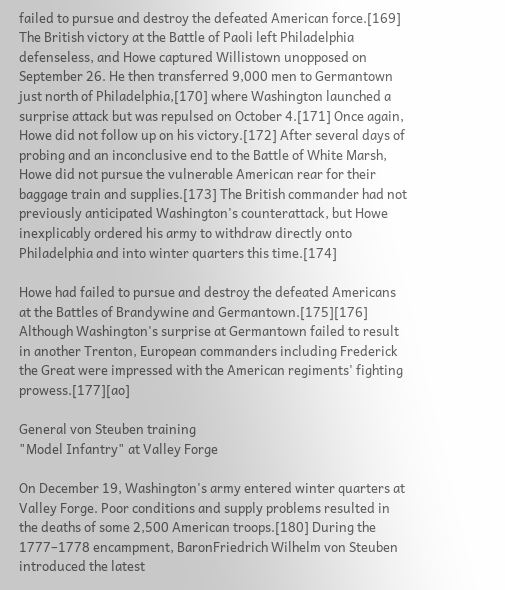failed to pursue and destroy the defeated American force.[169] The British victory at the Battle of Paoli left Philadelphia defenseless, and Howe captured Willistown unopposed on September 26. He then transferred 9,000 men to Germantown just north of Philadelphia,[170] where Washington launched a surprise attack but was repulsed on October 4.[171] Once again, Howe did not follow up on his victory.[172] After several days of probing and an inconclusive end to the Battle of White Marsh, Howe did not pursue the vulnerable American rear for their baggage train and supplies.[173] The British commander had not previously anticipated Washington's counterattack, but Howe inexplicably ordered his army to withdraw directly onto Philadelphia and into winter quarters this time.[174]

Howe had failed to pursue and destroy the defeated Americans at the Battles of Brandywine and Germantown.[175][176] Although Washington's surprise at Germantown failed to result in another Trenton, European commanders including Frederick the Great were impressed with the American regiments' fighting prowess.[177][ao]

General von Steuben training
"Model Infantry" at Valley Forge

On December 19, Washington's army entered winter quarters at Valley Forge. Poor conditions and supply problems resulted in the deaths of some 2,500 American troops.[180] During the 1777–1778 encampment, BaronFriedrich Wilhelm von Steuben introduced the latest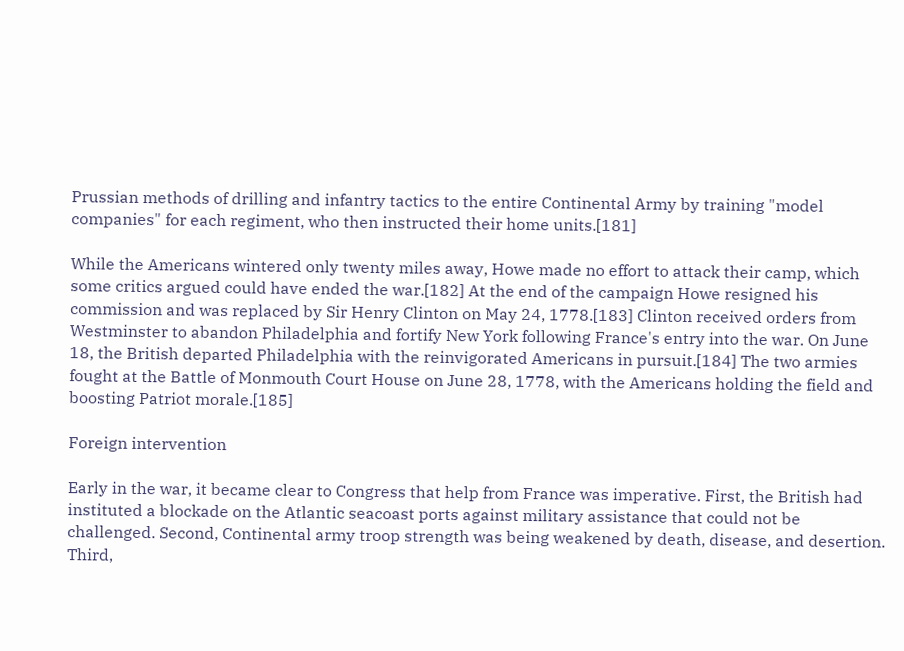Prussian methods of drilling and infantry tactics to the entire Continental Army by training "model companies" for each regiment, who then instructed their home units.[181]

While the Americans wintered only twenty miles away, Howe made no effort to attack their camp, which some critics argued could have ended the war.[182] At the end of the campaign Howe resigned his commission and was replaced by Sir Henry Clinton on May 24, 1778.[183] Clinton received orders from Westminster to abandon Philadelphia and fortify New York following France's entry into the war. On June 18, the British departed Philadelphia with the reinvigorated Americans in pursuit.[184] The two armies fought at the Battle of Monmouth Court House on June 28, 1778, with the Americans holding the field and boosting Patriot morale.[185]

Foreign intervention

Early in the war, it became clear to Congress that help from France was imperative. First, the British had instituted a blockade on the Atlantic seacoast ports against military assistance that could not be challenged. Second, Continental army troop strength was being weakened by death, disease, and desertion. Third,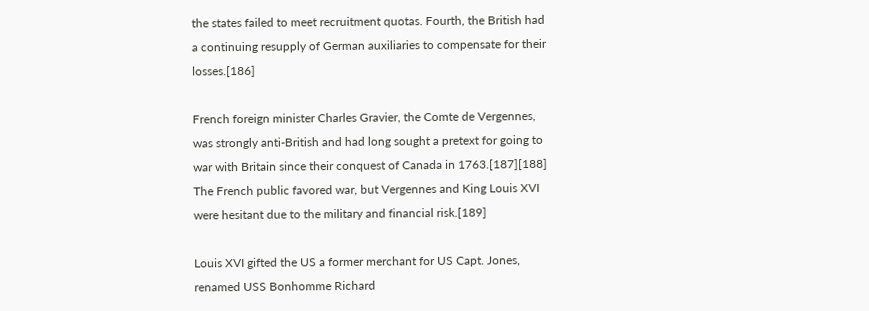the states failed to meet recruitment quotas. Fourth, the British had a continuing resupply of German auxiliaries to compensate for their losses.[186]

French foreign minister Charles Gravier, the Comte de Vergennes, was strongly anti-British and had long sought a pretext for going to war with Britain since their conquest of Canada in 1763.[187][188] The French public favored war, but Vergennes and King Louis XVI were hesitant due to the military and financial risk.[189]

Louis XVI gifted the US a former merchant for US Capt. Jones, renamed USS Bonhomme Richard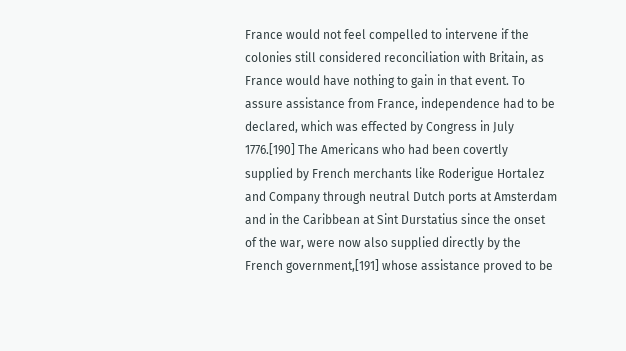France would not feel compelled to intervene if the colonies still considered reconciliation with Britain, as France would have nothing to gain in that event. To assure assistance from France, independence had to be declared, which was effected by Congress in July 1776.[190] The Americans who had been covertly supplied by French merchants like Roderigue Hortalez and Company through neutral Dutch ports at Amsterdam and in the Caribbean at Sint Durstatius since the onset of the war, were now also supplied directly by the French government,[191] whose assistance proved to be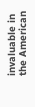invaluable in the American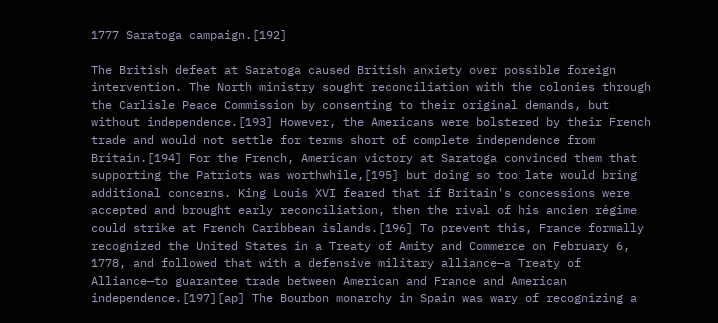1777 Saratoga campaign.[192]

The British defeat at Saratoga caused British anxiety over possible foreign intervention. The North ministry sought reconciliation with the colonies through the Carlisle Peace Commission by consenting to their original demands, but without independence.[193] However, the Americans were bolstered by their French trade and would not settle for terms short of complete independence from Britain.[194] For the French, American victory at Saratoga convinced them that supporting the Patriots was worthwhile,[195] but doing so too late would bring additional concerns. King Louis XVI feared that if Britain's concessions were accepted and brought early reconciliation, then the rival of his ancien régime could strike at French Caribbean islands.[196] To prevent this, France formally recognized the United States in a Treaty of Amity and Commerce on February 6, 1778, and followed that with a defensive military alliance—a Treaty of Alliance—to guarantee trade between American and France and American independence.[197][ap] The Bourbon monarchy in Spain was wary of recognizing a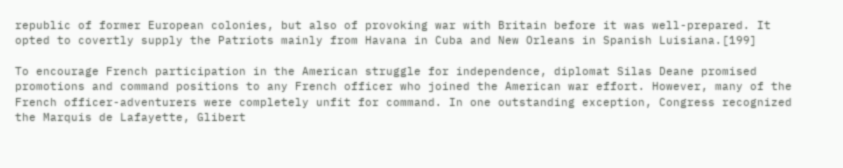republic of former European colonies, but also of provoking war with Britain before it was well-prepared. It opted to covertly supply the Patriots mainly from Havana in Cuba and New Orleans in Spanish Luisiana.[199]

To encourage French participation in the American struggle for independence, diplomat Silas Deane promised promotions and command positions to any French officer who joined the American war effort. However, many of the French officer-adventurers were completely unfit for command. In one outstanding exception, Congress recognized the Marquis de Lafayette, Glibert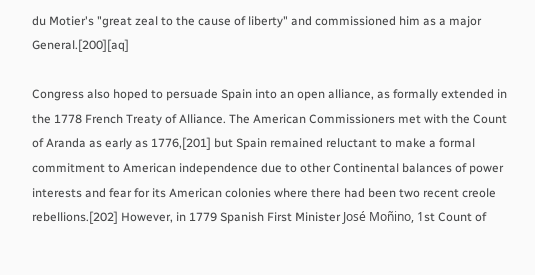du Motier's "great zeal to the cause of liberty" and commissioned him as a major General.[200][aq]

Congress also hoped to persuade Spain into an open alliance, as formally extended in the 1778 French Treaty of Alliance. The American Commissioners met with the Count of Aranda as early as 1776,[201] but Spain remained reluctant to make a formal commitment to American independence due to other Continental balances of power interests and fear for its American colonies where there had been two recent creole rebellions.[202] However, in 1779 Spanish First Minister José Moñino, 1st Count of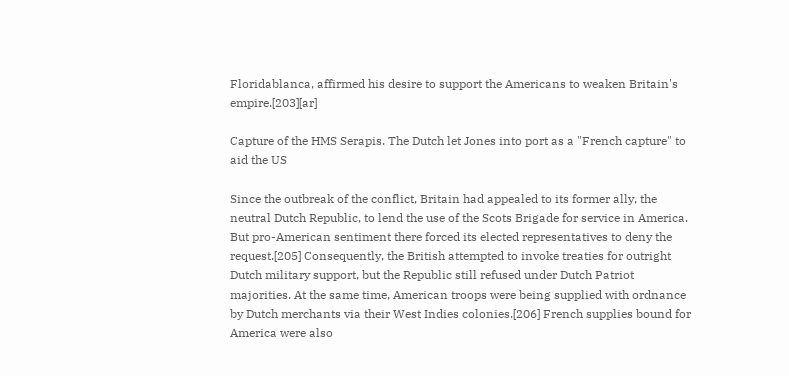Floridablanca, affirmed his desire to support the Americans to weaken Britain's empire.[203][ar]

Capture of the HMS Serapis. The Dutch let Jones into port as a "French capture" to aid the US

Since the outbreak of the conflict, Britain had appealed to its former ally, the neutral Dutch Republic, to lend the use of the Scots Brigade for service in America. But pro-American sentiment there forced its elected representatives to deny the request.[205] Consequently, the British attempted to invoke treaties for outright Dutch military support, but the Republic still refused under Dutch Patriot majorities. At the same time, American troops were being supplied with ordnance by Dutch merchants via their West Indies colonies.[206] French supplies bound for America were also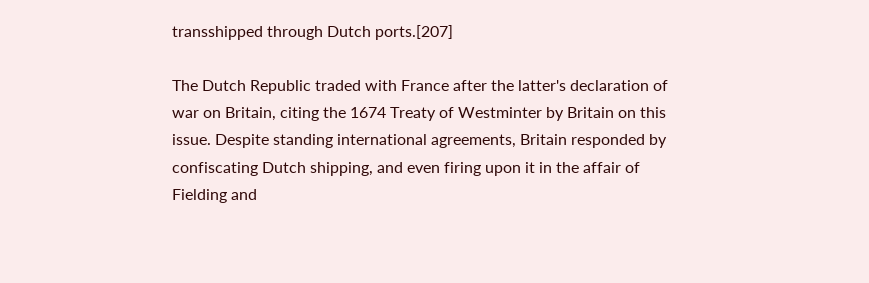transshipped through Dutch ports.[207]

The Dutch Republic traded with France after the latter's declaration of war on Britain, citing the 1674 Treaty of Westminter by Britain on this issue. Despite standing international agreements, Britain responded by confiscating Dutch shipping, and even firing upon it in the affair of Fielding and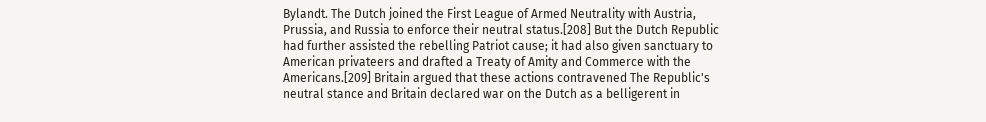Bylandt. The Dutch joined the First League of Armed Neutrality with Austria, Prussia, and Russia to enforce their neutral status.[208] But the Dutch Republic had further assisted the rebelling Patriot cause; it had also given sanctuary to American privateers and drafted a Treaty of Amity and Commerce with the Americans.[209] Britain argued that these actions contravened The Republic's neutral stance and Britain declared war on the Dutch as a belligerent in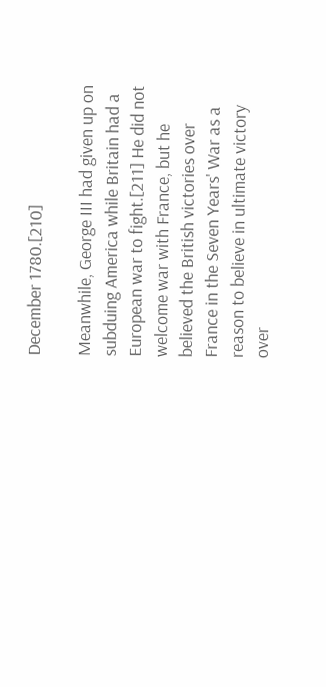December 1780.[210]

Meanwhile, George III had given up on subduing America while Britain had a European war to fight.[211] He did not welcome war with France, but he believed the British victories over France in the Seven Years' War as a reason to believe in ultimate victory over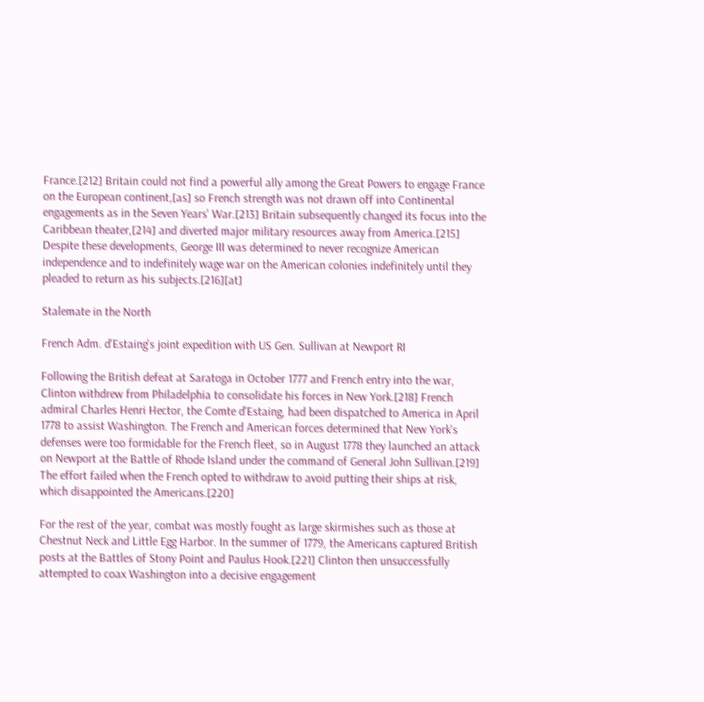France.[212] Britain could not find a powerful ally among the Great Powers to engage France on the European continent,[as] so French strength was not drawn off into Continental engagements as in the Seven Years' War.[213] Britain subsequently changed its focus into the Caribbean theater,[214] and diverted major military resources away from America.[215] Despite these developments, George III was determined to never recognize American independence and to indefinitely wage war on the American colonies indefinitely until they pleaded to return as his subjects.[216][at]

Stalemate in the North

French Adm. d'Estaing's joint expedition with US Gen. Sullivan at Newport RI

Following the British defeat at Saratoga in October 1777 and French entry into the war, Clinton withdrew from Philadelphia to consolidate his forces in New York.[218] French admiral Charles Henri Hector, the Comte d'Estaing, had been dispatched to America in April 1778 to assist Washington. The French and American forces determined that New York's defenses were too formidable for the French fleet, so in August 1778 they launched an attack on Newport at the Battle of Rhode Island under the command of General John Sullivan.[219] The effort failed when the French opted to withdraw to avoid putting their ships at risk, which disappointed the Americans.[220]

For the rest of the year, combat was mostly fought as large skirmishes such as those at Chestnut Neck and Little Egg Harbor. In the summer of 1779, the Americans captured British posts at the Battles of Stony Point and Paulus Hook.[221] Clinton then unsuccessfully attempted to coax Washington into a decisive engagement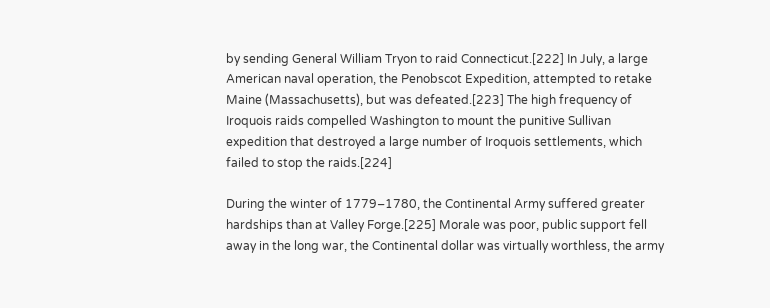by sending General William Tryon to raid Connecticut.[222] In July, a large American naval operation, the Penobscot Expedition, attempted to retake Maine (Massachusetts), but was defeated.[223] The high frequency of Iroquois raids compelled Washington to mount the punitive Sullivan expedition that destroyed a large number of Iroquois settlements, which failed to stop the raids.[224]

During the winter of 1779–1780, the Continental Army suffered greater hardships than at Valley Forge.[225] Morale was poor, public support fell away in the long war, the Continental dollar was virtually worthless, the army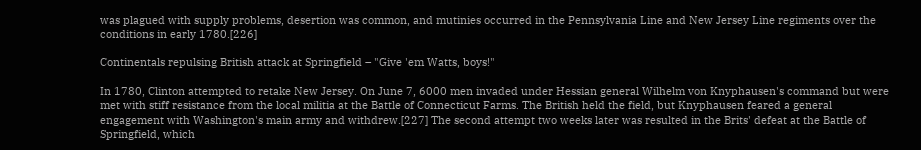was plagued with supply problems, desertion was common, and mutinies occurred in the Pennsylvania Line and New Jersey Line regiments over the conditions in early 1780.[226]

Continentals repulsing British attack at Springfield – "Give 'em Watts, boys!"

In 1780, Clinton attempted to retake New Jersey. On June 7, 6000 men invaded under Hessian general Wilhelm von Knyphausen's command but were met with stiff resistance from the local militia at the Battle of Connecticut Farms. The British held the field, but Knyphausen feared a general engagement with Washington's main army and withdrew.[227] The second attempt two weeks later was resulted in the Brits' defeat at the Battle of Springfield, which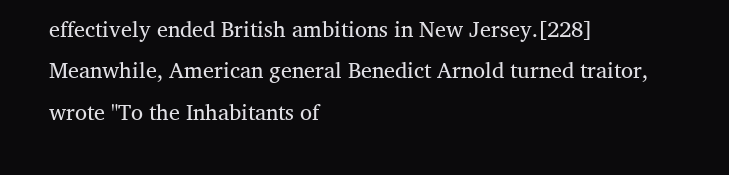effectively ended British ambitions in New Jersey.[228] Meanwhile, American general Benedict Arnold turned traitor, wrote "To the Inhabitants of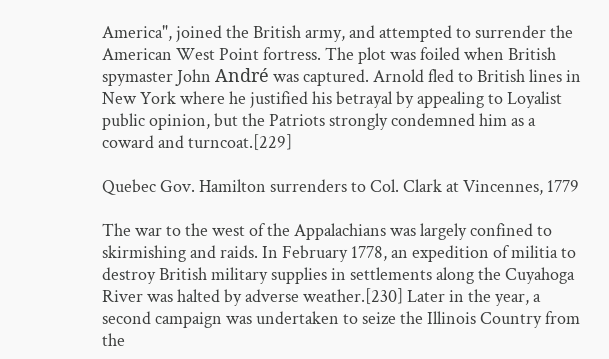America", joined the British army, and attempted to surrender the American West Point fortress. The plot was foiled when British spymaster John André was captured. Arnold fled to British lines in New York where he justified his betrayal by appealing to Loyalist public opinion, but the Patriots strongly condemned him as a coward and turncoat.[229]

Quebec Gov. Hamilton surrenders to Col. Clark at Vincennes, 1779

The war to the west of the Appalachians was largely confined to skirmishing and raids. In February 1778, an expedition of militia to destroy British military supplies in settlements along the Cuyahoga River was halted by adverse weather.[230] Later in the year, a second campaign was undertaken to seize the Illinois Country from the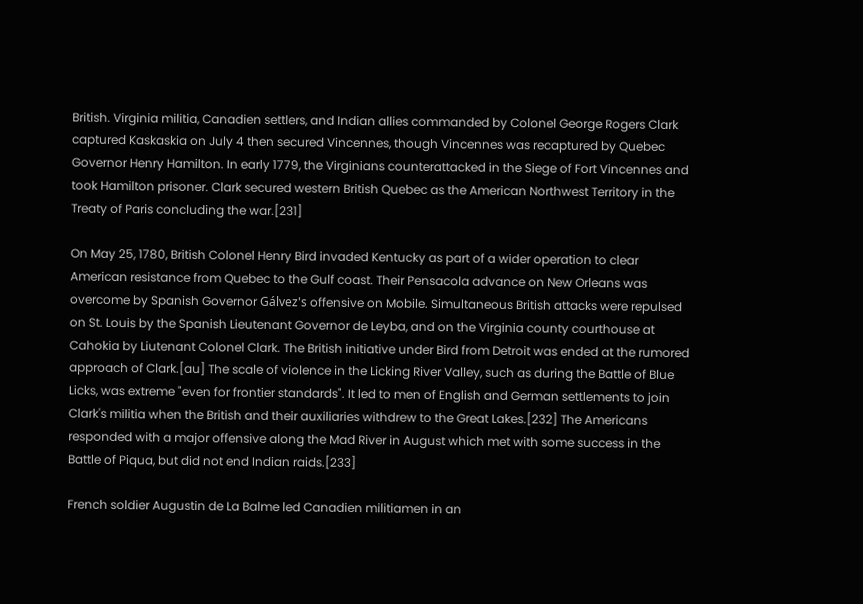British. Virginia militia, Canadien settlers, and Indian allies commanded by Colonel George Rogers Clark captured Kaskaskia on July 4 then secured Vincennes, though Vincennes was recaptured by Quebec Governor Henry Hamilton. In early 1779, the Virginians counterattacked in the Siege of Fort Vincennes and took Hamilton prisoner. Clark secured western British Quebec as the American Northwest Territory in the Treaty of Paris concluding the war.[231]

On May 25, 1780, British Colonel Henry Bird invaded Kentucky as part of a wider operation to clear American resistance from Quebec to the Gulf coast. Their Pensacola advance on New Orleans was overcome by Spanish Governor Gálvez's offensive on Mobile. Simultaneous British attacks were repulsed on St. Louis by the Spanish Lieutenant Governor de Leyba, and on the Virginia county courthouse at Cahokia by Liutenant Colonel Clark. The British initiative under Bird from Detroit was ended at the rumored approach of Clark.[au] The scale of violence in the Licking River Valley, such as during the Battle of Blue Licks, was extreme "even for frontier standards". It led to men of English and German settlements to join Clark's militia when the British and their auxiliaries withdrew to the Great Lakes.[232] The Americans responded with a major offensive along the Mad River in August which met with some success in the Battle of Piqua, but did not end Indian raids.[233]

French soldier Augustin de La Balme led Canadien militiamen in an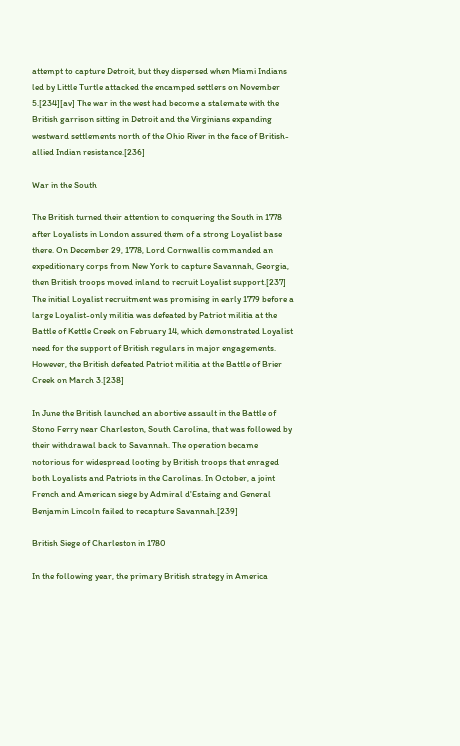attempt to capture Detroit, but they dispersed when Miami Indians led by Little Turtle attacked the encamped settlers on November 5.[234][av] The war in the west had become a stalemate with the British garrison sitting in Detroit and the Virginians expanding westward settlements north of the Ohio River in the face of British-allied Indian resistance.[236]

War in the South

The British turned their attention to conquering the South in 1778 after Loyalists in London assured them of a strong Loyalist base there. On December 29, 1778, Lord Cornwallis commanded an expeditionary corps from New York to capture Savannah, Georgia, then British troops moved inland to recruit Loyalist support.[237] The initial Loyalist recruitment was promising in early 1779 before a large Loyalist-only militia was defeated by Patriot militia at the Battle of Kettle Creek on February 14, which demonstrated Loyalist need for the support of British regulars in major engagements. However, the British defeated Patriot militia at the Battle of Brier Creek on March 3.[238]

In June the British launched an abortive assault in the Battle of Stono Ferry near Charleston, South Carolina, that was followed by their withdrawal back to Savannah. The operation became notorious for widespread looting by British troops that enraged both Loyalists and Patriots in the Carolinas. In October, a joint French and American siege by Admiral d'Estaing and General Benjamin Lincoln failed to recapture Savannah.[239]

British Siege of Charleston in 1780

In the following year, the primary British strategy in America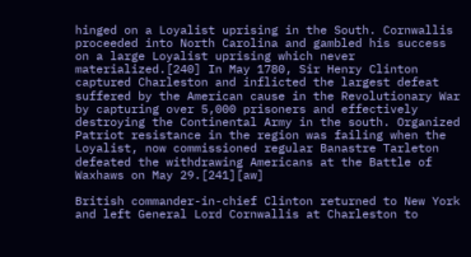hinged on a Loyalist uprising in the South. Cornwallis proceeded into North Carolina and gambled his success on a large Loyalist uprising which never materialized.[240] In May 1780, Sir Henry Clinton captured Charleston and inflicted the largest defeat suffered by the American cause in the Revolutionary War by capturing over 5,000 prisoners and effectively destroying the Continental Army in the south. Organized Patriot resistance in the region was failing when the Loyalist, now commissioned regular Banastre Tarleton defeated the withdrawing Americans at the Battle of Waxhaws on May 29.[241][aw]

British commander-in-chief Clinton returned to New York and left General Lord Cornwallis at Charleston to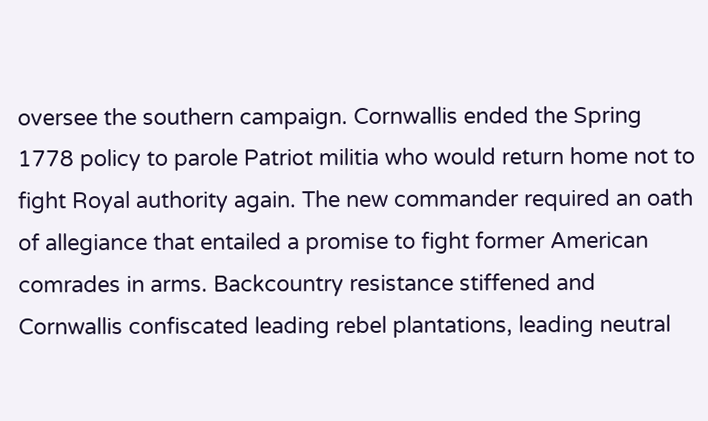oversee the southern campaign. Cornwallis ended the Spring 1778 policy to parole Patriot militia who would return home not to fight Royal authority again. The new commander required an oath of allegiance that entailed a promise to fight former American comrades in arms. Backcountry resistance stiffened and Cornwallis confiscated leading rebel plantations, leading neutral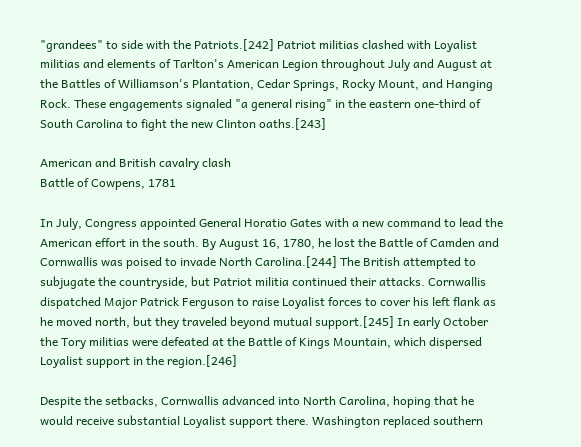"grandees" to side with the Patriots.[242] Patriot militias clashed with Loyalist militias and elements of Tarlton's American Legion throughout July and August at the Battles of Williamson's Plantation, Cedar Springs, Rocky Mount, and Hanging Rock. These engagements signaled "a general rising" in the eastern one-third of South Carolina to fight the new Clinton oaths.[243]

American and British cavalry clash
Battle of Cowpens, 1781

In July, Congress appointed General Horatio Gates with a new command to lead the American effort in the south. By August 16, 1780, he lost the Battle of Camden and Cornwallis was poised to invade North Carolina.[244] The British attempted to subjugate the countryside, but Patriot militia continued their attacks. Cornwallis dispatched Major Patrick Ferguson to raise Loyalist forces to cover his left flank as he moved north, but they traveled beyond mutual support.[245] In early October the Tory militias were defeated at the Battle of Kings Mountain, which dispersed Loyalist support in the region.[246]

Despite the setbacks, Cornwallis advanced into North Carolina, hoping that he would receive substantial Loyalist support there. Washington replaced southern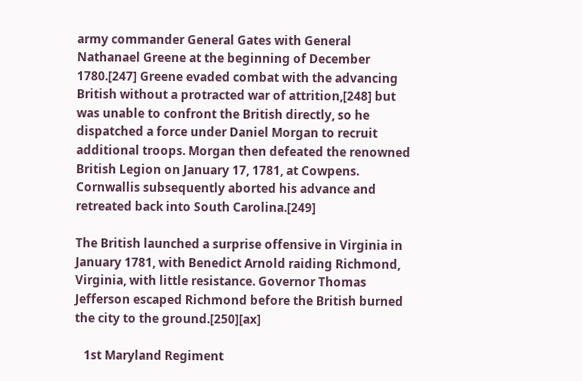army commander General Gates with General Nathanael Greene at the beginning of December 1780.[247] Greene evaded combat with the advancing British without a protracted war of attrition,[248] but was unable to confront the British directly, so he dispatched a force under Daniel Morgan to recruit additional troops. Morgan then defeated the renowned British Legion on January 17, 1781, at Cowpens. Cornwallis subsequently aborted his advance and retreated back into South Carolina.[249]

The British launched a surprise offensive in Virginia in January 1781, with Benedict Arnold raiding Richmond, Virginia, with little resistance. Governor Thomas Jefferson escaped Richmond before the British burned the city to the ground.[250][ax]

   1st Maryland Regiment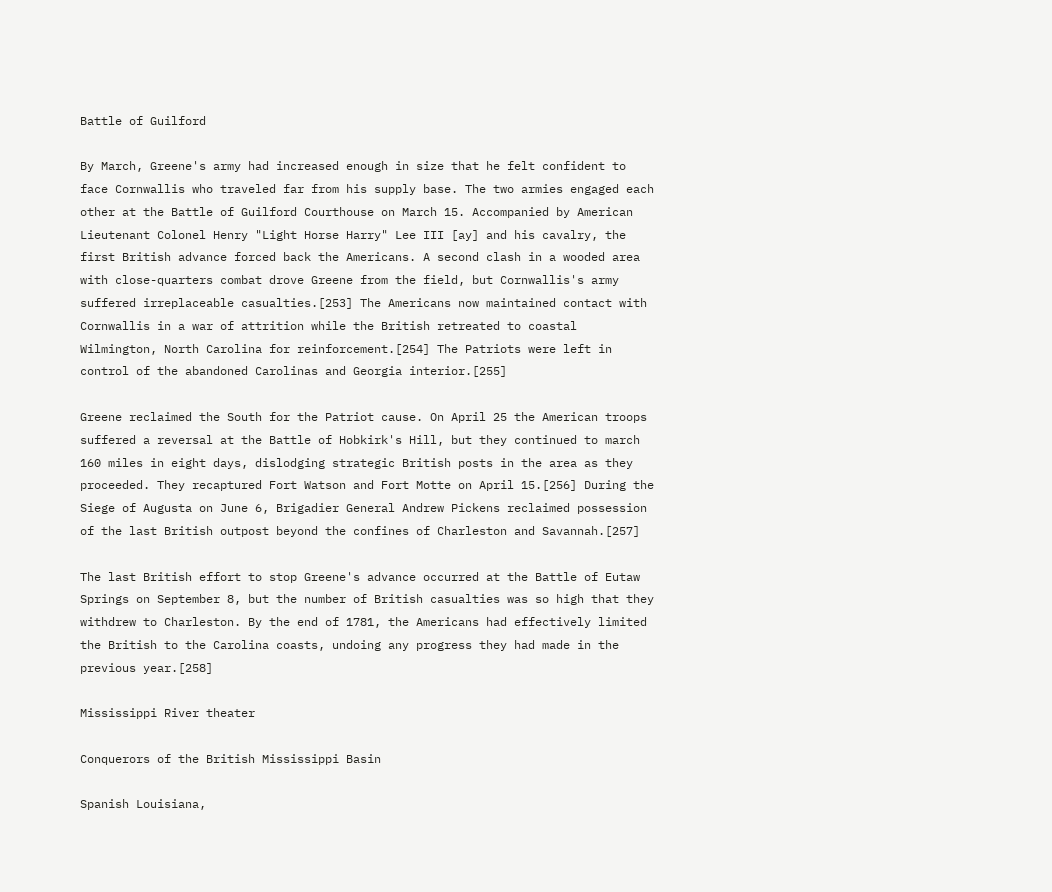Battle of Guilford

By March, Greene's army had increased enough in size that he felt confident to face Cornwallis who traveled far from his supply base. The two armies engaged each other at the Battle of Guilford Courthouse on March 15. Accompanied by American Lieutenant Colonel Henry "Light Horse Harry" Lee III [ay] and his cavalry, the first British advance forced back the Americans. A second clash in a wooded area with close-quarters combat drove Greene from the field, but Cornwallis's army suffered irreplaceable casualties.[253] The Americans now maintained contact with Cornwallis in a war of attrition while the British retreated to coastal Wilmington, North Carolina for reinforcement.[254] The Patriots were left in control of the abandoned Carolinas and Georgia interior.[255]

Greene reclaimed the South for the Patriot cause. On April 25 the American troops suffered a reversal at the Battle of Hobkirk's Hill, but they continued to march 160 miles in eight days, dislodging strategic British posts in the area as they proceeded. They recaptured Fort Watson and Fort Motte on April 15.[256] During the Siege of Augusta on June 6, Brigadier General Andrew Pickens reclaimed possession of the last British outpost beyond the confines of Charleston and Savannah.[257]

The last British effort to stop Greene's advance occurred at the Battle of Eutaw Springs on September 8, but the number of British casualties was so high that they withdrew to Charleston. By the end of 1781, the Americans had effectively limited the British to the Carolina coasts, undoing any progress they had made in the previous year.[258]

Mississippi River theater

Conquerors of the British Mississippi Basin

Spanish Louisiana,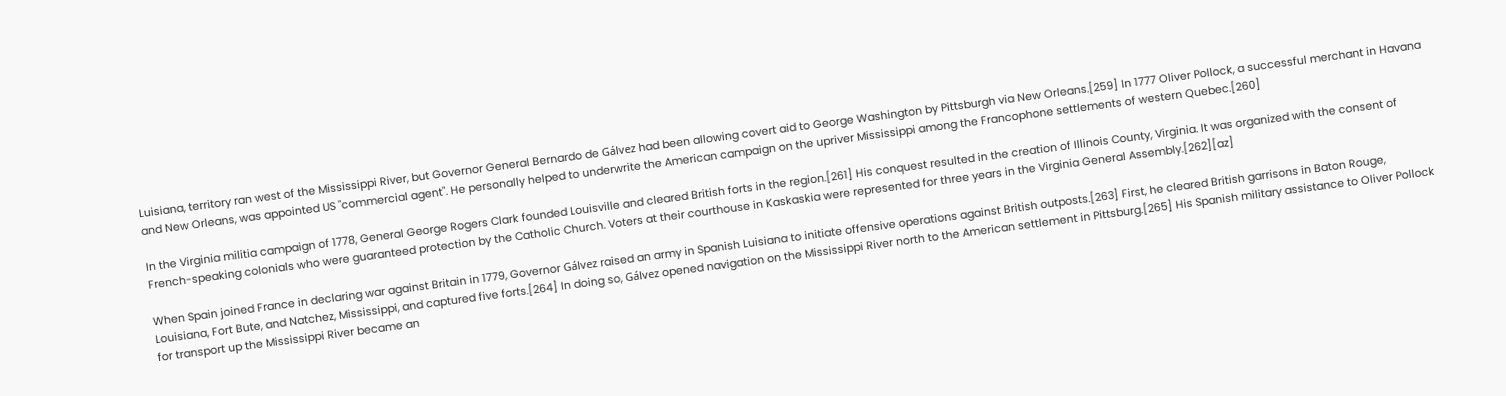Luisiana, territory ran west of the Mississippi River, but Governor General Bernardo de Gálvez had been allowing covert aid to George Washington by Pittsburgh via New Orleans.[259] In 1777 Oliver Pollock, a successful merchant in Havana and New Orleans, was appointed US "commercial agent". He personally helped to underwrite the American campaign on the upriver Mississippi among the Francophone settlements of western Quebec.[260]

In the Virginia militia campaign of 1778, General George Rogers Clark founded Louisville and cleared British forts in the region.[261] His conquest resulted in the creation of Illinois County, Virginia. It was organized with the consent of French-speaking colonials who were guaranteed protection by the Catholic Church. Voters at their courthouse in Kaskaskia were represented for three years in the Virginia General Assembly.[262][az]

When Spain joined France in declaring war against Britain in 1779, Governor Gálvez raised an army in Spanish Luisiana to initiate offensive operations against British outposts.[263] First, he cleared British garrisons in Baton Rouge, Louisiana, Fort Bute, and Natchez, Mississippi, and captured five forts.[264] In doing so, Gálvez opened navigation on the Mississippi River north to the American settlement in Pittsburg.[265] His Spanish military assistance to Oliver Pollock for transport up the Mississippi River became an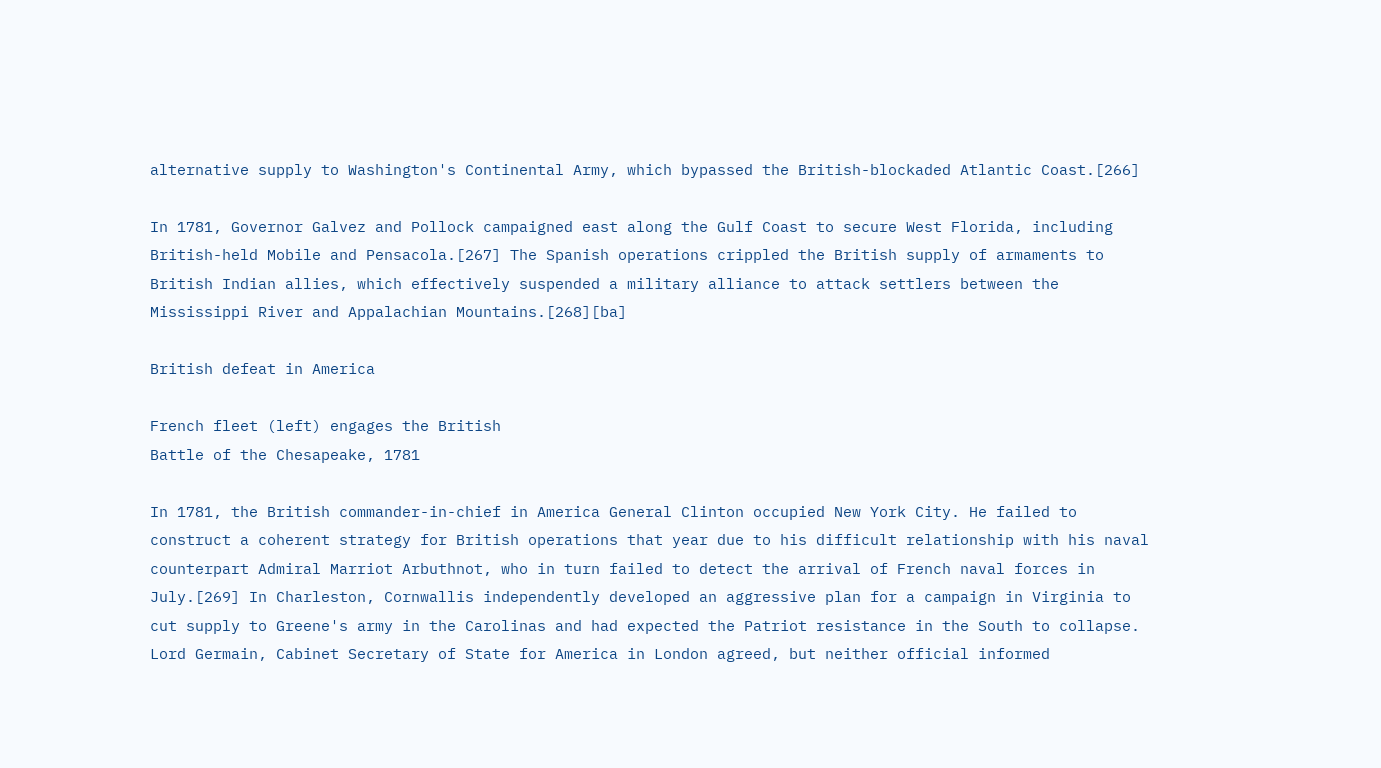alternative supply to Washington's Continental Army, which bypassed the British-blockaded Atlantic Coast.[266]

In 1781, Governor Galvez and Pollock campaigned east along the Gulf Coast to secure West Florida, including British-held Mobile and Pensacola.[267] The Spanish operations crippled the British supply of armaments to British Indian allies, which effectively suspended a military alliance to attack settlers between the Mississippi River and Appalachian Mountains.[268][ba]

British defeat in America

French fleet (left) engages the British
Battle of the Chesapeake, 1781

In 1781, the British commander-in-chief in America General Clinton occupied New York City. He failed to construct a coherent strategy for British operations that year due to his difficult relationship with his naval counterpart Admiral Marriot Arbuthnot, who in turn failed to detect the arrival of French naval forces in July.[269] In Charleston, Cornwallis independently developed an aggressive plan for a campaign in Virginia to cut supply to Greene's army in the Carolinas and had expected the Patriot resistance in the South to collapse. Lord Germain, Cabinet Secretary of State for America in London agreed, but neither official informed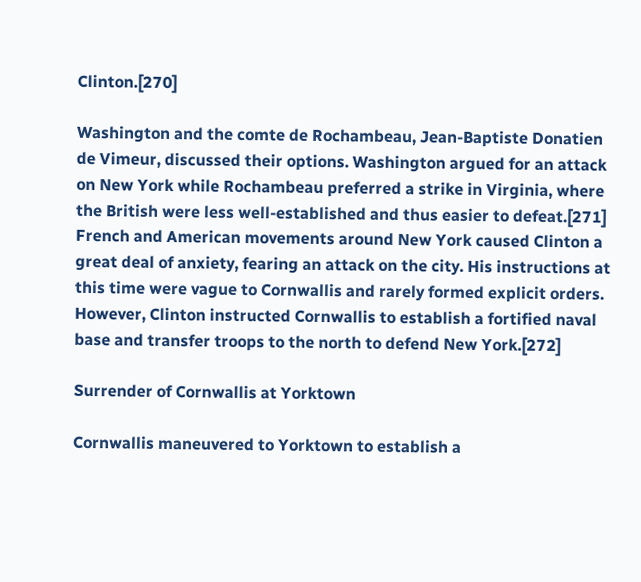Clinton.[270]

Washington and the comte de Rochambeau, Jean-Baptiste Donatien de Vimeur, discussed their options. Washington argued for an attack on New York while Rochambeau preferred a strike in Virginia, where the British were less well-established and thus easier to defeat.[271] French and American movements around New York caused Clinton a great deal of anxiety, fearing an attack on the city. His instructions at this time were vague to Cornwallis and rarely formed explicit orders. However, Clinton instructed Cornwallis to establish a fortified naval base and transfer troops to the north to defend New York.[272]

Surrender of Cornwallis at Yorktown

Cornwallis maneuvered to Yorktown to establish a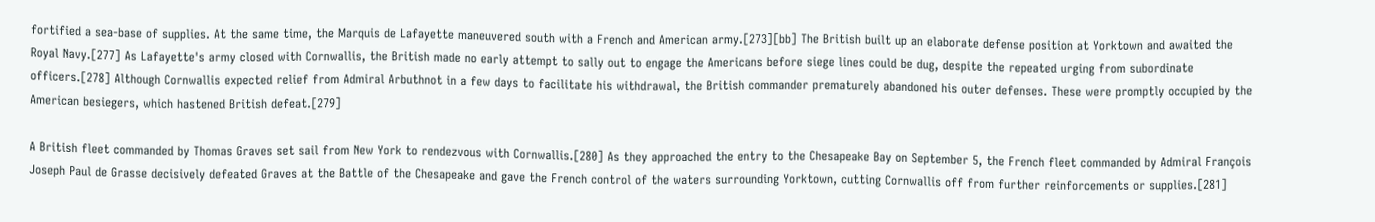fortified a sea-base of supplies. At the same time, the Marquis de Lafayette maneuvered south with a French and American army.[273][bb] The British built up an elaborate defense position at Yorktown and awaited the Royal Navy.[277] As Lafayette's army closed with Cornwallis, the British made no early attempt to sally out to engage the Americans before siege lines could be dug, despite the repeated urging from subordinate officers.[278] Although Cornwallis expected relief from Admiral Arbuthnot in a few days to facilitate his withdrawal, the British commander prematurely abandoned his outer defenses. These were promptly occupied by the American besiegers, which hastened British defeat.[279]

A British fleet commanded by Thomas Graves set sail from New York to rendezvous with Cornwallis.[280] As they approached the entry to the Chesapeake Bay on September 5, the French fleet commanded by Admiral François Joseph Paul de Grasse decisively defeated Graves at the Battle of the Chesapeake and gave the French control of the waters surrounding Yorktown, cutting Cornwallis off from further reinforcements or supplies.[281]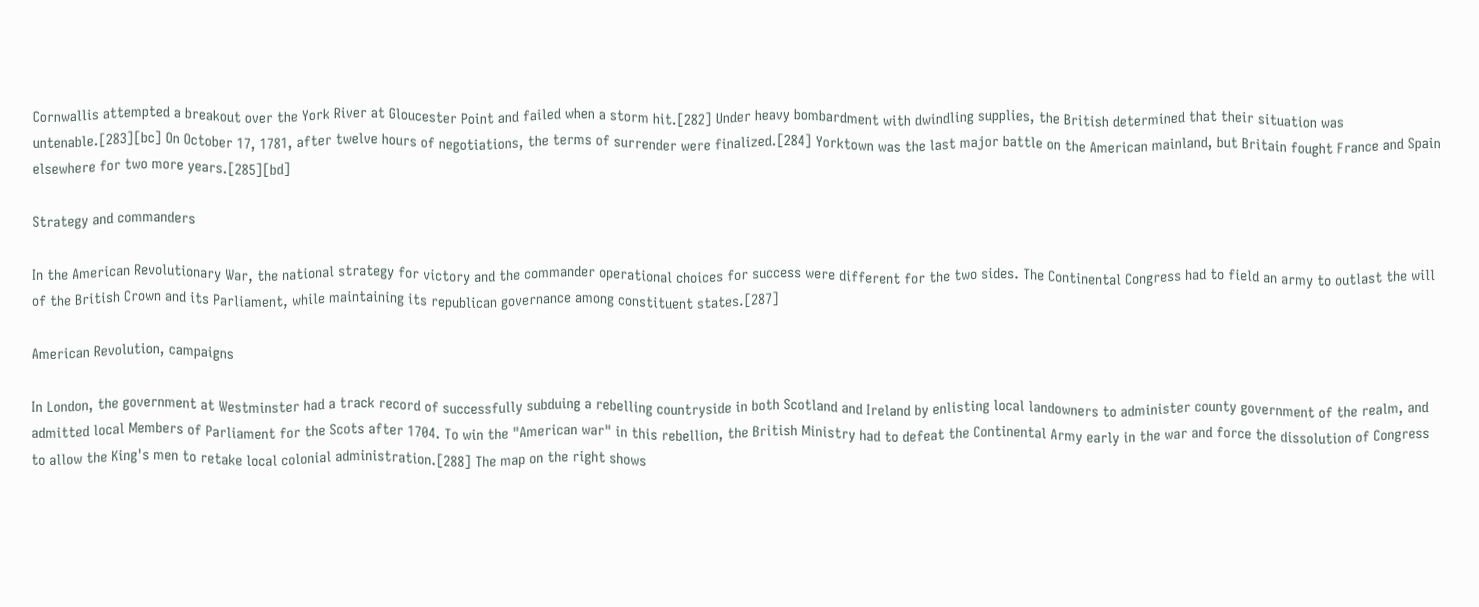Cornwallis attempted a breakout over the York River at Gloucester Point and failed when a storm hit.[282] Under heavy bombardment with dwindling supplies, the British determined that their situation was untenable.[283][bc] On October 17, 1781, after twelve hours of negotiations, the terms of surrender were finalized.[284] Yorktown was the last major battle on the American mainland, but Britain fought France and Spain elsewhere for two more years.[285][bd]

Strategy and commanders

In the American Revolutionary War, the national strategy for victory and the commander operational choices for success were different for the two sides. The Continental Congress had to field an army to outlast the will of the British Crown and its Parliament, while maintaining its republican governance among constituent states.[287]

American Revolution, campaigns

In London, the government at Westminster had a track record of successfully subduing a rebelling countryside in both Scotland and Ireland by enlisting local landowners to administer county government of the realm, and admitted local Members of Parliament for the Scots after 1704. To win the "American war" in this rebellion, the British Ministry had to defeat the Continental Army early in the war and force the dissolution of Congress to allow the King's men to retake local colonial administration.[288] The map on the right shows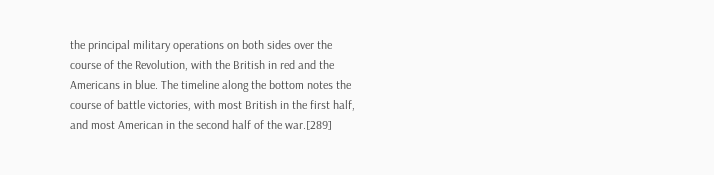the principal military operations on both sides over the course of the Revolution, with the British in red and the Americans in blue. The timeline along the bottom notes the course of battle victories, with most British in the first half, and most American in the second half of the war.[289]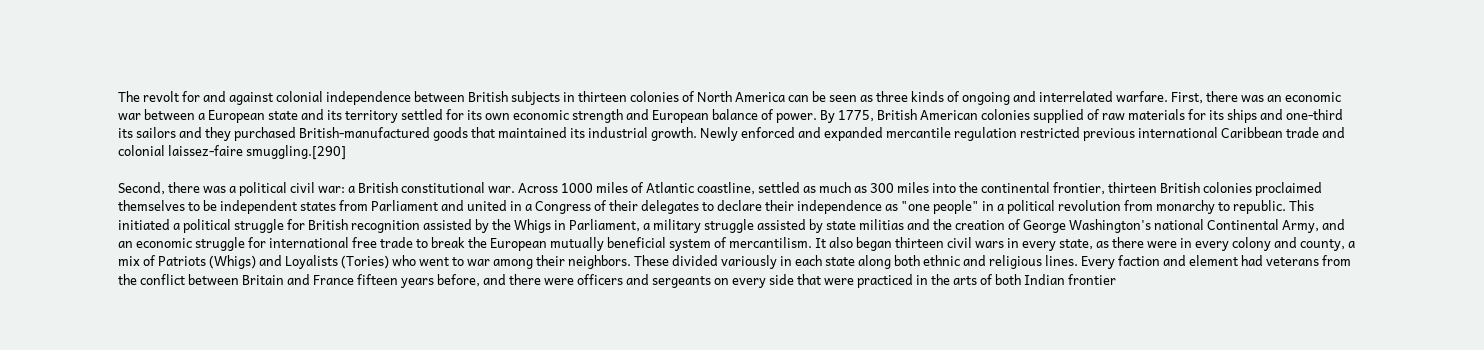The revolt for and against colonial independence between British subjects in thirteen colonies of North America can be seen as three kinds of ongoing and interrelated warfare. First, there was an economic war between a European state and its territory settled for its own economic strength and European balance of power. By 1775, British American colonies supplied of raw materials for its ships and one-third its sailors and they purchased British-manufactured goods that maintained its industrial growth. Newly enforced and expanded mercantile regulation restricted previous international Caribbean trade and colonial laissez-faire smuggling.[290]

Second, there was a political civil war: a British constitutional war. Across 1000 miles of Atlantic coastline, settled as much as 300 miles into the continental frontier, thirteen British colonies proclaimed themselves to be independent states from Parliament and united in a Congress of their delegates to declare their independence as "one people" in a political revolution from monarchy to republic. This initiated a political struggle for British recognition assisted by the Whigs in Parliament, a military struggle assisted by state militias and the creation of George Washington's national Continental Army, and an economic struggle for international free trade to break the European mutually beneficial system of mercantilism. It also began thirteen civil wars in every state, as there were in every colony and county, a mix of Patriots (Whigs) and Loyalists (Tories) who went to war among their neighbors. These divided variously in each state along both ethnic and religious lines. Every faction and element had veterans from the conflict between Britain and France fifteen years before, and there were officers and sergeants on every side that were practiced in the arts of both Indian frontier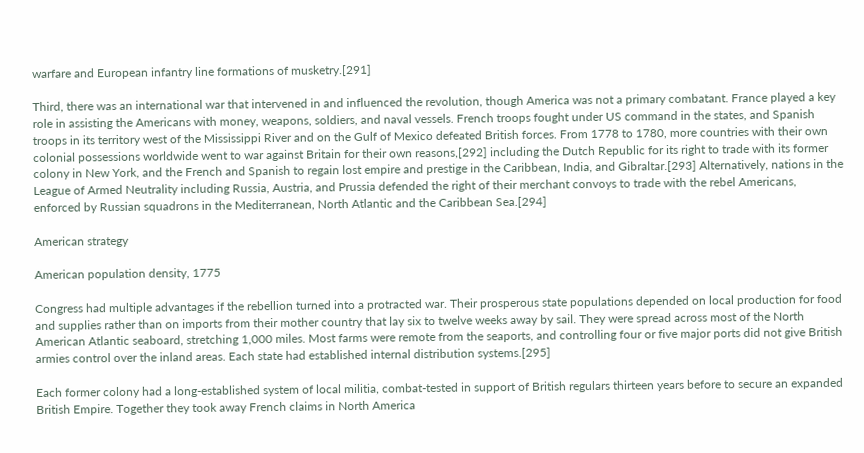warfare and European infantry line formations of musketry.[291]

Third, there was an international war that intervened in and influenced the revolution, though America was not a primary combatant. France played a key role in assisting the Americans with money, weapons, soldiers, and naval vessels. French troops fought under US command in the states, and Spanish troops in its territory west of the Mississippi River and on the Gulf of Mexico defeated British forces. From 1778 to 1780, more countries with their own colonial possessions worldwide went to war against Britain for their own reasons,[292] including the Dutch Republic for its right to trade with its former colony in New York, and the French and Spanish to regain lost empire and prestige in the Caribbean, India, and Gibraltar.[293] Alternatively, nations in the League of Armed Neutrality including Russia, Austria, and Prussia defended the right of their merchant convoys to trade with the rebel Americans, enforced by Russian squadrons in the Mediterranean, North Atlantic and the Caribbean Sea.[294]

American strategy

American population density, 1775

Congress had multiple advantages if the rebellion turned into a protracted war. Their prosperous state populations depended on local production for food and supplies rather than on imports from their mother country that lay six to twelve weeks away by sail. They were spread across most of the North American Atlantic seaboard, stretching 1,000 miles. Most farms were remote from the seaports, and controlling four or five major ports did not give British armies control over the inland areas. Each state had established internal distribution systems.[295]

Each former colony had a long-established system of local militia, combat-tested in support of British regulars thirteen years before to secure an expanded British Empire. Together they took away French claims in North America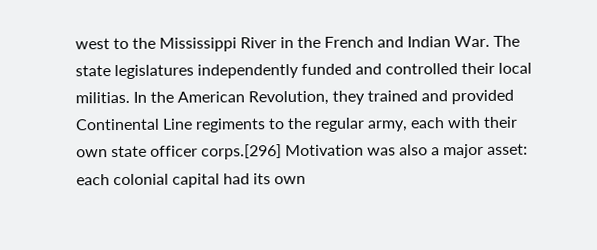west to the Mississippi River in the French and Indian War. The state legislatures independently funded and controlled their local militias. In the American Revolution, they trained and provided Continental Line regiments to the regular army, each with their own state officer corps.[296] Motivation was also a major asset: each colonial capital had its own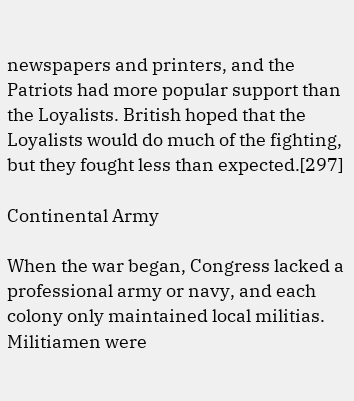newspapers and printers, and the Patriots had more popular support than the Loyalists. British hoped that the Loyalists would do much of the fighting, but they fought less than expected.[297]

Continental Army

When the war began, Congress lacked a professional army or navy, and each colony only maintained local militias. Militiamen were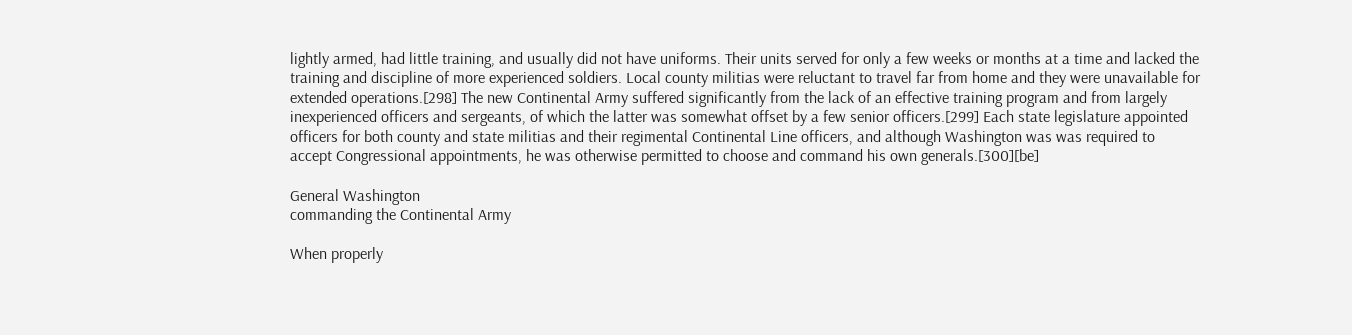lightly armed, had little training, and usually did not have uniforms. Their units served for only a few weeks or months at a time and lacked the training and discipline of more experienced soldiers. Local county militias were reluctant to travel far from home and they were unavailable for extended operations.[298] The new Continental Army suffered significantly from the lack of an effective training program and from largely inexperienced officers and sergeants, of which the latter was somewhat offset by a few senior officers.[299] Each state legislature appointed officers for both county and state militias and their regimental Continental Line officers, and although Washington was was required to accept Congressional appointments, he was otherwise permitted to choose and command his own generals.[300][be]

General Washington
commanding the Continental Army

When properly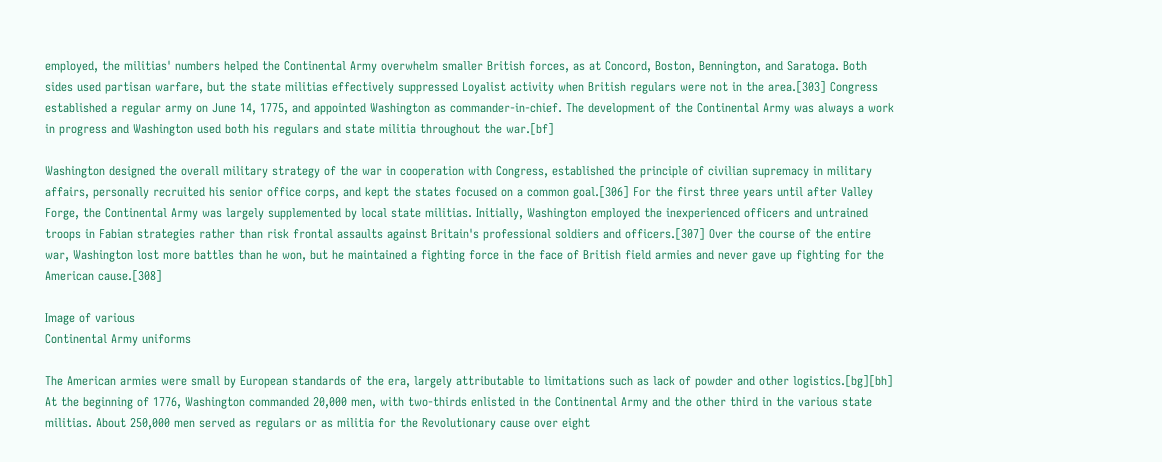employed, the militias' numbers helped the Continental Army overwhelm smaller British forces, as at Concord, Boston, Bennington, and Saratoga. Both sides used partisan warfare, but the state militias effectively suppressed Loyalist activity when British regulars were not in the area.[303] Congress established a regular army on June 14, 1775, and appointed Washington as commander-in-chief. The development of the Continental Army was always a work in progress and Washington used both his regulars and state militia throughout the war.[bf]

Washington designed the overall military strategy of the war in cooperation with Congress, established the principle of civilian supremacy in military affairs, personally recruited his senior office corps, and kept the states focused on a common goal.[306] For the first three years until after Valley Forge, the Continental Army was largely supplemented by local state militias. Initially, Washington employed the inexperienced officers and untrained troops in Fabian strategies rather than risk frontal assaults against Britain's professional soldiers and officers.[307] Over the course of the entire war, Washington lost more battles than he won, but he maintained a fighting force in the face of British field armies and never gave up fighting for the American cause.[308]

Image of various
Continental Army uniforms

The American armies were small by European standards of the era, largely attributable to limitations such as lack of powder and other logistics.[bg][bh] At the beginning of 1776, Washington commanded 20,000 men, with two-thirds enlisted in the Continental Army and the other third in the various state militias. About 250,000 men served as regulars or as militia for the Revolutionary cause over eight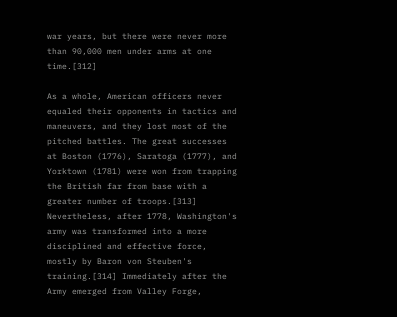war years, but there were never more than 90,000 men under arms at one time.[312]

As a whole, American officers never equaled their opponents in tactics and maneuvers, and they lost most of the pitched battles. The great successes at Boston (1776), Saratoga (1777), and Yorktown (1781) were won from trapping the British far from base with a greater number of troops.[313] Nevertheless, after 1778, Washington's army was transformed into a more disciplined and effective force, mostly by Baron von Steuben's training.[314] Immediately after the Army emerged from Valley Forge,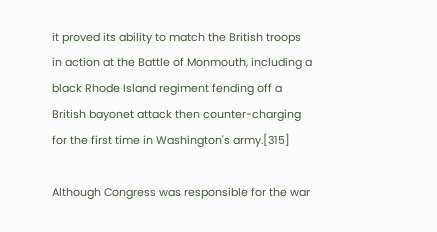it proved its ability to match the British troops in action at the Battle of Monmouth, including a black Rhode Island regiment fending off a British bayonet attack then counter-charging for the first time in Washington's army.[315]

Although Congress was responsible for the war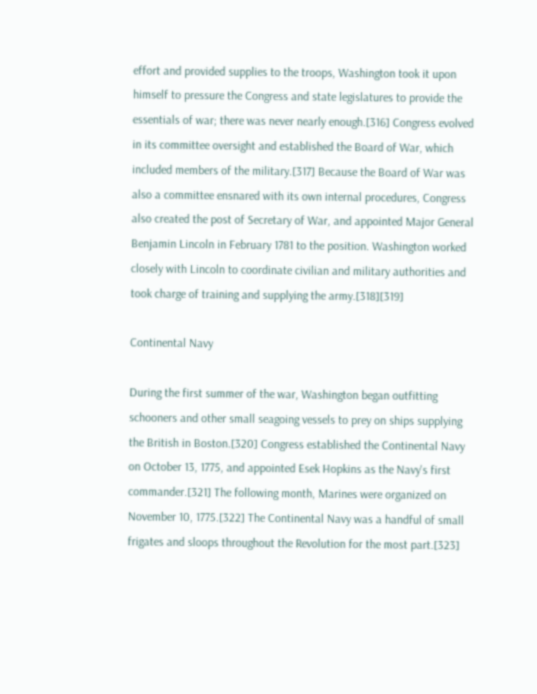effort and provided supplies to the troops, Washington took it upon himself to pressure the Congress and state legislatures to provide the essentials of war; there was never nearly enough.[316] Congress evolved in its committee oversight and established the Board of War, which included members of the military.[317] Because the Board of War was also a committee ensnared with its own internal procedures, Congress also created the post of Secretary of War, and appointed Major General Benjamin Lincoln in February 1781 to the position. Washington worked closely with Lincoln to coordinate civilian and military authorities and took charge of training and supplying the army.[318][319]

Continental Navy

During the first summer of the war, Washington began outfitting schooners and other small seagoing vessels to prey on ships supplying the British in Boston.[320] Congress established the Continental Navy on October 13, 1775, and appointed Esek Hopkins as the Navy's first commander.[321] The following month, Marines were organized on November 10, 1775.[322] The Continental Navy was a handful of small frigates and sloops throughout the Revolution for the most part.[323]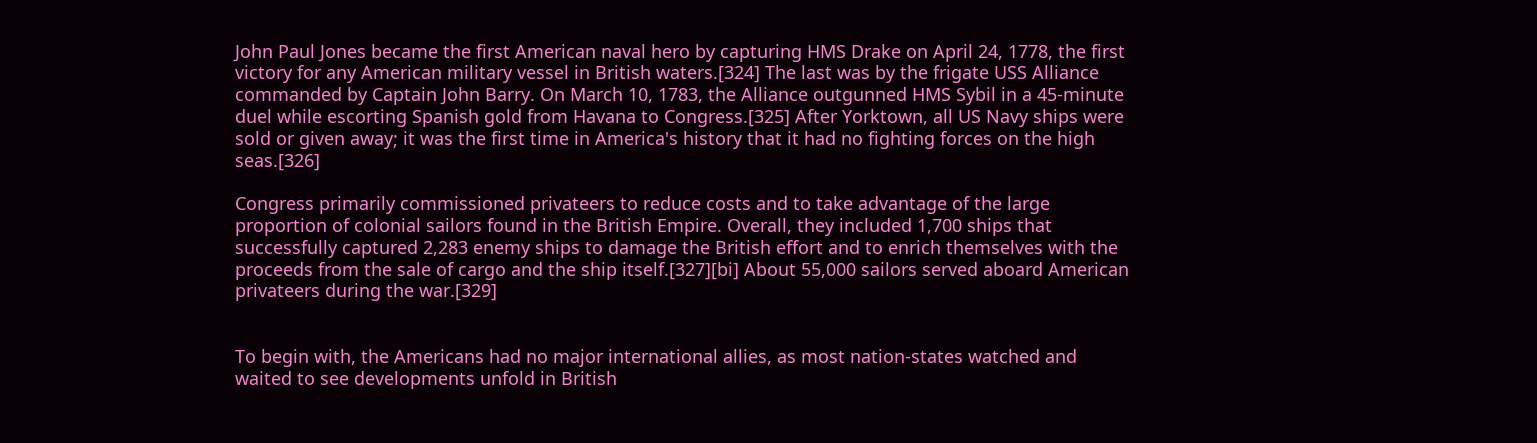John Paul Jones became the first American naval hero by capturing HMS Drake on April 24, 1778, the first victory for any American military vessel in British waters.[324] The last was by the frigate USS Alliance commanded by Captain John Barry. On March 10, 1783, the Alliance outgunned HMS Sybil in a 45-minute duel while escorting Spanish gold from Havana to Congress.[325] After Yorktown, all US Navy ships were sold or given away; it was the first time in America's history that it had no fighting forces on the high seas.[326]

Congress primarily commissioned privateers to reduce costs and to take advantage of the large proportion of colonial sailors found in the British Empire. Overall, they included 1,700 ships that successfully captured 2,283 enemy ships to damage the British effort and to enrich themselves with the proceeds from the sale of cargo and the ship itself.[327][bi] About 55,000 sailors served aboard American privateers during the war.[329]


To begin with, the Americans had no major international allies, as most nation-states watched and waited to see developments unfold in British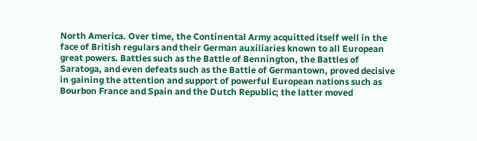North America. Over time, the Continental Army acquitted itself well in the face of British regulars and their German auxiliaries known to all European great powers. Battles such as the Battle of Bennington, the Battles of Saratoga, and even defeats such as the Battle of Germantown, proved decisive in gaining the attention and support of powerful European nations such as Bourbon France and Spain and the Dutch Republic; the latter moved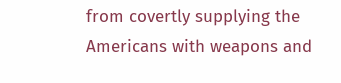from covertly supplying the Americans with weapons and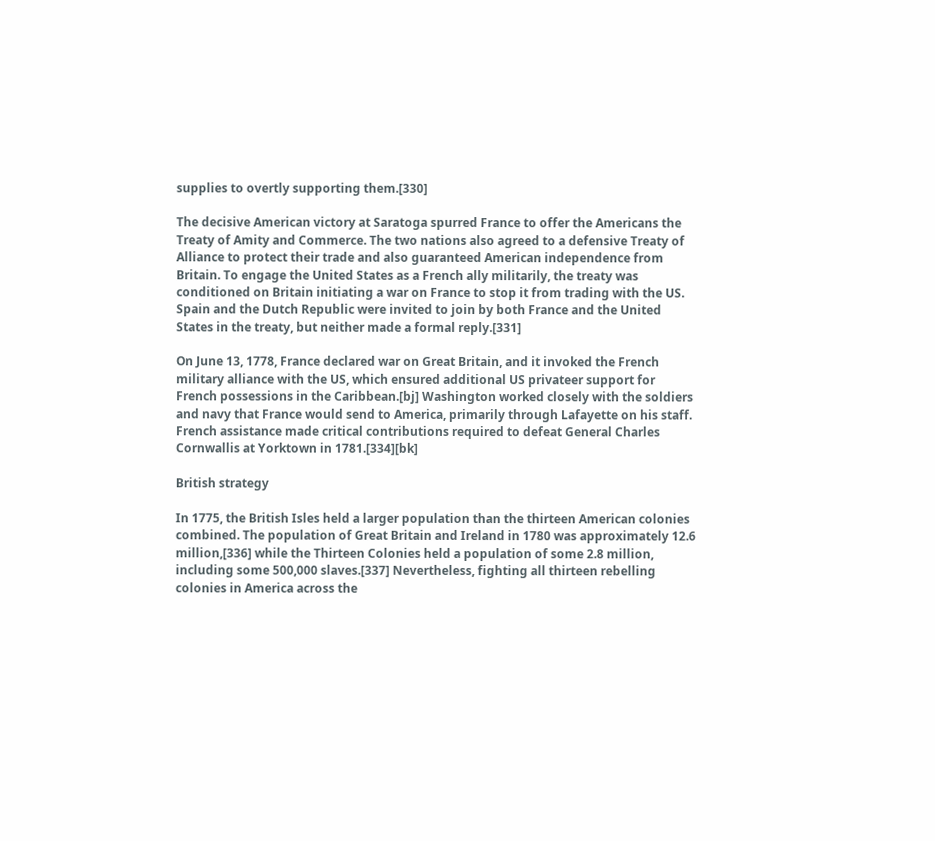supplies to overtly supporting them.[330]

The decisive American victory at Saratoga spurred France to offer the Americans the Treaty of Amity and Commerce. The two nations also agreed to a defensive Treaty of Alliance to protect their trade and also guaranteed American independence from Britain. To engage the United States as a French ally militarily, the treaty was conditioned on Britain initiating a war on France to stop it from trading with the US. Spain and the Dutch Republic were invited to join by both France and the United States in the treaty, but neither made a formal reply.[331]

On June 13, 1778, France declared war on Great Britain, and it invoked the French military alliance with the US, which ensured additional US privateer support for French possessions in the Caribbean.[bj] Washington worked closely with the soldiers and navy that France would send to America, primarily through Lafayette on his staff. French assistance made critical contributions required to defeat General Charles Cornwallis at Yorktown in 1781.[334][bk]

British strategy

In 1775, the British Isles held a larger population than the thirteen American colonies combined. The population of Great Britain and Ireland in 1780 was approximately 12.6 million,[336] while the Thirteen Colonies held a population of some 2.8 million, including some 500,000 slaves.[337] Nevertheless, fighting all thirteen rebelling colonies in America across the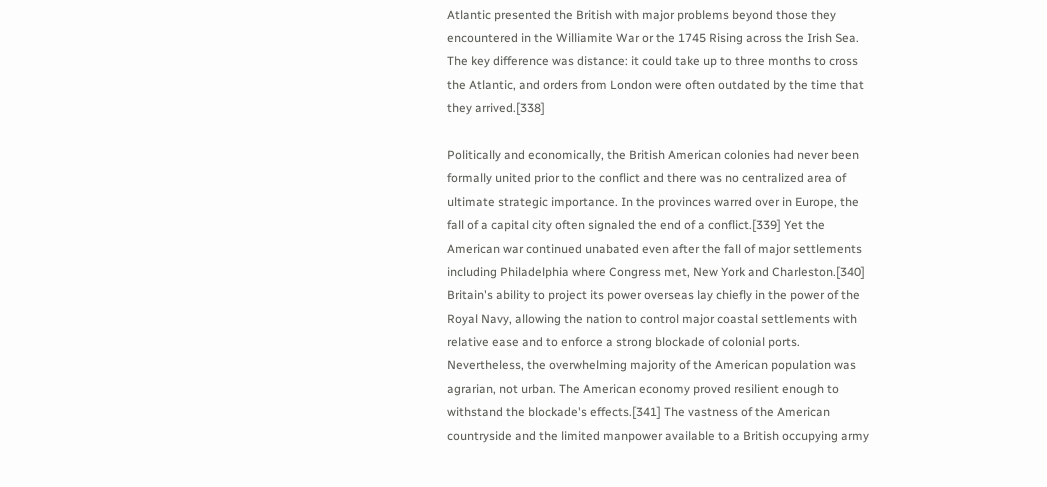Atlantic presented the British with major problems beyond those they encountered in the Williamite War or the 1745 Rising across the Irish Sea. The key difference was distance: it could take up to three months to cross the Atlantic, and orders from London were often outdated by the time that they arrived.[338]

Politically and economically, the British American colonies had never been formally united prior to the conflict and there was no centralized area of ultimate strategic importance. In the provinces warred over in Europe, the fall of a capital city often signaled the end of a conflict.[339] Yet the American war continued unabated even after the fall of major settlements including Philadelphia where Congress met, New York and Charleston.[340] Britain's ability to project its power overseas lay chiefly in the power of the Royal Navy, allowing the nation to control major coastal settlements with relative ease and to enforce a strong blockade of colonial ports. Nevertheless, the overwhelming majority of the American population was agrarian, not urban. The American economy proved resilient enough to withstand the blockade's effects.[341] The vastness of the American countryside and the limited manpower available to a British occupying army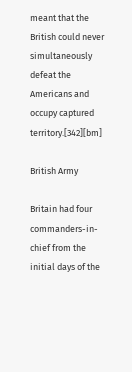meant that the British could never simultaneously defeat the Americans and occupy captured territory.[342][bm]

British Army

Britain had four commanders-in-chief from the initial days of the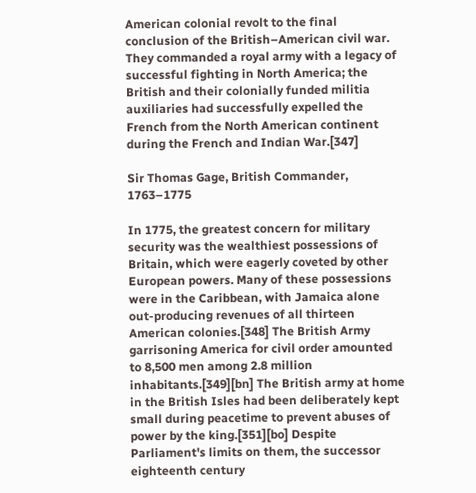American colonial revolt to the final conclusion of the British–American civil war. They commanded a royal army with a legacy of successful fighting in North America; the British and their colonially funded militia auxiliaries had successfully expelled the French from the North American continent during the French and Indian War.[347]

Sir Thomas Gage, British Commander, 1763–1775

In 1775, the greatest concern for military security was the wealthiest possessions of Britain, which were eagerly coveted by other European powers. Many of these possessions were in the Caribbean, with Jamaica alone out-producing revenues of all thirteen American colonies.[348] The British Army garrisoning America for civil order amounted to 8,500 men among 2.8 million inhabitants.[349][bn] The British army at home in the British Isles had been deliberately kept small during peacetime to prevent abuses of power by the king.[351][bo] Despite Parliament's limits on them, the successor eighteenth century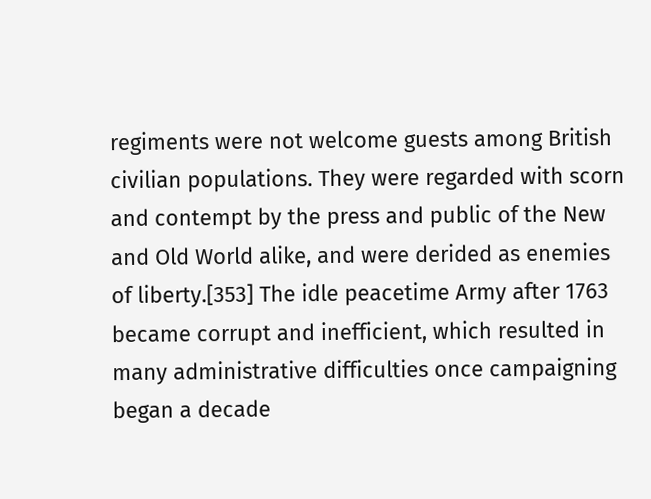regiments were not welcome guests among British civilian populations. They were regarded with scorn and contempt by the press and public of the New and Old World alike, and were derided as enemies of liberty.[353] The idle peacetime Army after 1763 became corrupt and inefficient, which resulted in many administrative difficulties once campaigning began a decade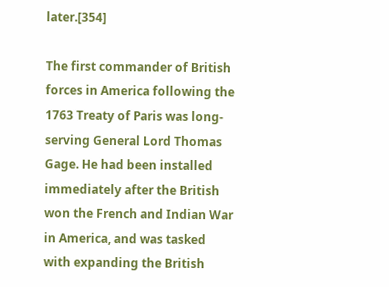later.[354]

The first commander of British forces in America following the 1763 Treaty of Paris was long-serving General Lord Thomas Gage. He had been installed immediately after the British won the French and Indian War in America, and was tasked with expanding the British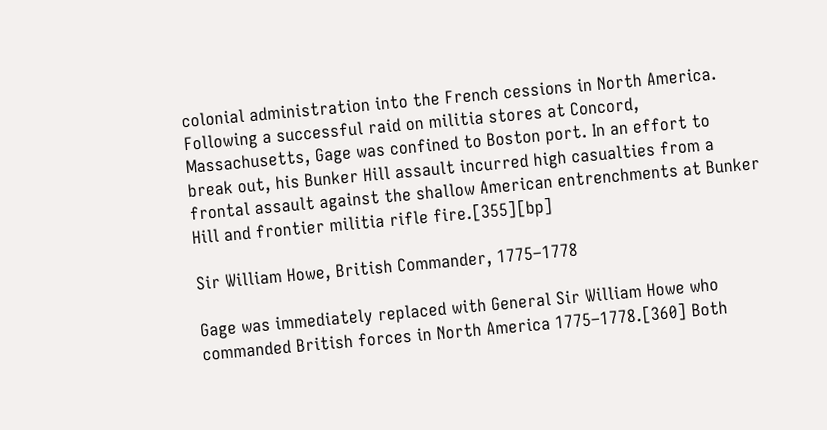colonial administration into the French cessions in North America. Following a successful raid on militia stores at Concord, Massachusetts, Gage was confined to Boston port. In an effort to break out, his Bunker Hill assault incurred high casualties from a frontal assault against the shallow American entrenchments at Bunker Hill and frontier militia rifle fire.[355][bp]

Sir William Howe, British Commander, 1775–1778

Gage was immediately replaced with General Sir William Howe who commanded British forces in North America 1775–1778.[360] Both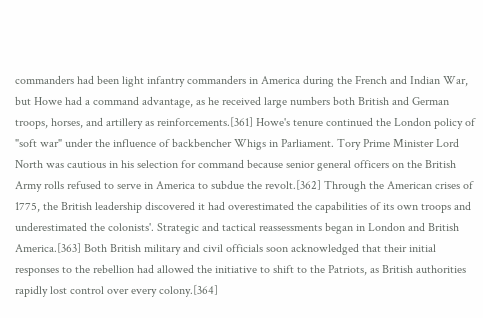commanders had been light infantry commanders in America during the French and Indian War, but Howe had a command advantage, as he received large numbers both British and German troops, horses, and artillery as reinforcements.[361] Howe's tenure continued the London policy of "soft war" under the influence of backbencher Whigs in Parliament. Tory Prime Minister Lord North was cautious in his selection for command because senior general officers on the British Army rolls refused to serve in America to subdue the revolt.[362] Through the American crises of 1775, the British leadership discovered it had overestimated the capabilities of its own troops and underestimated the colonists'. Strategic and tactical reassessments began in London and British America.[363] Both British military and civil officials soon acknowledged that their initial responses to the rebellion had allowed the initiative to shift to the Patriots, as British authorities rapidly lost control over every colony.[364]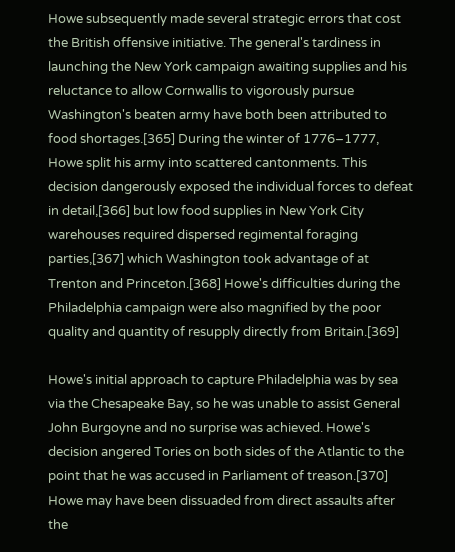Howe subsequently made several strategic errors that cost the British offensive initiative. The general's tardiness in launching the New York campaign awaiting supplies and his reluctance to allow Cornwallis to vigorously pursue Washington's beaten army have both been attributed to food shortages.[365] During the winter of 1776–1777, Howe split his army into scattered cantonments. This decision dangerously exposed the individual forces to defeat in detail,[366] but low food supplies in New York City warehouses required dispersed regimental foraging parties,[367] which Washington took advantage of at Trenton and Princeton.[368] Howe's difficulties during the Philadelphia campaign were also magnified by the poor quality and quantity of resupply directly from Britain.[369]

Howe's initial approach to capture Philadelphia was by sea via the Chesapeake Bay, so he was unable to assist General John Burgoyne and no surprise was achieved. Howe's decision angered Tories on both sides of the Atlantic to the point that he was accused in Parliament of treason.[370] Howe may have been dissuaded from direct assaults after the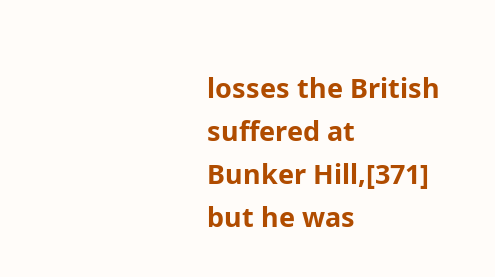losses the British suffered at Bunker Hill,[371] but he was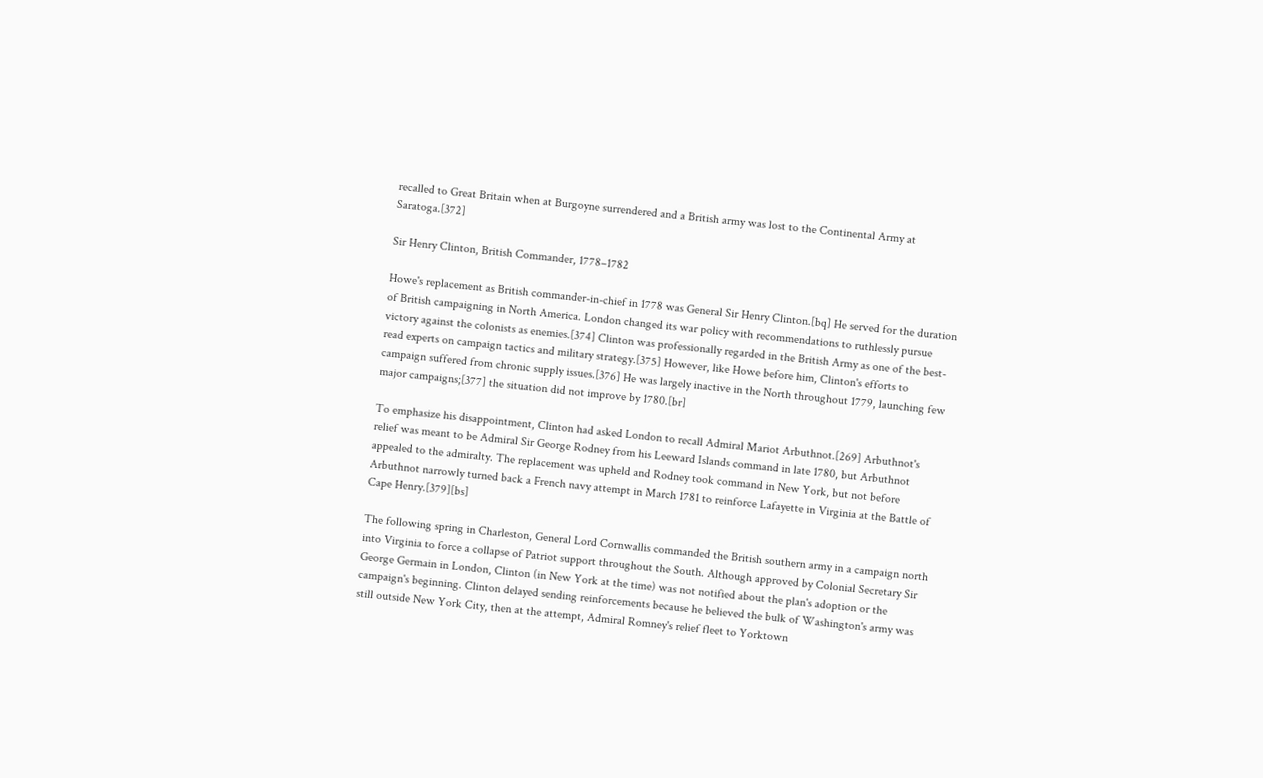recalled to Great Britain when at Burgoyne surrendered and a British army was lost to the Continental Army at Saratoga.[372]

Sir Henry Clinton, British Commander, 1778–1782

Howe's replacement as British commander-in-chief in 1778 was General Sir Henry Clinton.[bq] He served for the duration of British campaigning in North America. London changed its war policy with recommendations to ruthlessly pursue victory against the colonists as enemies.[374] Clinton was professionally regarded in the British Army as one of the best-read experts on campaign tactics and military strategy.[375] However, like Howe before him, Clinton's efforts to campaign suffered from chronic supply issues.[376] He was largely inactive in the North throughout 1779, launching few major campaigns;[377] the situation did not improve by 1780.[br]

To emphasize his disappointment, Clinton had asked London to recall Admiral Mariot Arbuthnot.[269] Arbuthnot's relief was meant to be Admiral Sir George Rodney from his Leeward Islands command in late 1780, but Arbuthnot appealed to the admiralty. The replacement was upheld and Rodney took command in New York, but not before Arbuthnot narrowly turned back a French navy attempt in March 1781 to reinforce Lafayette in Virginia at the Battle of Cape Henry.[379][bs]

The following spring in Charleston, General Lord Cornwallis commanded the British southern army in a campaign north into Virginia to force a collapse of Patriot support throughout the South. Although approved by Colonial Secretary Sir George Germain in London, Clinton (in New York at the time) was not notified about the plan's adoption or the campaign's beginning. Clinton delayed sending reinforcements because he believed the bulk of Washington's army was still outside New York City, then at the attempt, Admiral Romney's relief fleet to Yorktown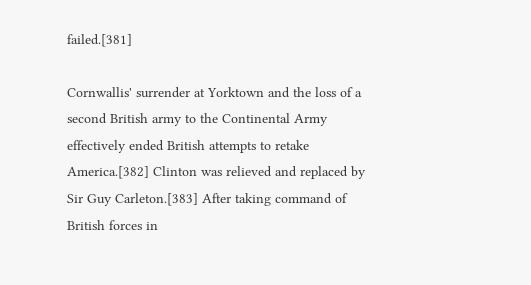failed.[381]

Cornwallis' surrender at Yorktown and the loss of a second British army to the Continental Army effectively ended British attempts to retake America.[382] Clinton was relieved and replaced by Sir Guy Carleton.[383] After taking command of British forces in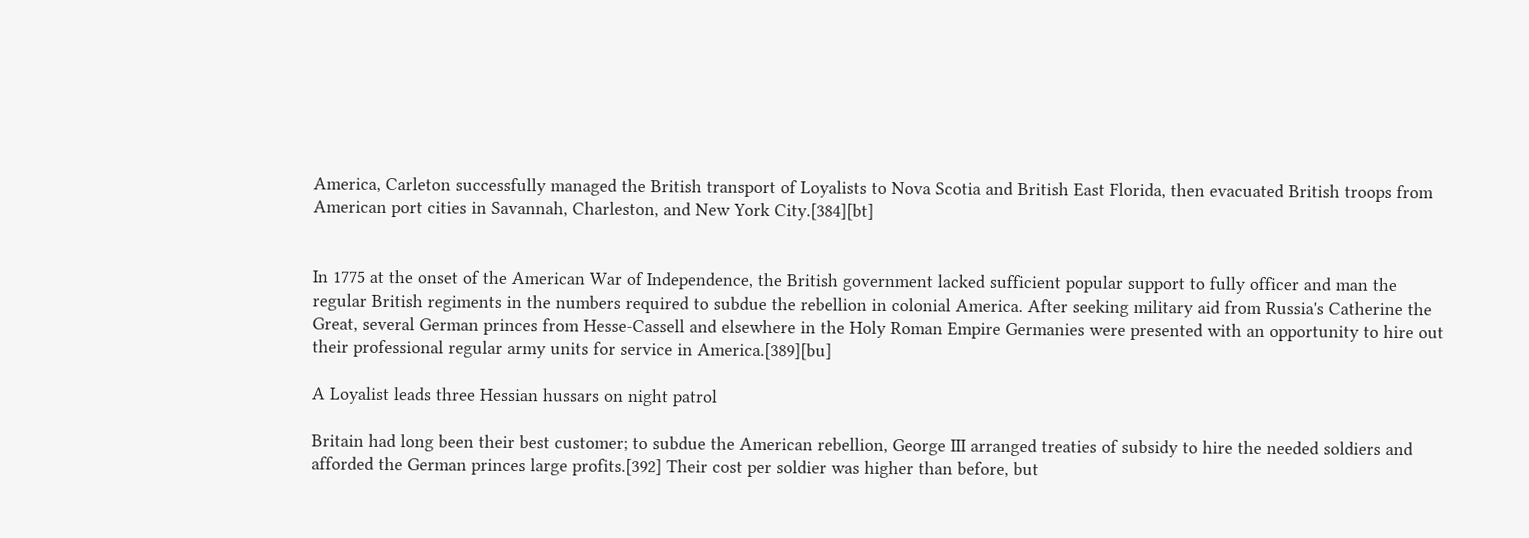America, Carleton successfully managed the British transport of Loyalists to Nova Scotia and British East Florida, then evacuated British troops from American port cities in Savannah, Charleston, and New York City.[384][bt]


In 1775 at the onset of the American War of Independence, the British government lacked sufficient popular support to fully officer and man the regular British regiments in the numbers required to subdue the rebellion in colonial America. After seeking military aid from Russia's Catherine the Great, several German princes from Hesse-Cassell and elsewhere in the Holy Roman Empire Germanies were presented with an opportunity to hire out their professional regular army units for service in America.[389][bu]

A Loyalist leads three Hessian hussars on night patrol

Britain had long been their best customer; to subdue the American rebellion, George III arranged treaties of subsidy to hire the needed soldiers and afforded the German princes large profits.[392] Their cost per soldier was higher than before, but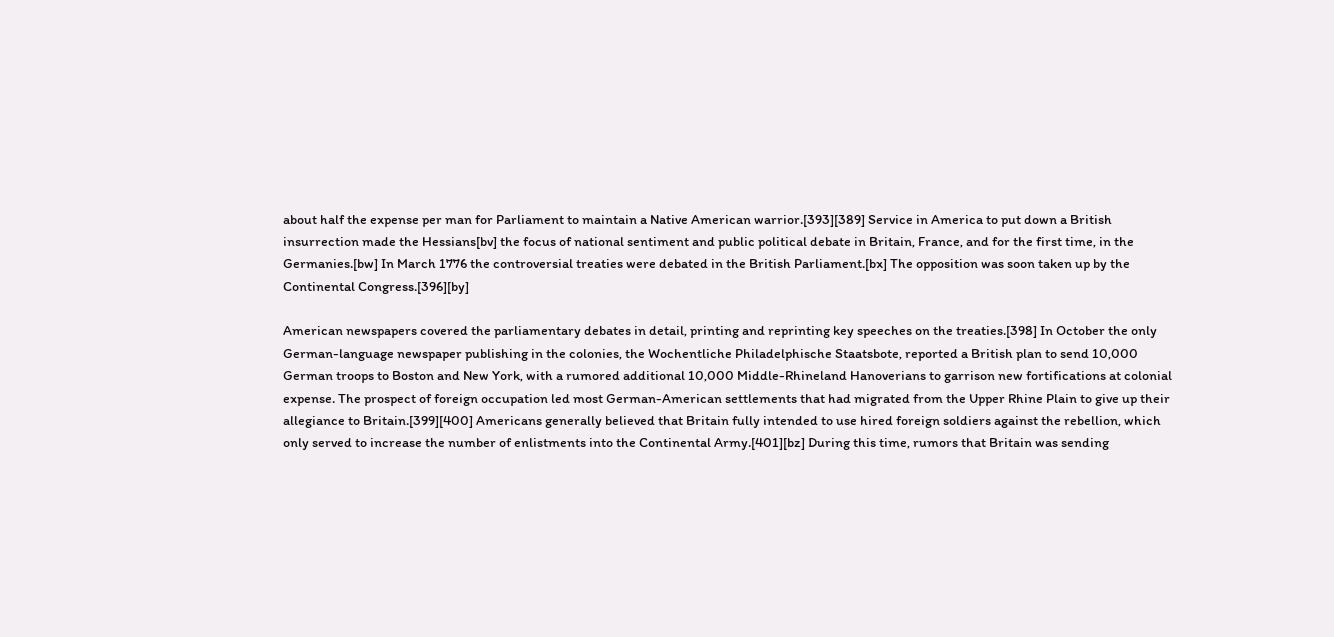about half the expense per man for Parliament to maintain a Native American warrior.[393][389] Service in America to put down a British insurrection made the Hessians[bv] the focus of national sentiment and public political debate in Britain, France, and for the first time, in the Germanies.[bw] In March 1776 the controversial treaties were debated in the British Parliament.[bx] The opposition was soon taken up by the Continental Congress.[396][by]

American newspapers covered the parliamentary debates in detail, printing and reprinting key speeches on the treaties.[398] In October the only German-language newspaper publishing in the colonies, the Wochentliche Philadelphische Staatsbote, reported a British plan to send 10,000 German troops to Boston and New York, with a rumored additional 10,000 Middle-Rhineland Hanoverians to garrison new fortifications at colonial expense. The prospect of foreign occupation led most German-American settlements that had migrated from the Upper Rhine Plain to give up their allegiance to Britain.[399][400] Americans generally believed that Britain fully intended to use hired foreign soldiers against the rebellion, which only served to increase the number of enlistments into the Continental Army.[401][bz] During this time, rumors that Britain was sending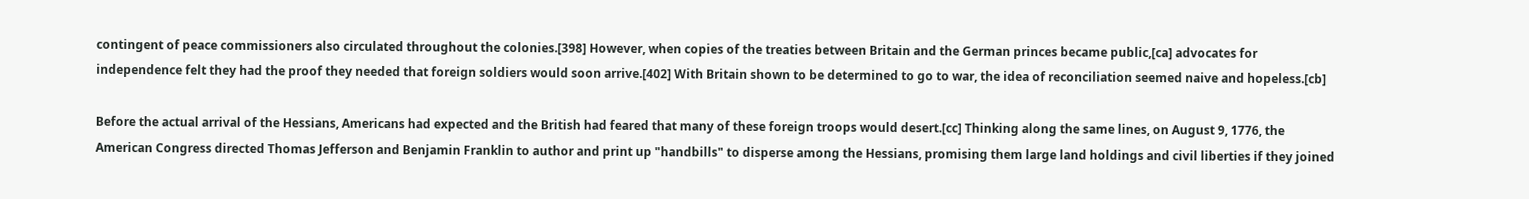contingent of peace commissioners also circulated throughout the colonies.[398] However, when copies of the treaties between Britain and the German princes became public,[ca] advocates for independence felt they had the proof they needed that foreign soldiers would soon arrive.[402] With Britain shown to be determined to go to war, the idea of reconciliation seemed naive and hopeless.[cb]

Before the actual arrival of the Hessians, Americans had expected and the British had feared that many of these foreign troops would desert.[cc] Thinking along the same lines, on August 9, 1776, the American Congress directed Thomas Jefferson and Benjamin Franklin to author and print up "handbills" to disperse among the Hessians, promising them large land holdings and civil liberties if they joined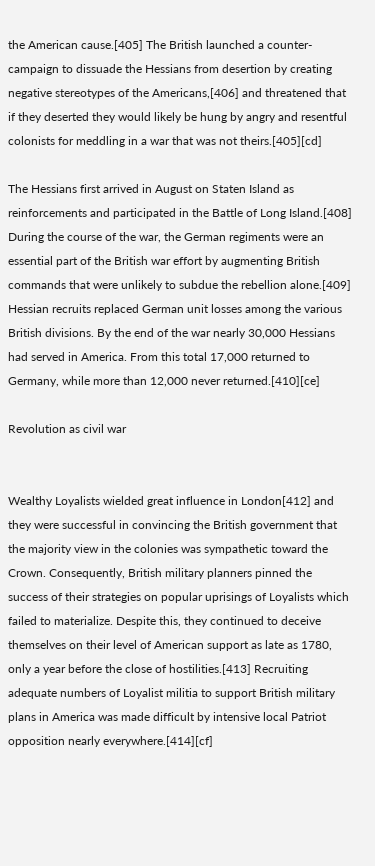the American cause.[405] The British launched a counter-campaign to dissuade the Hessians from desertion by creating negative stereotypes of the Americans,[406] and threatened that if they deserted they would likely be hung by angry and resentful colonists for meddling in a war that was not theirs.[405][cd]

The Hessians first arrived in August on Staten Island as reinforcements and participated in the Battle of Long Island.[408] During the course of the war, the German regiments were an essential part of the British war effort by augmenting British commands that were unlikely to subdue the rebellion alone.[409] Hessian recruits replaced German unit losses among the various British divisions. By the end of the war nearly 30,000 Hessians had served in America. From this total 17,000 returned to Germany, while more than 12,000 never returned.[410][ce]

Revolution as civil war


Wealthy Loyalists wielded great influence in London[412] and they were successful in convincing the British government that the majority view in the colonies was sympathetic toward the Crown. Consequently, British military planners pinned the success of their strategies on popular uprisings of Loyalists which failed to materialize. Despite this, they continued to deceive themselves on their level of American support as late as 1780, only a year before the close of hostilities.[413] Recruiting adequate numbers of Loyalist militia to support British military plans in America was made difficult by intensive local Patriot opposition nearly everywhere.[414][cf]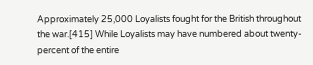Approximately 25,000 Loyalists fought for the British throughout the war.[415] While Loyalists may have numbered about twenty-percent of the entire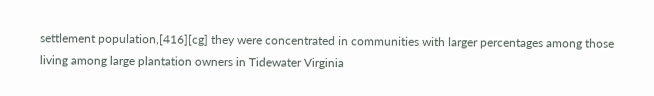settlement population,[416][cg] they were concentrated in communities with larger percentages among those living among large plantation owners in Tidewater Virginia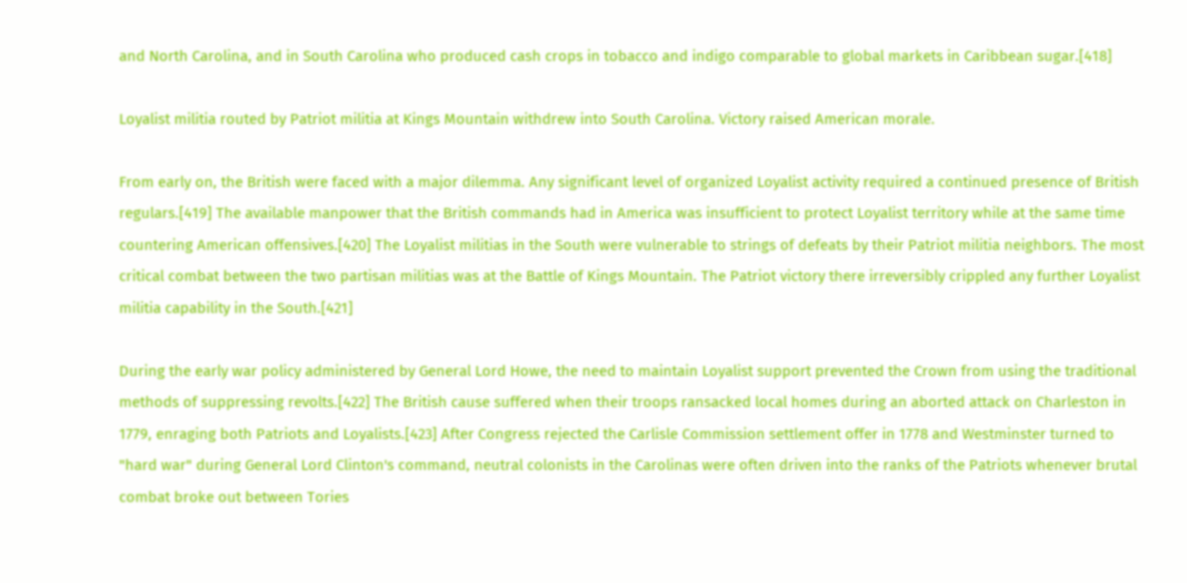and North Carolina, and in South Carolina who produced cash crops in tobacco and indigo comparable to global markets in Caribbean sugar.[418]

Loyalist militia routed by Patriot militia at Kings Mountain withdrew into South Carolina. Victory raised American morale.

From early on, the British were faced with a major dilemma. Any significant level of organized Loyalist activity required a continued presence of British regulars.[419] The available manpower that the British commands had in America was insufficient to protect Loyalist territory while at the same time countering American offensives.[420] The Loyalist militias in the South were vulnerable to strings of defeats by their Patriot militia neighbors. The most critical combat between the two partisan militias was at the Battle of Kings Mountain. The Patriot victory there irreversibly crippled any further Loyalist militia capability in the South.[421]

During the early war policy administered by General Lord Howe, the need to maintain Loyalist support prevented the Crown from using the traditional methods of suppressing revolts.[422] The British cause suffered when their troops ransacked local homes during an aborted attack on Charleston in 1779, enraging both Patriots and Loyalists.[423] After Congress rejected the Carlisle Commission settlement offer in 1778 and Westminster turned to "hard war" during General Lord Clinton's command, neutral colonists in the Carolinas were often driven into the ranks of the Patriots whenever brutal combat broke out between Tories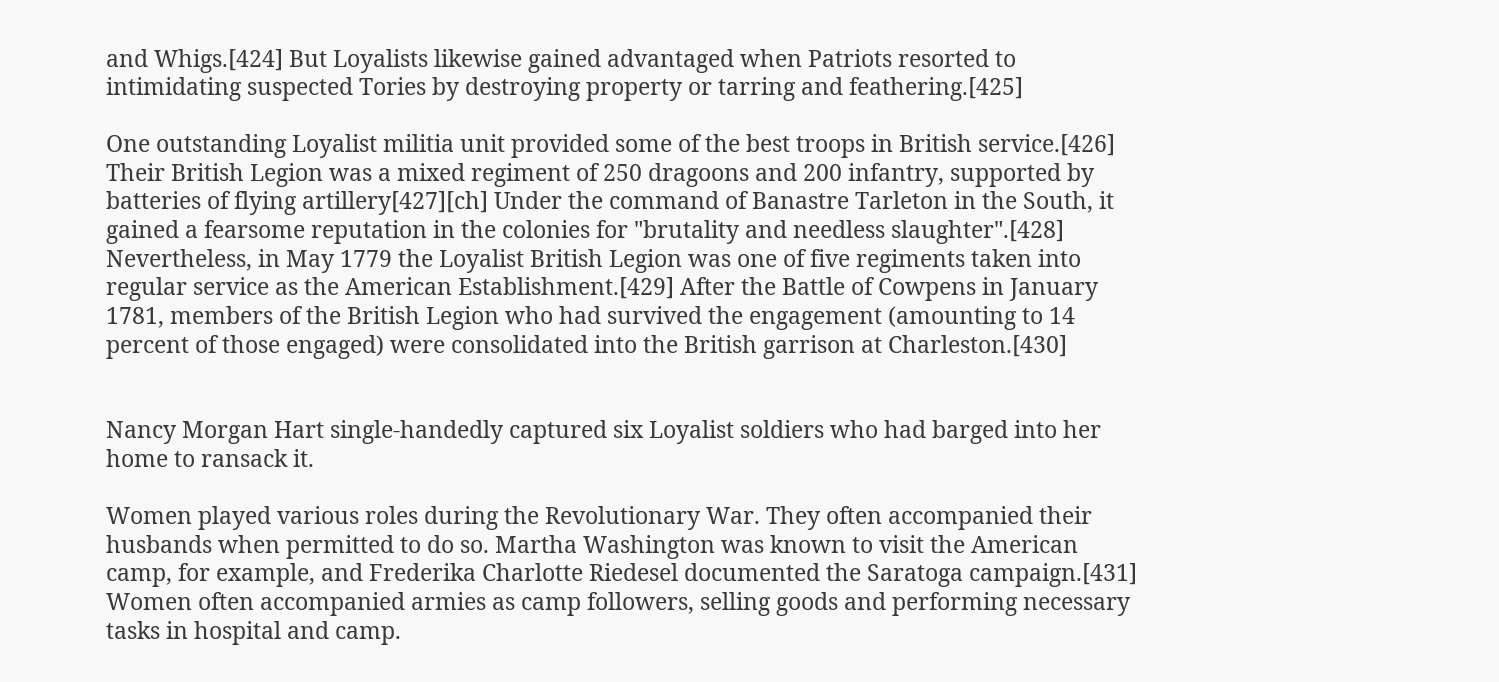and Whigs.[424] But Loyalists likewise gained advantaged when Patriots resorted to intimidating suspected Tories by destroying property or tarring and feathering.[425]

One outstanding Loyalist militia unit provided some of the best troops in British service.[426] Their British Legion was a mixed regiment of 250 dragoons and 200 infantry, supported by batteries of flying artillery[427][ch] Under the command of Banastre Tarleton in the South, it gained a fearsome reputation in the colonies for "brutality and needless slaughter".[428] Nevertheless, in May 1779 the Loyalist British Legion was one of five regiments taken into regular service as the American Establishment.[429] After the Battle of Cowpens in January 1781, members of the British Legion who had survived the engagement (amounting to 14 percent of those engaged) were consolidated into the British garrison at Charleston.[430]


Nancy Morgan Hart single-handedly captured six Loyalist soldiers who had barged into her home to ransack it.

Women played various roles during the Revolutionary War. They often accompanied their husbands when permitted to do so. Martha Washington was known to visit the American camp, for example, and Frederika Charlotte Riedesel documented the Saratoga campaign.[431] Women often accompanied armies as camp followers, selling goods and performing necessary tasks in hospital and camp.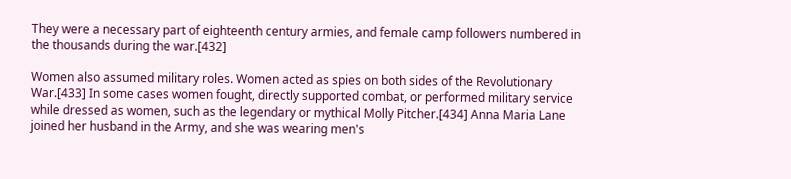They were a necessary part of eighteenth century armies, and female camp followers numbered in the thousands during the war.[432]

Women also assumed military roles. Women acted as spies on both sides of the Revolutionary War.[433] In some cases women fought, directly supported combat, or performed military service while dressed as women, such as the legendary or mythical Molly Pitcher.[434] Anna Maria Lane joined her husband in the Army, and she was wearing men's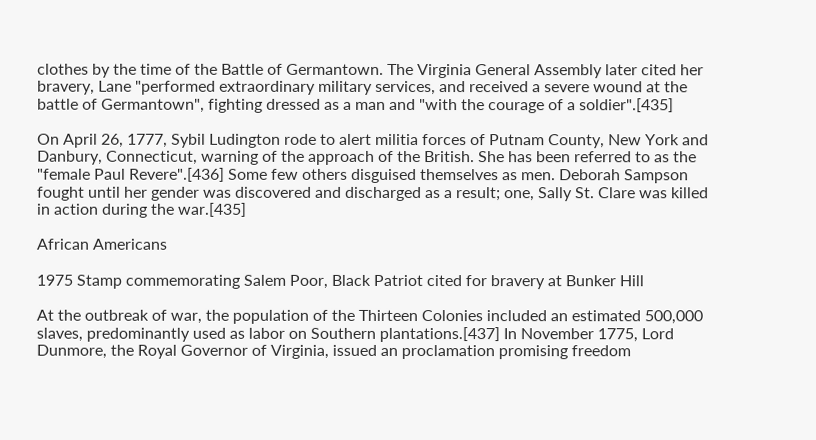clothes by the time of the Battle of Germantown. The Virginia General Assembly later cited her bravery, Lane "performed extraordinary military services, and received a severe wound at the battle of Germantown", fighting dressed as a man and "with the courage of a soldier".[435]

On April 26, 1777, Sybil Ludington rode to alert militia forces of Putnam County, New York and Danbury, Connecticut, warning of the approach of the British. She has been referred to as the "female Paul Revere".[436] Some few others disguised themselves as men. Deborah Sampson fought until her gender was discovered and discharged as a result; one, Sally St. Clare was killed in action during the war.[435]

African Americans

1975 Stamp commemorating Salem Poor, Black Patriot cited for bravery at Bunker Hill

At the outbreak of war, the population of the Thirteen Colonies included an estimated 500,000 slaves, predominantly used as labor on Southern plantations.[437] In November 1775, Lord Dunmore, the Royal Governor of Virginia, issued an proclamation promising freedom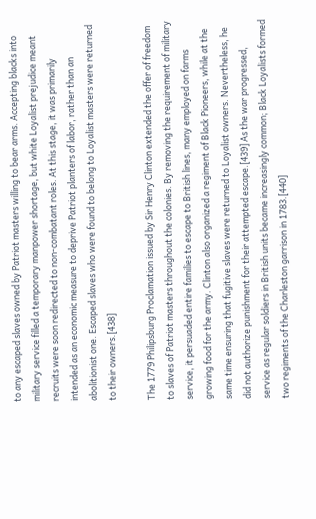to any escaped slaves owned by Patriot masters willing to bear arms. Accepting blacks into military service filled a temporary manpower shortage, but white Loyalist prejudice meant recruits were soon redirected to non-combatant roles. At this stage, it was primarily intended as an economic measure to deprive Patriot planters of labor, rather than an abolitionist one. Escaped slaves who were found to belong to Loyalist masters were returned to their owners.[438]

The 1779 Philipsburg Proclamation issued by Sir Henry Clinton extended the offer of freedom to slaves of Patriot masters throughout the colonies. By removing the requirement of military service, it persuaded entire families to escape to British lines, many employed on farms growing food for the army. Clinton also organized a regiment of Black Pioneers, while at the same time ensuring that fugitive slaves were returned to Loyalist owners. Nevertheless, he did not authorize punishment for their attempted escape.[439] As the war progressed, service as regular soldiers in British units became increasingly common; Black Loyalists formed two regiments of the Charleston garrison in 1783.[440]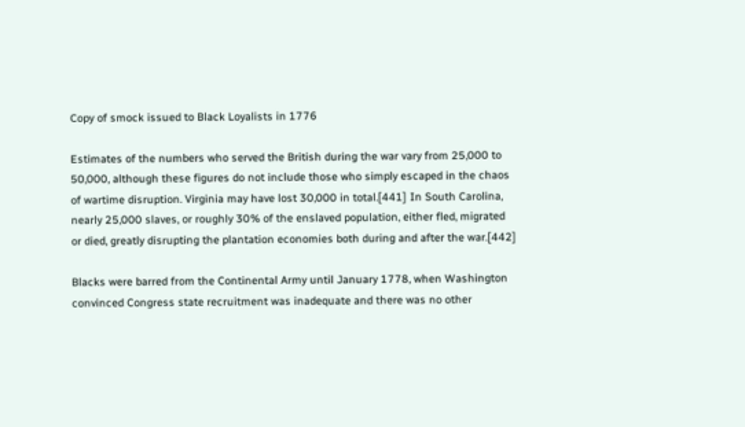Copy of smock issued to Black Loyalists in 1776

Estimates of the numbers who served the British during the war vary from 25,000 to 50,000, although these figures do not include those who simply escaped in the chaos of wartime disruption. Virginia may have lost 30,000 in total.[441] In South Carolina, nearly 25,000 slaves, or roughly 30% of the enslaved population, either fled, migrated or died, greatly disrupting the plantation economies both during and after the war.[442]

Blacks were barred from the Continental Army until January 1778, when Washington convinced Congress state recruitment was inadequate and there was no other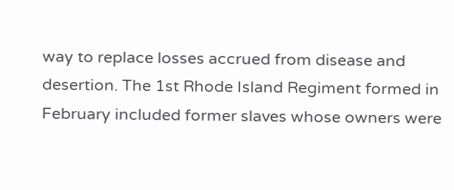way to replace losses accrued from disease and desertion. The 1st Rhode Island Regiment formed in February included former slaves whose owners were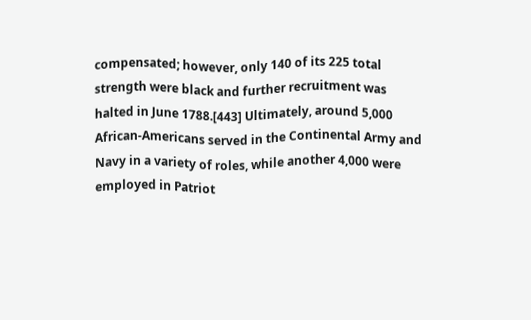compensated; however, only 140 of its 225 total strength were black and further recruitment was halted in June 1788.[443] Ultimately, around 5,000 African-Americans served in the Continental Army and Navy in a variety of roles, while another 4,000 were employed in Patriot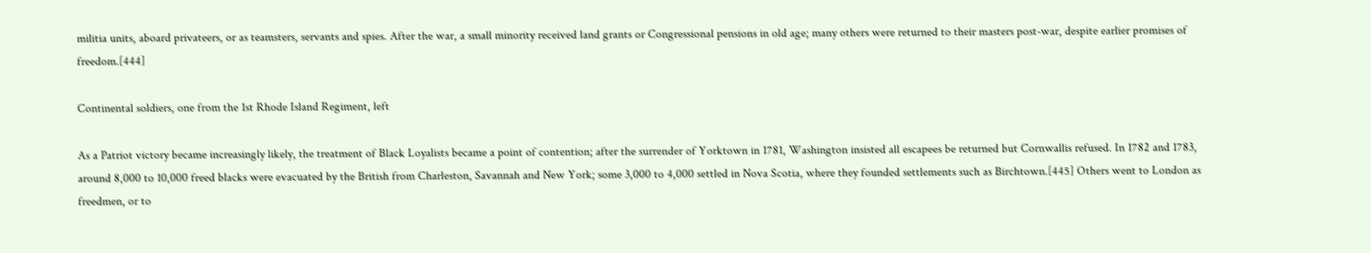militia units, aboard privateers, or as teamsters, servants and spies. After the war, a small minority received land grants or Congressional pensions in old age; many others were returned to their masters post-war, despite earlier promises of freedom.[444]

Continental soldiers, one from the 1st Rhode Island Regiment, left

As a Patriot victory became increasingly likely, the treatment of Black Loyalists became a point of contention; after the surrender of Yorktown in 1781, Washington insisted all escapees be returned but Cornwallis refused. In 1782 and 1783, around 8,000 to 10,000 freed blacks were evacuated by the British from Charleston, Savannah and New York; some 3,000 to 4,000 settled in Nova Scotia, where they founded settlements such as Birchtown.[445] Others went to London as freedmen, or to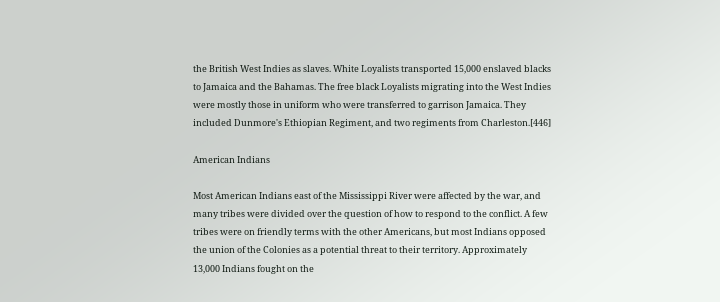the British West Indies as slaves. White Loyalists transported 15,000 enslaved blacks to Jamaica and the Bahamas. The free black Loyalists migrating into the West Indies were mostly those in uniform who were transferred to garrison Jamaica. They included Dunmore's Ethiopian Regiment, and two regiments from Charleston.[446]

American Indians

Most American Indians east of the Mississippi River were affected by the war, and many tribes were divided over the question of how to respond to the conflict. A few tribes were on friendly terms with the other Americans, but most Indians opposed the union of the Colonies as a potential threat to their territory. Approximately 13,000 Indians fought on the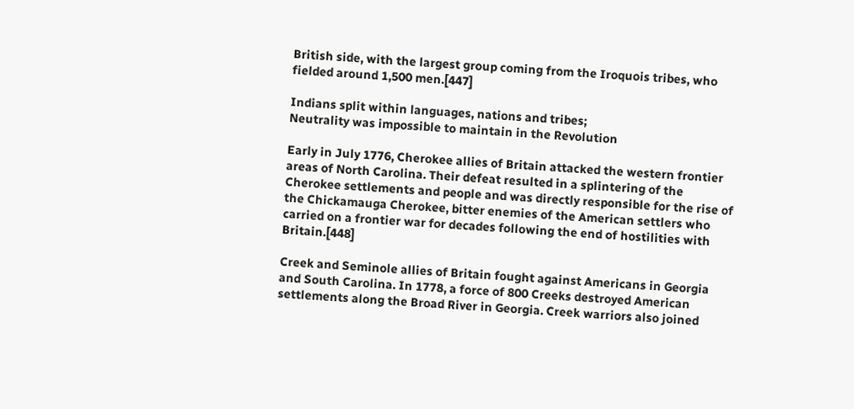British side, with the largest group coming from the Iroquois tribes, who fielded around 1,500 men.[447]

Indians split within languages, nations and tribes;
Neutrality was impossible to maintain in the Revolution

Early in July 1776, Cherokee allies of Britain attacked the western frontier areas of North Carolina. Their defeat resulted in a splintering of the Cherokee settlements and people and was directly responsible for the rise of the Chickamauga Cherokee, bitter enemies of the American settlers who carried on a frontier war for decades following the end of hostilities with Britain.[448]

Creek and Seminole allies of Britain fought against Americans in Georgia and South Carolina. In 1778, a force of 800 Creeks destroyed American settlements along the Broad River in Georgia. Creek warriors also joined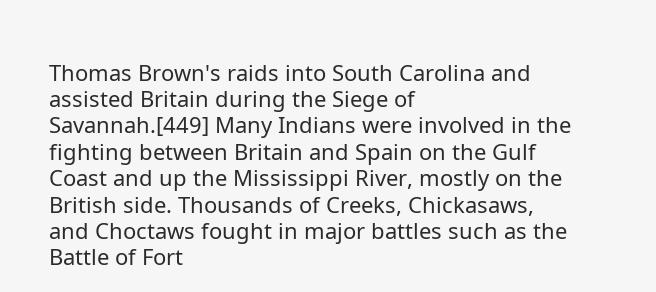Thomas Brown's raids into South Carolina and assisted Britain during the Siege of Savannah.[449] Many Indians were involved in the fighting between Britain and Spain on the Gulf Coast and up the Mississippi River, mostly on the British side. Thousands of Creeks, Chickasaws, and Choctaws fought in major battles such as the Battle of Fort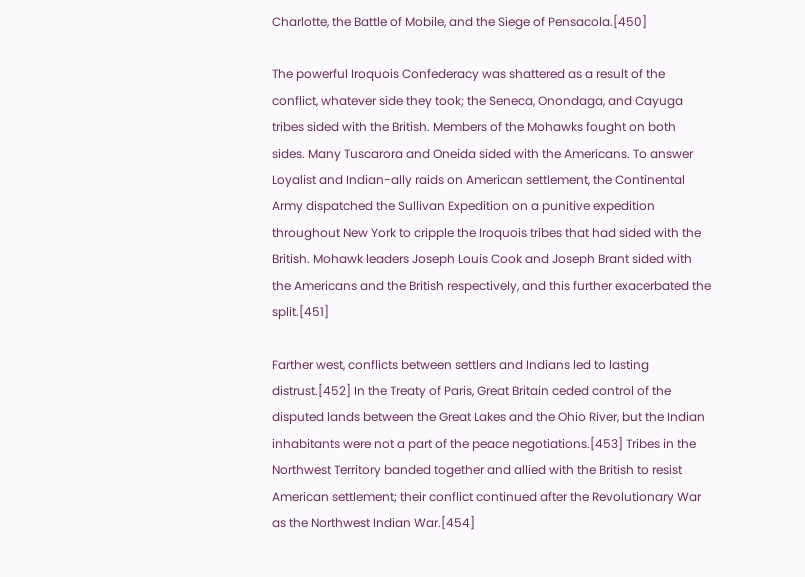Charlotte, the Battle of Mobile, and the Siege of Pensacola.[450]

The powerful Iroquois Confederacy was shattered as a result of the conflict, whatever side they took; the Seneca, Onondaga, and Cayuga tribes sided with the British. Members of the Mohawks fought on both sides. Many Tuscarora and Oneida sided with the Americans. To answer Loyalist and Indian-ally raids on American settlement, the Continental Army dispatched the Sullivan Expedition on a punitive expedition throughout New York to cripple the Iroquois tribes that had sided with the British. Mohawk leaders Joseph Louis Cook and Joseph Brant sided with the Americans and the British respectively, and this further exacerbated the split.[451]

Farther west, conflicts between settlers and Indians led to lasting distrust.[452] In the Treaty of Paris, Great Britain ceded control of the disputed lands between the Great Lakes and the Ohio River, but the Indian inhabitants were not a part of the peace negotiations.[453] Tribes in the Northwest Territory banded together and allied with the British to resist American settlement; their conflict continued after the Revolutionary War as the Northwest Indian War.[454]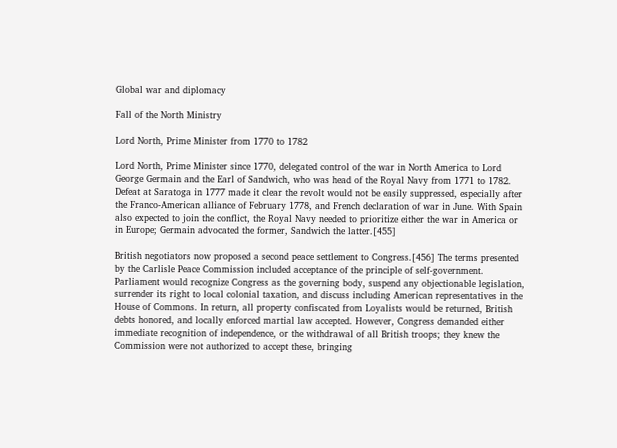Global war and diplomacy

Fall of the North Ministry

Lord North, Prime Minister from 1770 to 1782

Lord North, Prime Minister since 1770, delegated control of the war in North America to Lord George Germain and the Earl of Sandwich, who was head of the Royal Navy from 1771 to 1782. Defeat at Saratoga in 1777 made it clear the revolt would not be easily suppressed, especially after the Franco-American alliance of February 1778, and French declaration of war in June. With Spain also expected to join the conflict, the Royal Navy needed to prioritize either the war in America or in Europe; Germain advocated the former, Sandwich the latter.[455]

British negotiators now proposed a second peace settlement to Congress.[456] The terms presented by the Carlisle Peace Commission included acceptance of the principle of self-government. Parliament would recognize Congress as the governing body, suspend any objectionable legislation, surrender its right to local colonial taxation, and discuss including American representatives in the House of Commons. In return, all property confiscated from Loyalists would be returned, British debts honored, and locally enforced martial law accepted. However, Congress demanded either immediate recognition of independence, or the withdrawal of all British troops; they knew the Commission were not authorized to accept these, bringing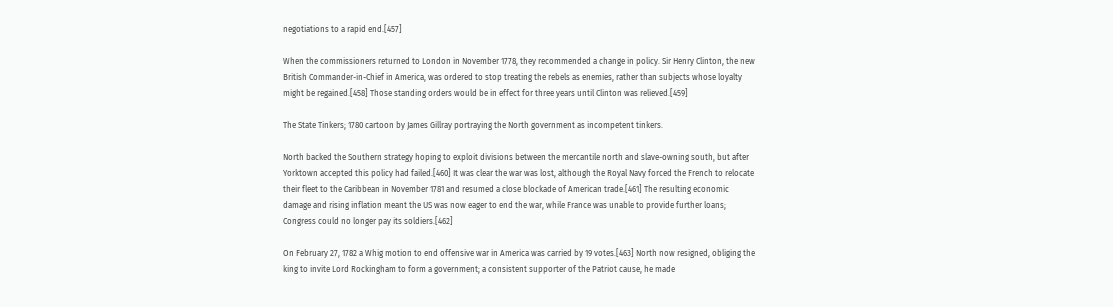negotiations to a rapid end.[457]

When the commissioners returned to London in November 1778, they recommended a change in policy. Sir Henry Clinton, the new British Commander-in-Chief in America, was ordered to stop treating the rebels as enemies, rather than subjects whose loyalty might be regained.[458] Those standing orders would be in effect for three years until Clinton was relieved.[459]

The State Tinkers; 1780 cartoon by James Gillray portraying the North government as incompetent tinkers.

North backed the Southern strategy hoping to exploit divisions between the mercantile north and slave-owning south, but after Yorktown accepted this policy had failed.[460] It was clear the war was lost, although the Royal Navy forced the French to relocate their fleet to the Caribbean in November 1781 and resumed a close blockade of American trade.[461] The resulting economic damage and rising inflation meant the US was now eager to end the war, while France was unable to provide further loans; Congress could no longer pay its soldiers.[462]

On February 27, 1782 a Whig motion to end offensive war in America was carried by 19 votes.[463] North now resigned, obliging the king to invite Lord Rockingham to form a government; a consistent supporter of the Patriot cause, he made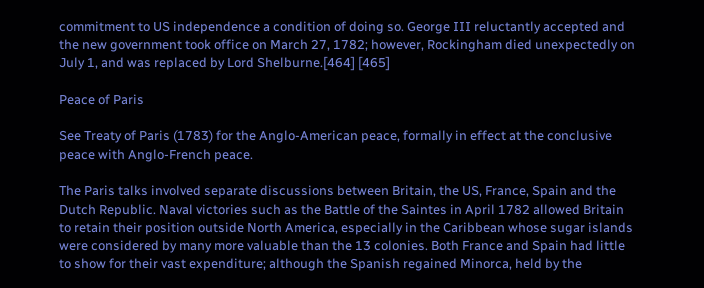commitment to US independence a condition of doing so. George III reluctantly accepted and the new government took office on March 27, 1782; however, Rockingham died unexpectedly on July 1, and was replaced by Lord Shelburne.[464] [465]

Peace of Paris

See Treaty of Paris (1783) for the Anglo-American peace, formally in effect at the conclusive peace with Anglo-French peace.

The Paris talks involved separate discussions between Britain, the US, France, Spain and the Dutch Republic. Naval victories such as the Battle of the Saintes in April 1782 allowed Britain to retain their position outside North America, especially in the Caribbean whose sugar islands were considered by many more valuable than the 13 colonies. Both France and Spain had little to show for their vast expenditure; although the Spanish regained Minorca, held by the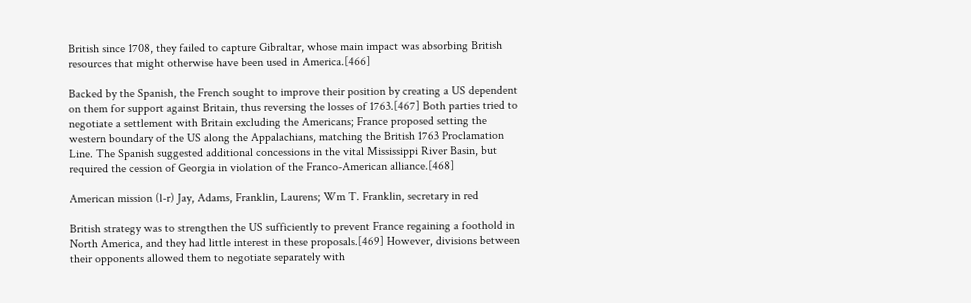British since 1708, they failed to capture Gibraltar, whose main impact was absorbing British resources that might otherwise have been used in America.[466]

Backed by the Spanish, the French sought to improve their position by creating a US dependent on them for support against Britain, thus reversing the losses of 1763.[467] Both parties tried to negotiate a settlement with Britain excluding the Americans; France proposed setting the western boundary of the US along the Appalachians, matching the British 1763 Proclamation Line. The Spanish suggested additional concessions in the vital Mississippi River Basin, but required the cession of Georgia in violation of the Franco-American alliance.[468]

American mission (l-r) Jay, Adams, Franklin, Laurens; Wm T. Franklin, secretary in red

British strategy was to strengthen the US sufficiently to prevent France regaining a foothold in North America, and they had little interest in these proposals.[469] However, divisions between their opponents allowed them to negotiate separately with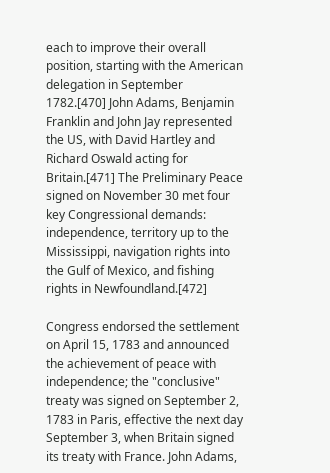each to improve their overall position, starting with the American delegation in September 1782.[470] John Adams, Benjamin Franklin and John Jay represented the US, with David Hartley and Richard Oswald acting for Britain.[471] The Preliminary Peace signed on November 30 met four key Congressional demands: independence, territory up to the Mississippi, navigation rights into the Gulf of Mexico, and fishing rights in Newfoundland.[472]

Congress endorsed the settlement on April 15, 1783 and announced the achievement of peace with independence; the "conclusive" treaty was signed on September 2, 1783 in Paris, effective the next day September 3, when Britain signed its treaty with France. John Adams,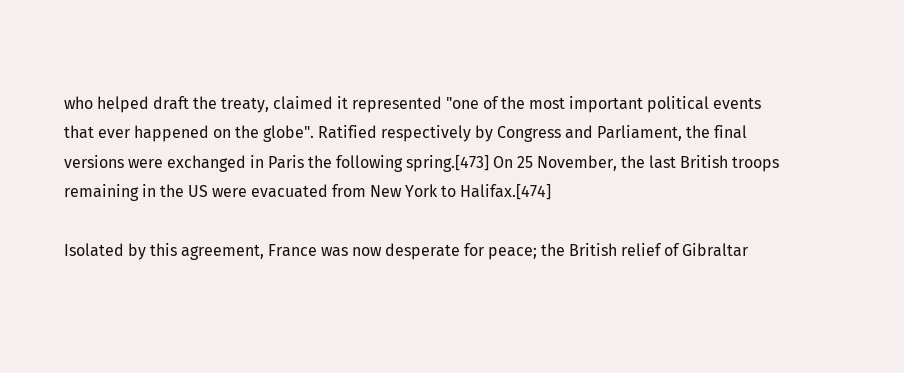who helped draft the treaty, claimed it represented "one of the most important political events that ever happened on the globe". Ratified respectively by Congress and Parliament, the final versions were exchanged in Paris the following spring.[473] On 25 November, the last British troops remaining in the US were evacuated from New York to Halifax.[474]

Isolated by this agreement, France was now desperate for peace; the British relief of Gibraltar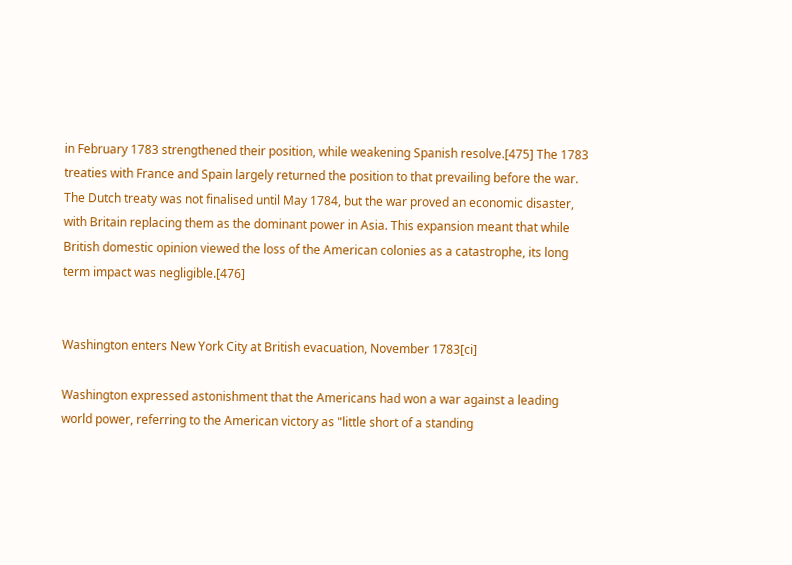in February 1783 strengthened their position, while weakening Spanish resolve.[475] The 1783 treaties with France and Spain largely returned the position to that prevailing before the war. The Dutch treaty was not finalised until May 1784, but the war proved an economic disaster, with Britain replacing them as the dominant power in Asia. This expansion meant that while British domestic opinion viewed the loss of the American colonies as a catastrophe, its long term impact was negligible.[476]


Washington enters New York City at British evacuation, November 1783[ci]

Washington expressed astonishment that the Americans had won a war against a leading world power, referring to the American victory as "little short of a standing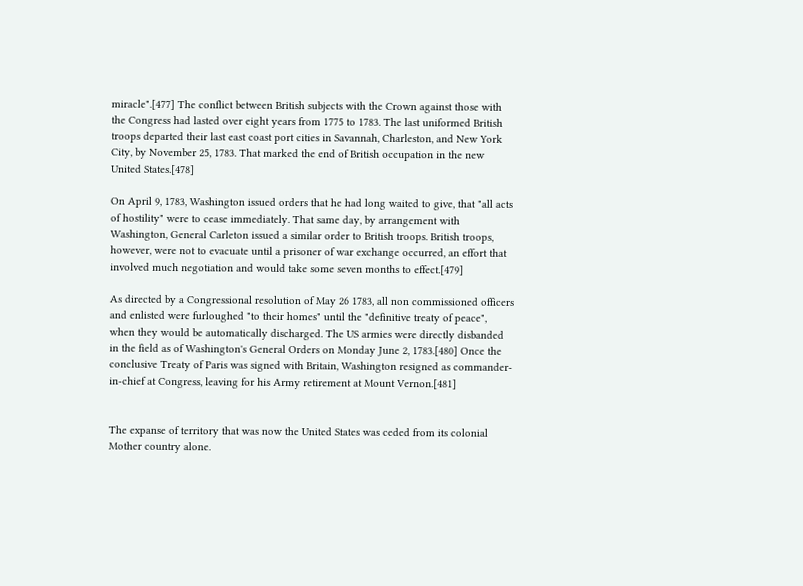miracle".[477] The conflict between British subjects with the Crown against those with the Congress had lasted over eight years from 1775 to 1783. The last uniformed British troops departed their last east coast port cities in Savannah, Charleston, and New York City, by November 25, 1783. That marked the end of British occupation in the new United States.[478]

On April 9, 1783, Washington issued orders that he had long waited to give, that "all acts of hostility" were to cease immediately. That same day, by arrangement with Washington, General Carleton issued a similar order to British troops. British troops, however, were not to evacuate until a prisoner of war exchange occurred, an effort that involved much negotiation and would take some seven months to effect.[479]

As directed by a Congressional resolution of May 26 1783, all non commissioned officers and enlisted were furloughed "to their homes" until the "definitive treaty of peace", when they would be automatically discharged. The US armies were directly disbanded in the field as of Washington's General Orders on Monday June 2, 1783.[480] Once the conclusive Treaty of Paris was signed with Britain, Washington resigned as commander-in-chief at Congress, leaving for his Army retirement at Mount Vernon.[481]


The expanse of territory that was now the United States was ceded from its colonial Mother country alone.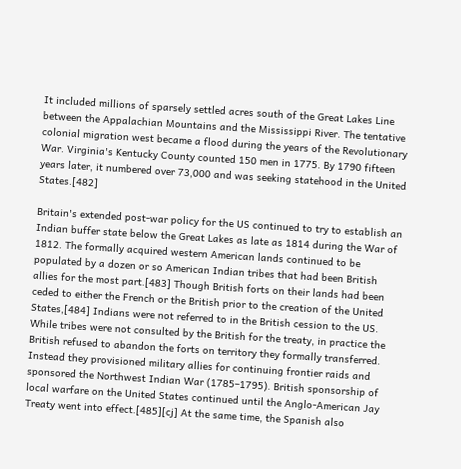It included millions of sparsely settled acres south of the Great Lakes Line between the Appalachian Mountains and the Mississippi River. The tentative colonial migration west became a flood during the years of the Revolutionary War. Virginia's Kentucky County counted 150 men in 1775. By 1790 fifteen years later, it numbered over 73,000 and was seeking statehood in the United States.[482]

Britain's extended post-war policy for the US continued to try to establish an Indian buffer state below the Great Lakes as late as 1814 during the War of 1812. The formally acquired western American lands continued to be populated by a dozen or so American Indian tribes that had been British allies for the most part.[483] Though British forts on their lands had been ceded to either the French or the British prior to the creation of the United States,[484] Indians were not referred to in the British cession to the US. While tribes were not consulted by the British for the treaty, in practice the British refused to abandon the forts on territory they formally transferred. Instead they provisioned military allies for continuing frontier raids and sponsored the Northwest Indian War (1785–1795). British sponsorship of local warfare on the United States continued until the Anglo-American Jay Treaty went into effect.[485][cj] At the same time, the Spanish also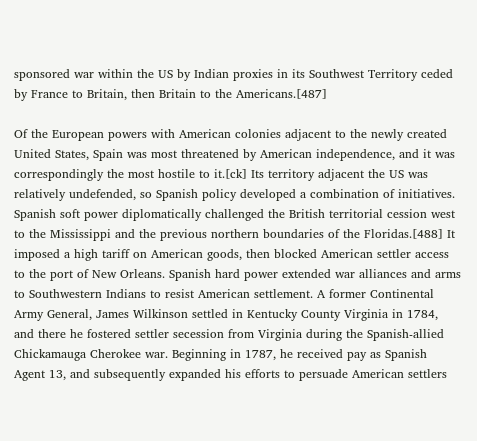sponsored war within the US by Indian proxies in its Southwest Territory ceded by France to Britain, then Britain to the Americans.[487]

Of the European powers with American colonies adjacent to the newly created United States, Spain was most threatened by American independence, and it was correspondingly the most hostile to it.[ck] Its territory adjacent the US was relatively undefended, so Spanish policy developed a combination of initiatives. Spanish soft power diplomatically challenged the British territorial cession west to the Mississippi and the previous northern boundaries of the Floridas.[488] It imposed a high tariff on American goods, then blocked American settler access to the port of New Orleans. Spanish hard power extended war alliances and arms to Southwestern Indians to resist American settlement. A former Continental Army General, James Wilkinson settled in Kentucky County Virginia in 1784, and there he fostered settler secession from Virginia during the Spanish-allied Chickamauga Cherokee war. Beginning in 1787, he received pay as Spanish Agent 13, and subsequently expanded his efforts to persuade American settlers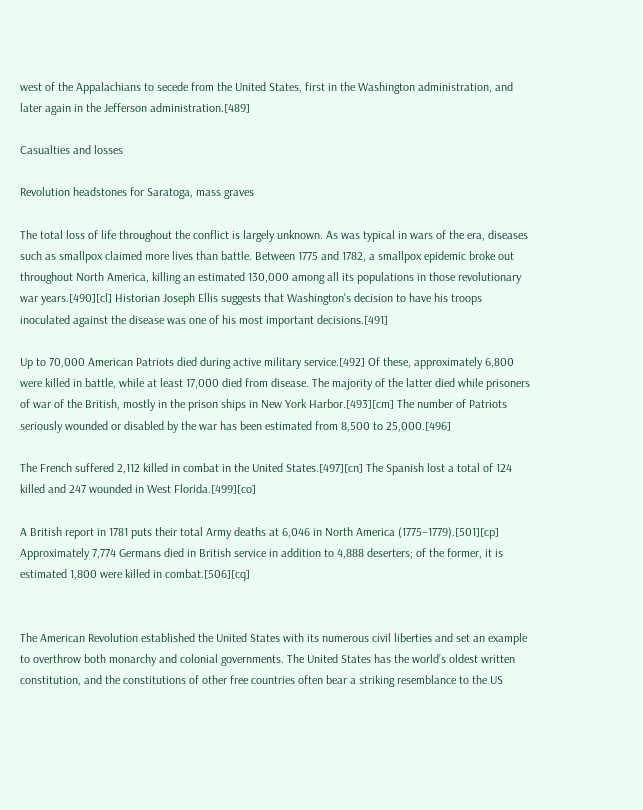west of the Appalachians to secede from the United States, first in the Washington administration, and later again in the Jefferson administration.[489]

Casualties and losses

Revolution headstones for Saratoga, mass graves

The total loss of life throughout the conflict is largely unknown. As was typical in wars of the era, diseases such as smallpox claimed more lives than battle. Between 1775 and 1782, a smallpox epidemic broke out throughout North America, killing an estimated 130,000 among all its populations in those revolutionary war years.[490][cl] Historian Joseph Ellis suggests that Washington's decision to have his troops inoculated against the disease was one of his most important decisions.[491]

Up to 70,000 American Patriots died during active military service.[492] Of these, approximately 6,800 were killed in battle, while at least 17,000 died from disease. The majority of the latter died while prisoners of war of the British, mostly in the prison ships in New York Harbor.[493][cm] The number of Patriots seriously wounded or disabled by the war has been estimated from 8,500 to 25,000.[496]

The French suffered 2,112 killed in combat in the United States.[497][cn] The Spanish lost a total of 124 killed and 247 wounded in West Florida.[499][co]

A British report in 1781 puts their total Army deaths at 6,046 in North America (1775–1779).[501][cp] Approximately 7,774 Germans died in British service in addition to 4,888 deserters; of the former, it is estimated 1,800 were killed in combat.[506][cq]


The American Revolution established the United States with its numerous civil liberties and set an example to overthrow both monarchy and colonial governments. The United States has the world’s oldest written constitution, and the constitutions of other free countries often bear a striking resemblance to the US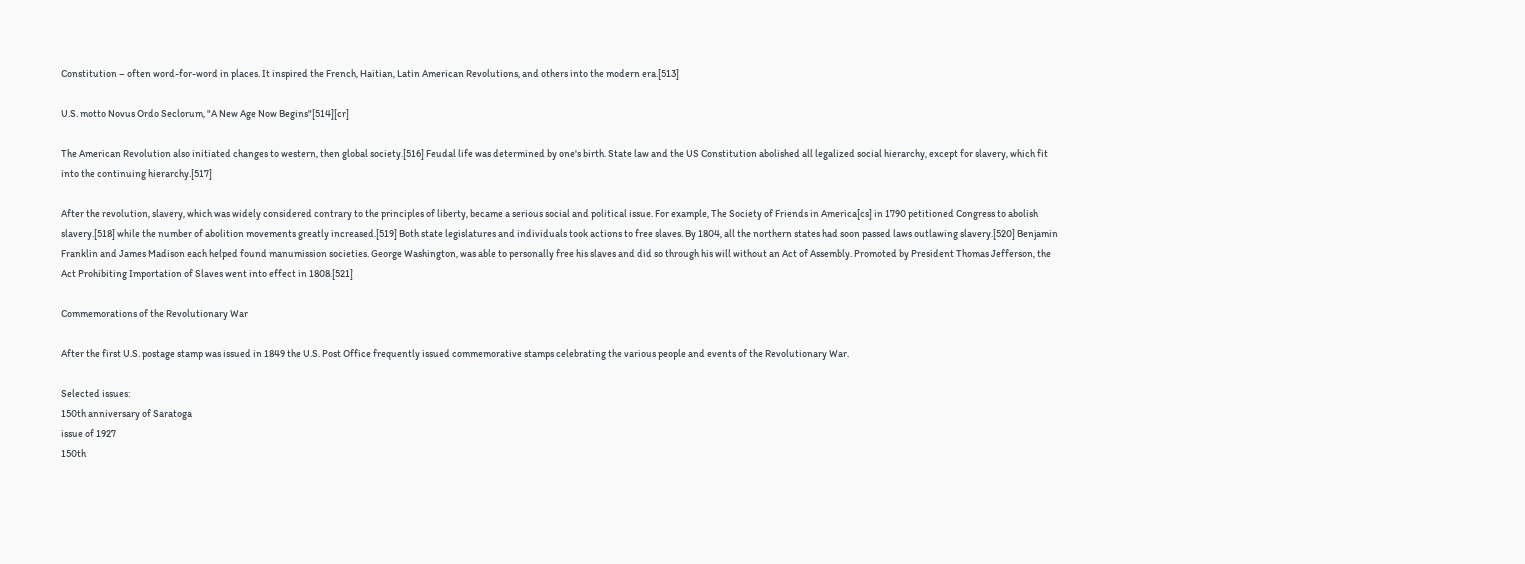Constitution – often word-for-word in places. It inspired the French, Haitian, Latin American Revolutions, and others into the modern era.[513]

U.S. motto Novus Ordo Seclorum, "A New Age Now Begins"[514][cr]

The American Revolution also initiated changes to western, then global society.[516] Feudal life was determined by one's birth. State law and the US Constitution abolished all legalized social hierarchy, except for slavery, which fit into the continuing hierarchy.[517]

After the revolution, slavery, which was widely considered contrary to the principles of liberty, became a serious social and political issue. For example, The Society of Friends in America[cs] in 1790 petitioned Congress to abolish slavery.[518] while the number of abolition movements greatly increased.[519] Both state legislatures and individuals took actions to free slaves. By 1804, all the northern states had soon passed laws outlawing slavery.[520] Benjamin Franklin and James Madison each helped found manumission societies. George Washington, was able to personally free his slaves and did so through his will without an Act of Assembly. Promoted by President Thomas Jefferson, the Act Prohibiting Importation of Slaves went into effect in 1808.[521]

Commemorations of the Revolutionary War

After the first U.S. postage stamp was issued in 1849 the U.S. Post Office frequently issued commemorative stamps celebrating the various people and events of the Revolutionary War.

Selected issues:
150th anniversary of Saratoga
issue of 1927
150th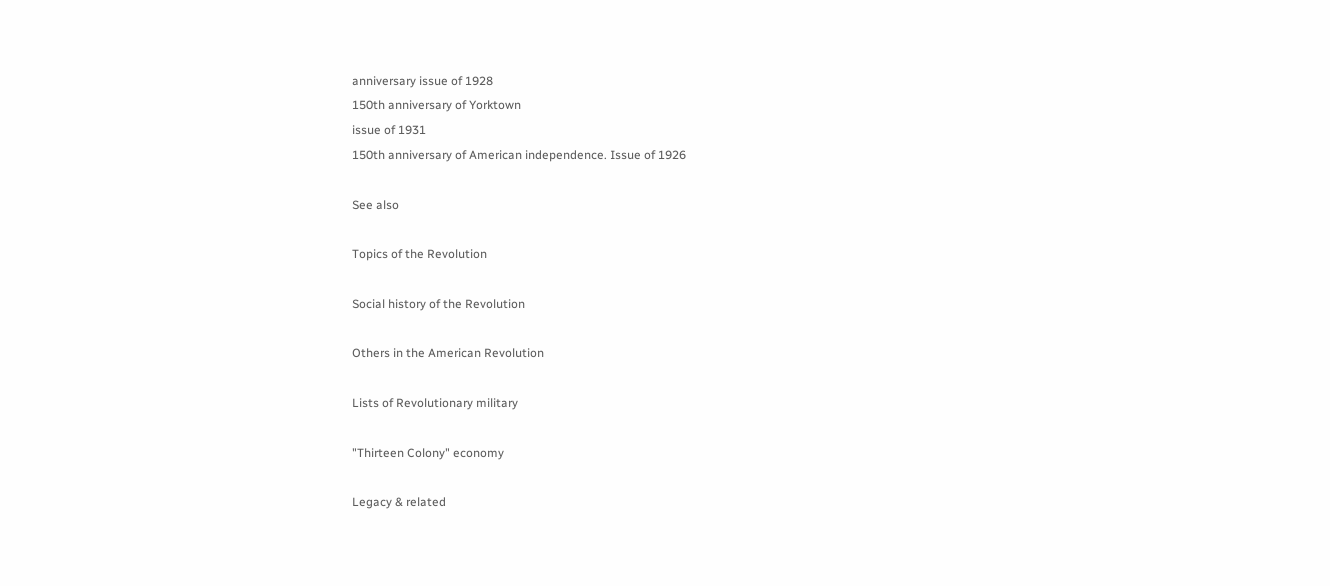anniversary issue of 1928
150th anniversary of Yorktown
issue of 1931
150th anniversary of American independence. Issue of 1926

See also

Topics of the Revolution

Social history of the Revolution

Others in the American Revolution

Lists of Revolutionary military

"Thirteen Colony" economy

Legacy & related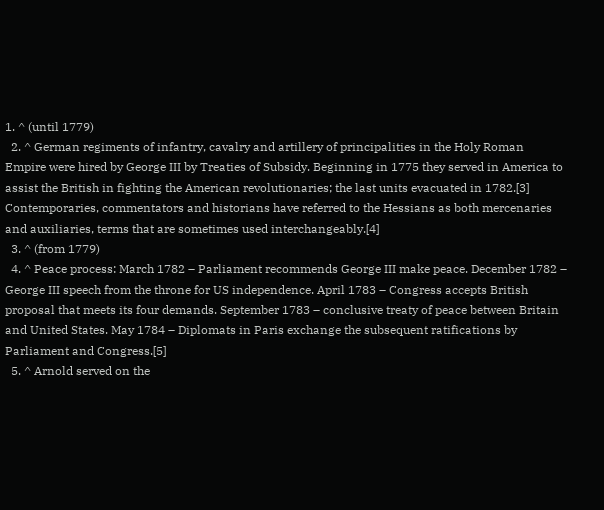1. ^ (until 1779)
  2. ^ German regiments of infantry, cavalry and artillery of principalities in the Holy Roman Empire were hired by George III by Treaties of Subsidy. Beginning in 1775 they served in America to assist the British in fighting the American revolutionaries; the last units evacuated in 1782.[3] Contemporaries, commentators and historians have referred to the Hessians as both mercenaries and auxiliaries, terms that are sometimes used interchangeably.[4]
  3. ^ (from 1779)
  4. ^ Peace process: March 1782 – Parliament recommends George III make peace. December 1782 – George III speech from the throne for US independence. April 1783 – Congress accepts British proposal that meets its four demands. September 1783 – conclusive treaty of peace between Britain and United States. May 1784 – Diplomats in Paris exchange the subsequent ratifications by Parliament and Congress.[5]
  5. ^ Arnold served on the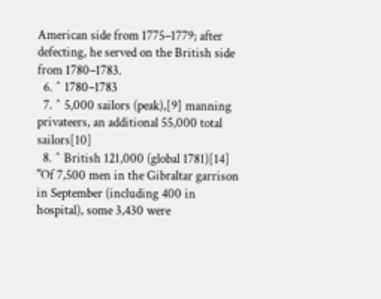American side from 1775–1779; after defecting, he served on the British side from 1780–1783.
  6. ^ 1780–1783
  7. ^ 5,000 sailors (peak),[9] manning privateers, an additional 55,000 total sailors[10]
  8. ^ British 121,000 (global 1781)[14] "Of 7,500 men in the Gibraltar garrison in September (including 400 in hospital), some 3,430 were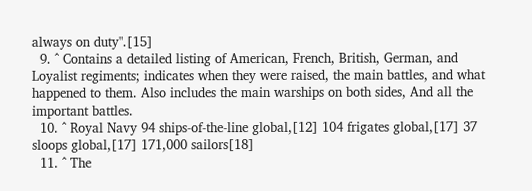always on duty".[15]
  9. ^ Contains a detailed listing of American, French, British, German, and Loyalist regiments; indicates when they were raised, the main battles, and what happened to them. Also includes the main warships on both sides, And all the important battles.
  10. ^ Royal Navy 94 ships-of-the-line global,[12] 104 frigates global,[17] 37 sloops global,[17] 171,000 sailors[18]
  11. ^ The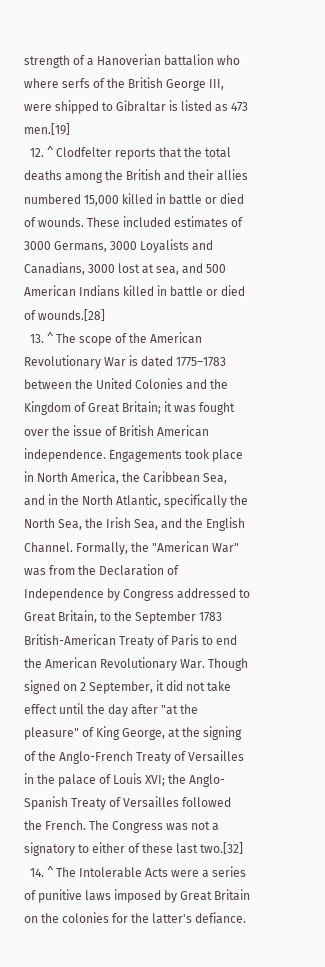strength of a Hanoverian battalion who where serfs of the British George III, were shipped to Gibraltar is listed as 473 men.[19]
  12. ^ Clodfelter reports that the total deaths among the British and their allies numbered 15,000 killed in battle or died of wounds. These included estimates of 3000 Germans, 3000 Loyalists and Canadians, 3000 lost at sea, and 500 American Indians killed in battle or died of wounds.[28]
  13. ^ The scope of the American Revolutionary War is dated 1775–1783 between the United Colonies and the Kingdom of Great Britain; it was fought over the issue of British American independence. Engagements took place in North America, the Caribbean Sea, and in the North Atlantic, specifically the North Sea, the Irish Sea, and the English Channel. Formally, the "American War" was from the Declaration of Independence by Congress addressed to Great Britain, to the September 1783 British-American Treaty of Paris to end the American Revolutionary War. Though signed on 2 September, it did not take effect until the day after "at the pleasure" of King George, at the signing of the Anglo-French Treaty of Versailles in the palace of Louis XVI; the Anglo-Spanish Treaty of Versailles followed the French. The Congress was not a signatory to either of these last two.[32]
  14. ^ The Intolerable Acts were a series of punitive laws imposed by Great Britain on the colonies for the latter's defiance.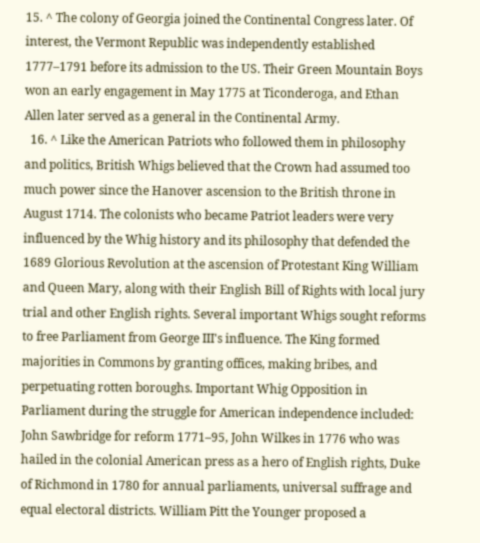15. ^ The colony of Georgia joined the Continental Congress later. Of interest, the Vermont Republic was independently established 1777–1791 before its admission to the US. Their Green Mountain Boys won an early engagement in May 1775 at Ticonderoga, and Ethan Allen later served as a general in the Continental Army.
  16. ^ Like the American Patriots who followed them in philosophy and politics, British Whigs believed that the Crown had assumed too much power since the Hanover ascension to the British throne in August 1714. The colonists who became Patriot leaders were very influenced by the Whig history and its philosophy that defended the 1689 Glorious Revolution at the ascension of Protestant King William and Queen Mary, along with their English Bill of Rights with local jury trial and other English rights. Several important Whigs sought reforms to free Parliament from George III's influence. The King formed majorities in Commons by granting offices, making bribes, and perpetuating rotten boroughs. Important Whig Opposition in Parliament during the struggle for American independence included: John Sawbridge for reform 1771–95, John Wilkes in 1776 who was hailed in the colonial American press as a hero of English rights, Duke of Richmond in 1780 for annual parliaments, universal suffrage and equal electoral districts. William Pitt the Younger proposed a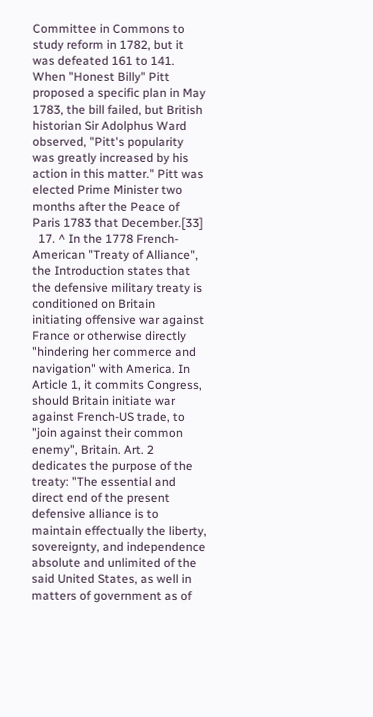Committee in Commons to study reform in 1782, but it was defeated 161 to 141. When "Honest Billy" Pitt proposed a specific plan in May 1783, the bill failed, but British historian Sir Adolphus Ward observed, "Pitt's popularity was greatly increased by his action in this matter." Pitt was elected Prime Minister two months after the Peace of Paris 1783 that December.[33]
  17. ^ In the 1778 French-American "Treaty of Alliance", the Introduction states that the defensive military treaty is conditioned on Britain initiating offensive war against France or otherwise directly "hindering her commerce and navigation" with America. In Article 1, it commits Congress, should Britain initiate war against French-US trade, to "join against their common enemy", Britain. Art. 2 dedicates the purpose of the treaty: "The essential and direct end of the present defensive alliance is to maintain effectually the liberty, sovereignty, and independence absolute and unlimited of the said United States, as well in matters of government as of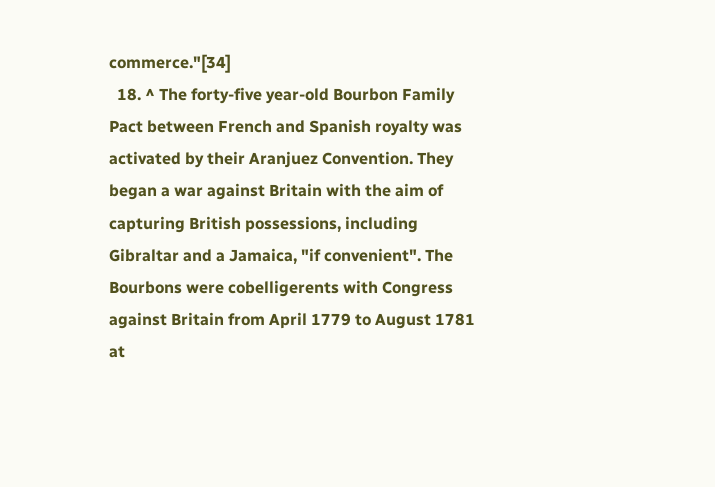commerce."[34]
  18. ^ The forty-five year-old Bourbon Family Pact between French and Spanish royalty was activated by their Aranjuez Convention. They began a war against Britain with the aim of capturing British possessions, including Gibraltar and a Jamaica, "if convenient". The Bourbons were cobelligerents with Congress against Britain from April 1779 to August 1781 at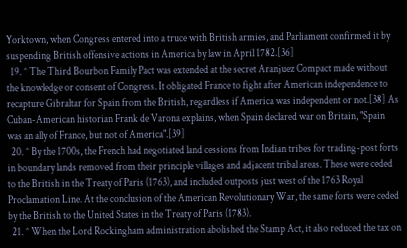Yorktown, when Congress entered into a truce with British armies, and Parliament confirmed it by suspending British offensive actions in America by law in April 1782.[36]
  19. ^ The Third Bourbon Family Pact was extended at the secret Aranjuez Compact made without the knowledge or consent of Congress. It obligated France to fight after American independence to recapture Gibraltar for Spain from the British, regardless if America was independent or not.[38] As Cuban-American historian Frank de Varona explains, when Spain declared war on Britain, "Spain was an ally of France, but not of America".[39]
  20. ^ By the 1700s, the French had negotiated land cessions from Indian tribes for trading-post forts in boundary lands removed from their principle villages and adjacent tribal areas. These were ceded to the British in the Treaty of Paris (1763), and included outposts just west of the 1763 Royal Proclamation Line. At the conclusion of the American Revolutionary War, the same forts were ceded by the British to the United States in the Treaty of Paris (1783).
  21. ^ When the Lord Rockingham administration abolished the Stamp Act, it also reduced the tax on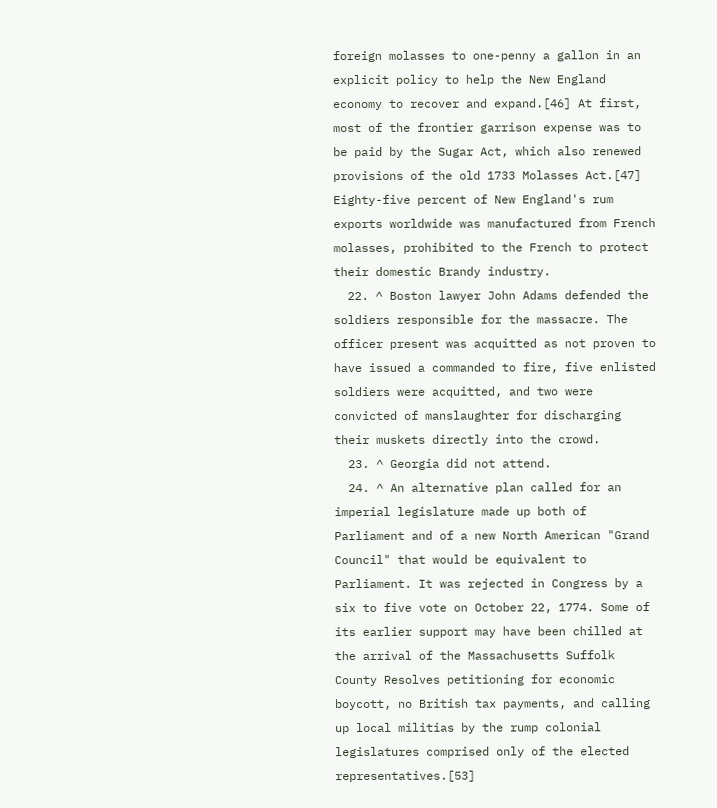foreign molasses to one-penny a gallon in an explicit policy to help the New England economy to recover and expand.[46] At first, most of the frontier garrison expense was to be paid by the Sugar Act, which also renewed provisions of the old 1733 Molasses Act.[47] Eighty-five percent of New England's rum exports worldwide was manufactured from French molasses, prohibited to the French to protect their domestic Brandy industry.
  22. ^ Boston lawyer John Adams defended the soldiers responsible for the massacre. The officer present was acquitted as not proven to have issued a commanded to fire, five enlisted soldiers were acquitted, and two were convicted of manslaughter for discharging their muskets directly into the crowd.
  23. ^ Georgia did not attend.
  24. ^ An alternative plan called for an imperial legislature made up both of Parliament and of a new North American "Grand Council" that would be equivalent to Parliament. It was rejected in Congress by a six to five vote on October 22, 1774. Some of its earlier support may have been chilled at the arrival of the Massachusetts Suffolk County Resolves petitioning for economic boycott, no British tax payments, and calling up local militias by the rump colonial legislatures comprised only of the elected representatives.[53]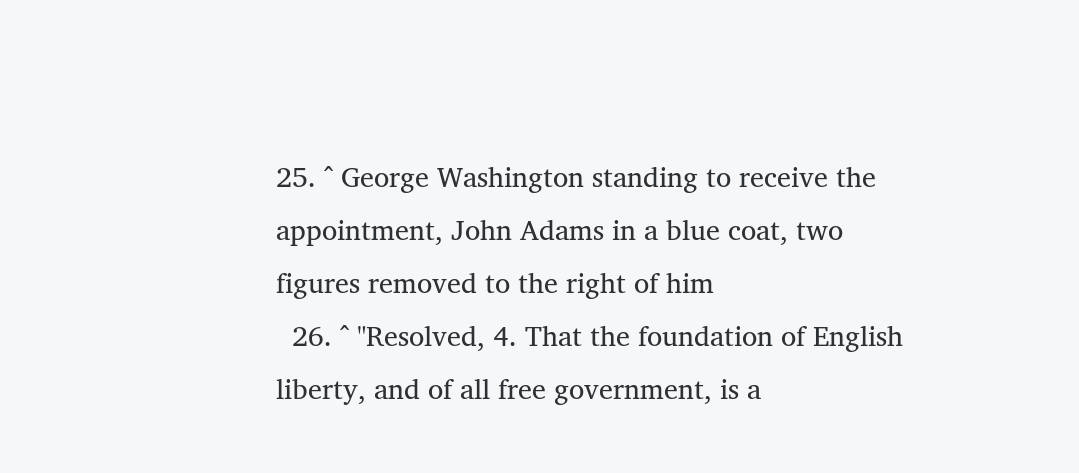25. ^ George Washington standing to receive the appointment, John Adams in a blue coat, two figures removed to the right of him
  26. ^ "Resolved, 4. That the foundation of English liberty, and of all free government, is a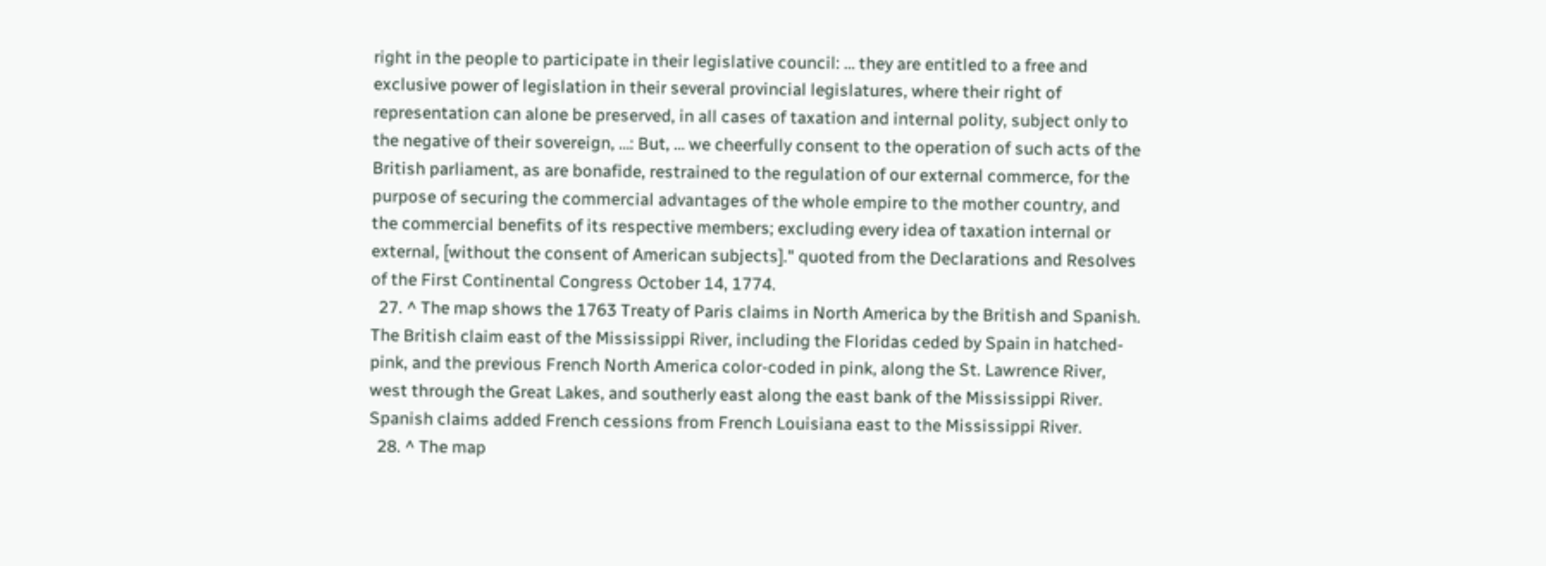right in the people to participate in their legislative council: … they are entitled to a free and exclusive power of legislation in their several provincial legislatures, where their right of representation can alone be preserved, in all cases of taxation and internal polity, subject only to the negative of their sovereign, …: But, … we cheerfully consent to the operation of such acts of the British parliament, as are bonafide, restrained to the regulation of our external commerce, for the purpose of securing the commercial advantages of the whole empire to the mother country, and the commercial benefits of its respective members; excluding every idea of taxation internal or external, [without the consent of American subjects]." quoted from the Declarations and Resolves of the First Continental Congress October 14, 1774.
  27. ^ The map shows the 1763 Treaty of Paris claims in North America by the British and Spanish. The British claim east of the Mississippi River, including the Floridas ceded by Spain in hatched-pink, and the previous French North America color-coded in pink, along the St. Lawrence River, west through the Great Lakes, and southerly east along the east bank of the Mississippi River. Spanish claims added French cessions from French Louisiana east to the Mississippi River.
  28. ^ The map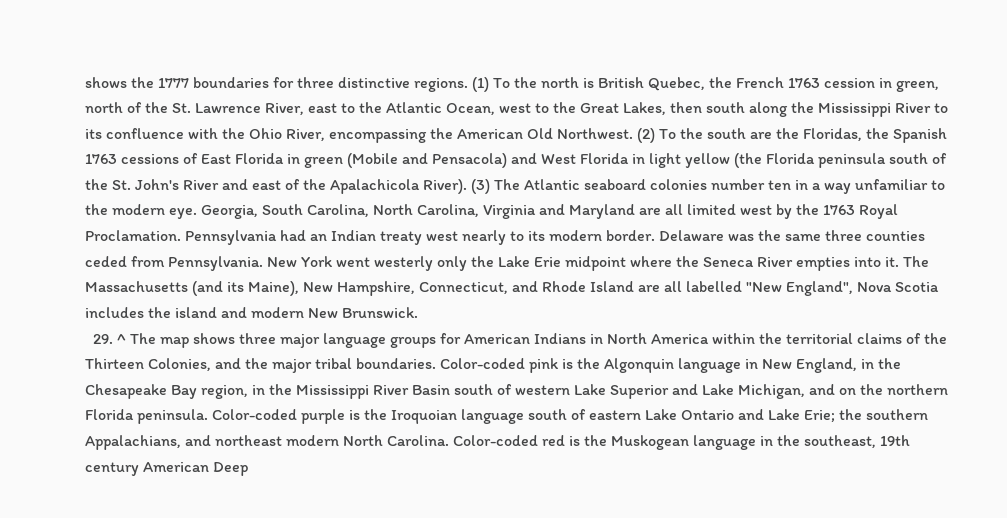shows the 1777 boundaries for three distinctive regions. (1) To the north is British Quebec, the French 1763 cession in green, north of the St. Lawrence River, east to the Atlantic Ocean, west to the Great Lakes, then south along the Mississippi River to its confluence with the Ohio River, encompassing the American Old Northwest. (2) To the south are the Floridas, the Spanish 1763 cessions of East Florida in green (Mobile and Pensacola) and West Florida in light yellow (the Florida peninsula south of the St. John's River and east of the Apalachicola River). (3) The Atlantic seaboard colonies number ten in a way unfamiliar to the modern eye. Georgia, South Carolina, North Carolina, Virginia and Maryland are all limited west by the 1763 Royal Proclamation. Pennsylvania had an Indian treaty west nearly to its modern border. Delaware was the same three counties ceded from Pennsylvania. New York went westerly only the Lake Erie midpoint where the Seneca River empties into it. The Massachusetts (and its Maine), New Hampshire, Connecticut, and Rhode Island are all labelled "New England", Nova Scotia includes the island and modern New Brunswick.
  29. ^ The map shows three major language groups for American Indians in North America within the territorial claims of the Thirteen Colonies, and the major tribal boundaries. Color-coded pink is the Algonquin language in New England, in the Chesapeake Bay region, in the Mississippi River Basin south of western Lake Superior and Lake Michigan, and on the northern Florida peninsula. Color-coded purple is the Iroquoian language south of eastern Lake Ontario and Lake Erie; the southern Appalachians, and northeast modern North Carolina. Color-coded red is the Muskogean language in the southeast, 19th century American Deep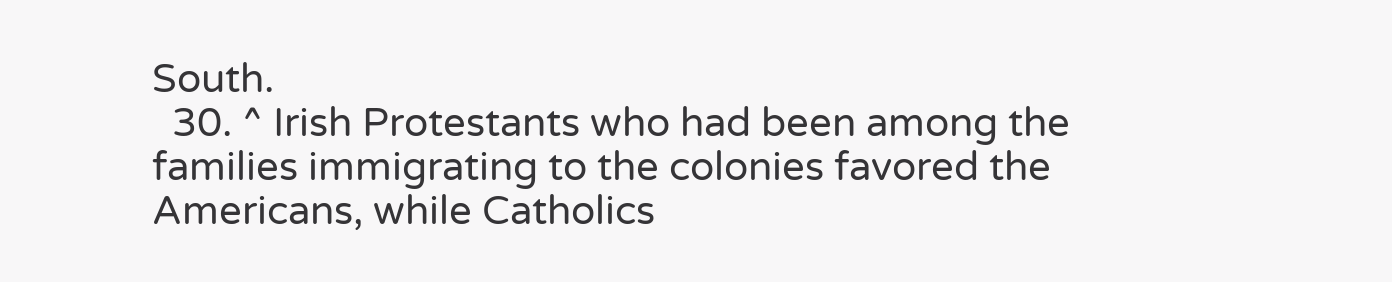South.
  30. ^ Irish Protestants who had been among the families immigrating to the colonies favored the Americans, while Catholics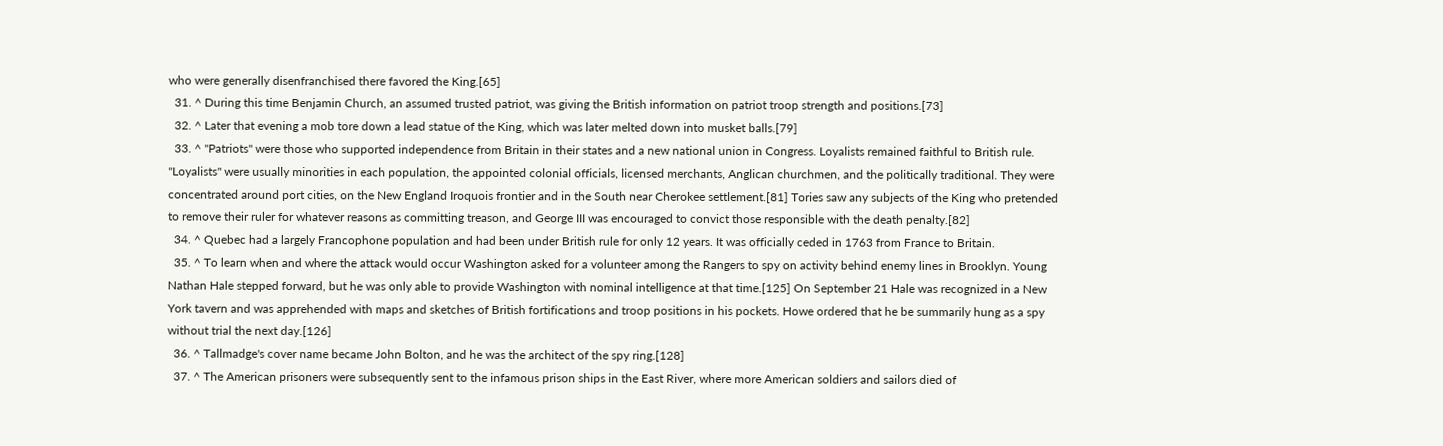who were generally disenfranchised there favored the King.[65]
  31. ^ During this time Benjamin Church, an assumed trusted patriot, was giving the British information on patriot troop strength and positions.[73]
  32. ^ Later that evening a mob tore down a lead statue of the King, which was later melted down into musket balls.[79]
  33. ^ "Patriots" were those who supported independence from Britain in their states and a new national union in Congress. Loyalists remained faithful to British rule. "Loyalists" were usually minorities in each population, the appointed colonial officials, licensed merchants, Anglican churchmen, and the politically traditional. They were concentrated around port cities, on the New England Iroquois frontier and in the South near Cherokee settlement.[81] Tories saw any subjects of the King who pretended to remove their ruler for whatever reasons as committing treason, and George III was encouraged to convict those responsible with the death penalty.[82]
  34. ^ Quebec had a largely Francophone population and had been under British rule for only 12 years. It was officially ceded in 1763 from France to Britain.
  35. ^ To learn when and where the attack would occur Washington asked for a volunteer among the Rangers to spy on activity behind enemy lines in Brooklyn. Young Nathan Hale stepped forward, but he was only able to provide Washington with nominal intelligence at that time.[125] On September 21 Hale was recognized in a New York tavern and was apprehended with maps and sketches of British fortifications and troop positions in his pockets. Howe ordered that he be summarily hung as a spy without trial the next day.[126]
  36. ^ Tallmadge's cover name became John Bolton, and he was the architect of the spy ring.[128]
  37. ^ The American prisoners were subsequently sent to the infamous prison ships in the East River, where more American soldiers and sailors died of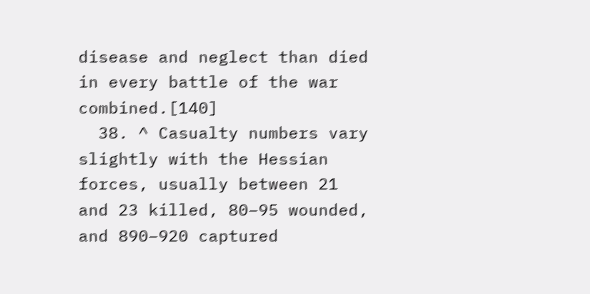disease and neglect than died in every battle of the war combined.[140]
  38. ^ Casualty numbers vary slightly with the Hessian forces, usually between 21 and 23 killed, 80–95 wounded, and 890–920 captured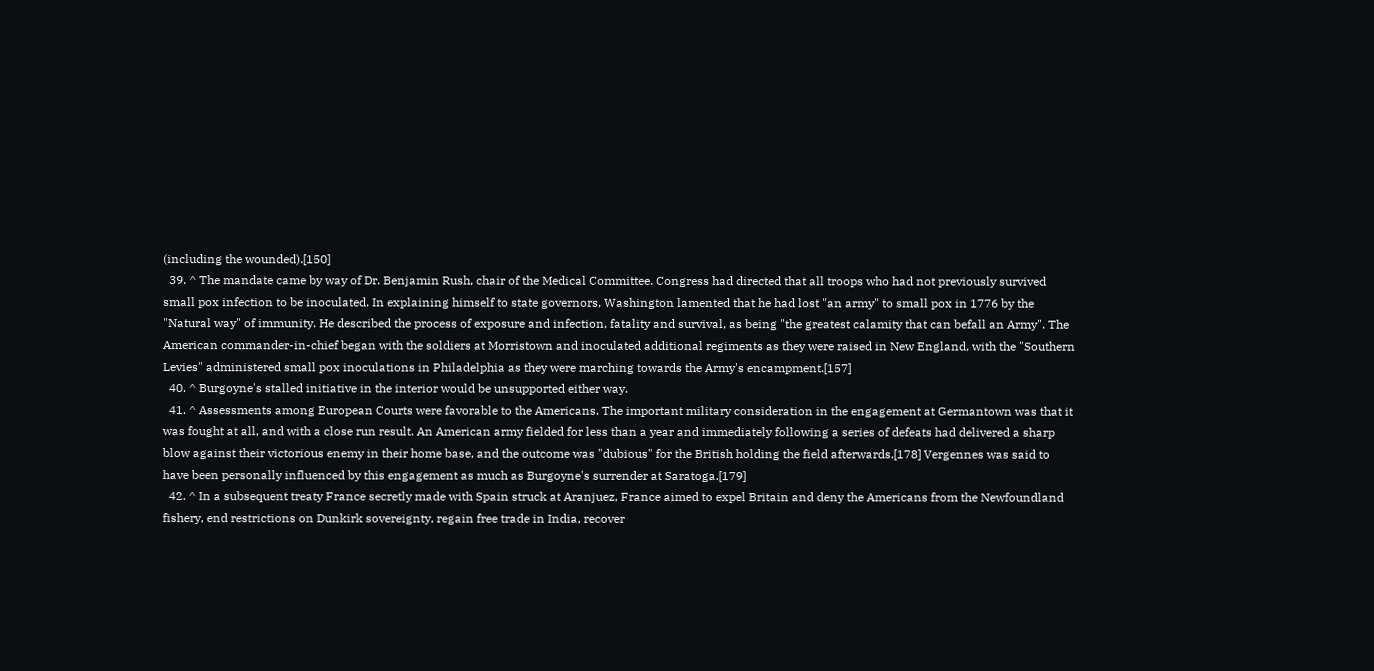(including the wounded).[150]
  39. ^ The mandate came by way of Dr. Benjamin Rush, chair of the Medical Committee. Congress had directed that all troops who had not previously survived small pox infection to be inoculated. In explaining himself to state governors, Washington lamented that he had lost "an army" to small pox in 1776 by the "Natural way" of immunity. He described the process of exposure and infection, fatality and survival, as being "the greatest calamity that can befall an Army". The American commander-in-chief began with the soldiers at Morristown and inoculated additional regiments as they were raised in New England, with the "Southern Levies" administered small pox inoculations in Philadelphia as they were marching towards the Army's encampment.[157]
  40. ^ Burgoyne's stalled initiative in the interior would be unsupported either way.
  41. ^ Assessments among European Courts were favorable to the Americans. The important military consideration in the engagement at Germantown was that it was fought at all, and with a close run result. An American army fielded for less than a year and immediately following a series of defeats had delivered a sharp blow against their victorious enemy in their home base, and the outcome was "dubious" for the British holding the field afterwards.[178] Vergennes was said to have been personally influenced by this engagement as much as Burgoyne's surrender at Saratoga.[179]
  42. ^ In a subsequent treaty France secretly made with Spain struck at Aranjuez, France aimed to expel Britain and deny the Americans from the Newfoundland fishery, end restrictions on Dunkirk sovereignty, regain free trade in India, recover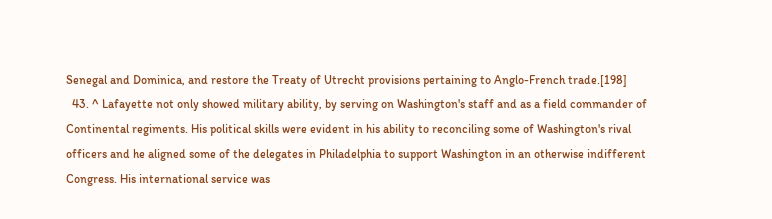Senegal and Dominica, and restore the Treaty of Utrecht provisions pertaining to Anglo-French trade.[198]
  43. ^ Lafayette not only showed military ability, by serving on Washington's staff and as a field commander of Continental regiments. His political skills were evident in his ability to reconciling some of Washington's rival officers and he aligned some of the delegates in Philadelphia to support Washington in an otherwise indifferent Congress. His international service was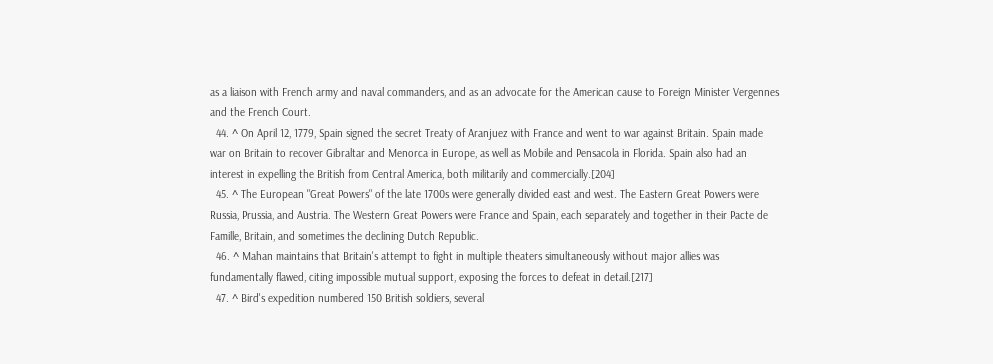as a liaison with French army and naval commanders, and as an advocate for the American cause to Foreign Minister Vergennes and the French Court.
  44. ^ On April 12, 1779, Spain signed the secret Treaty of Aranjuez with France and went to war against Britain. Spain made war on Britain to recover Gibraltar and Menorca in Europe, as well as Mobile and Pensacola in Florida. Spain also had an interest in expelling the British from Central America, both militarily and commercially.[204]
  45. ^ The European "Great Powers" of the late 1700s were generally divided east and west. The Eastern Great Powers were Russia, Prussia, and Austria. The Western Great Powers were France and Spain, each separately and together in their Pacte de Famille, Britain, and sometimes the declining Dutch Republic.
  46. ^ Mahan maintains that Britain's attempt to fight in multiple theaters simultaneously without major allies was fundamentally flawed, citing impossible mutual support, exposing the forces to defeat in detail.[217]
  47. ^ Bird's expedition numbered 150 British soldiers, several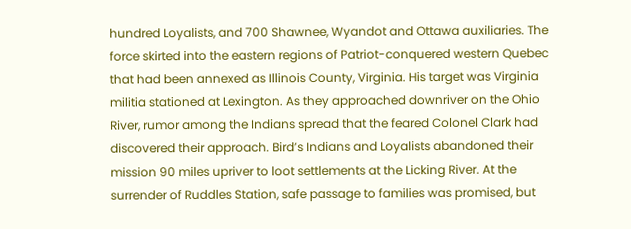hundred Loyalists, and 700 Shawnee, Wyandot and Ottawa auxiliaries. The force skirted into the eastern regions of Patriot-conquered western Quebec that had been annexed as Illinois County, Virginia. His target was Virginia militia stationed at Lexington. As they approached downriver on the Ohio River, rumor among the Indians spread that the feared Colonel Clark had discovered their approach. Bird’s Indians and Loyalists abandoned their mission 90 miles upriver to loot settlements at the Licking River. At the surrender of Ruddles Station, safe passage to families was promised, but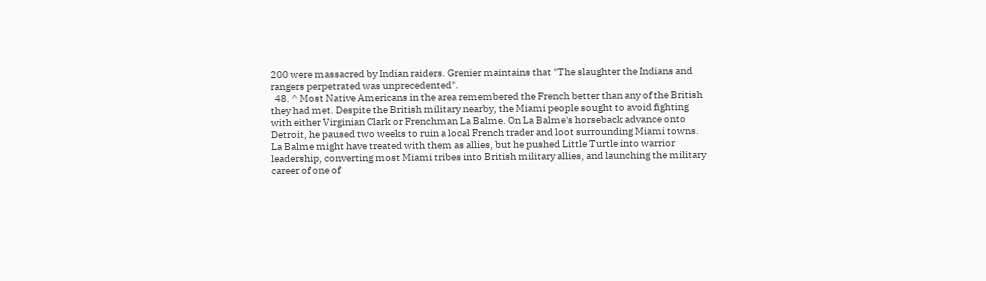200 were massacred by Indian raiders. Grenier maintains that "The slaughter the Indians and rangers perpetrated was unprecedented".
  48. ^ Most Native Americans in the area remembered the French better than any of the British they had met. Despite the British military nearby, the Miami people sought to avoid fighting with either Virginian Clark or Frenchman La Balme. On La Balme's horseback advance onto Detroit, he paused two weeks to ruin a local French trader and loot surrounding Miami towns. La Balme might have treated with them as allies, but he pushed Little Turtle into warrior leadership, converting most Miami tribes into British military allies, and launching the military career of one of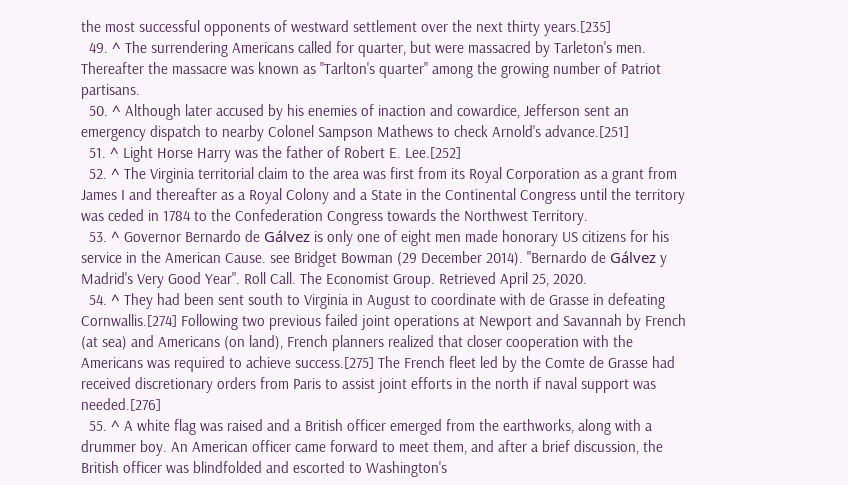the most successful opponents of westward settlement over the next thirty years.[235]
  49. ^ The surrendering Americans called for quarter, but were massacred by Tarleton's men. Thereafter the massacre was known as "Tarlton's quarter" among the growing number of Patriot partisans.
  50. ^ Although later accused by his enemies of inaction and cowardice, Jefferson sent an emergency dispatch to nearby Colonel Sampson Mathews to check Arnold's advance.[251]
  51. ^ Light Horse Harry was the father of Robert E. Lee.[252]
  52. ^ The Virginia territorial claim to the area was first from its Royal Corporation as a grant from James I and thereafter as a Royal Colony and a State in the Continental Congress until the territory was ceded in 1784 to the Confederation Congress towards the Northwest Territory.
  53. ^ Governor Bernardo de Gálvez is only one of eight men made honorary US citizens for his service in the American Cause. see Bridget Bowman (29 December 2014). "Bernardo de Gálvez y Madrid's Very Good Year". Roll Call. The Economist Group. Retrieved April 25, 2020.
  54. ^ They had been sent south to Virginia in August to coordinate with de Grasse in defeating Cornwallis.[274] Following two previous failed joint operations at Newport and Savannah by French (at sea) and Americans (on land), French planners realized that closer cooperation with the Americans was required to achieve success.[275] The French fleet led by the Comte de Grasse had received discretionary orders from Paris to assist joint efforts in the north if naval support was needed.[276]
  55. ^ A white flag was raised and a British officer emerged from the earthworks, along with a drummer boy. An American officer came forward to meet them, and after a brief discussion, the British officer was blindfolded and escorted to Washington's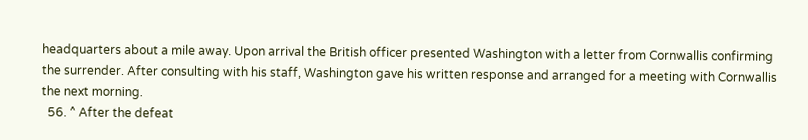headquarters about a mile away. Upon arrival the British officer presented Washington with a letter from Cornwallis confirming the surrender. After consulting with his staff, Washington gave his written response and arranged for a meeting with Cornwallis the next morning.
  56. ^ After the defeat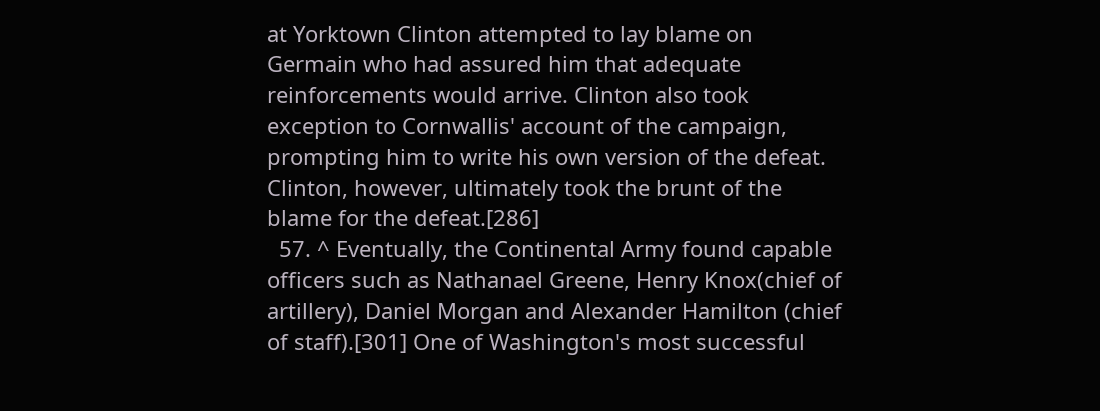at Yorktown Clinton attempted to lay blame on Germain who had assured him that adequate reinforcements would arrive. Clinton also took exception to Cornwallis' account of the campaign, prompting him to write his own version of the defeat. Clinton, however, ultimately took the brunt of the blame for the defeat.[286]
  57. ^ Eventually, the Continental Army found capable officers such as Nathanael Greene, Henry Knox(chief of artillery), Daniel Morgan and Alexander Hamilton (chief of staff).[301] One of Washington's most successful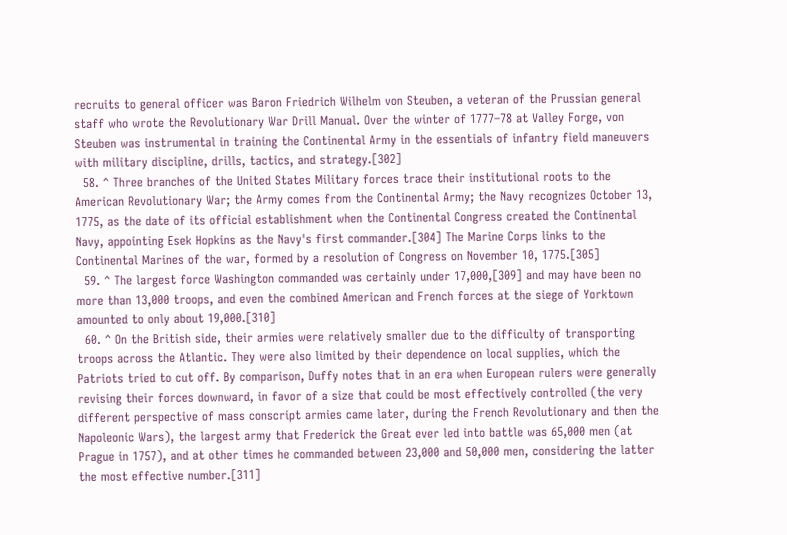recruits to general officer was Baron Friedrich Wilhelm von Steuben, a veteran of the Prussian general staff who wrote the Revolutionary War Drill Manual. Over the winter of 1777–78 at Valley Forge, von Steuben was instrumental in training the Continental Army in the essentials of infantry field maneuvers with military discipline, drills, tactics, and strategy.[302]
  58. ^ Three branches of the United States Military forces trace their institutional roots to the American Revolutionary War; the Army comes from the Continental Army; the Navy recognizes October 13, 1775, as the date of its official establishment when the Continental Congress created the Continental Navy, appointing Esek Hopkins as the Navy's first commander.[304] The Marine Corps links to the Continental Marines of the war, formed by a resolution of Congress on November 10, 1775.[305]
  59. ^ The largest force Washington commanded was certainly under 17,000,[309] and may have been no more than 13,000 troops, and even the combined American and French forces at the siege of Yorktown amounted to only about 19,000.[310]
  60. ^ On the British side, their armies were relatively smaller due to the difficulty of transporting troops across the Atlantic. They were also limited by their dependence on local supplies, which the Patriots tried to cut off. By comparison, Duffy notes that in an era when European rulers were generally revising their forces downward, in favor of a size that could be most effectively controlled (the very different perspective of mass conscript armies came later, during the French Revolutionary and then the Napoleonic Wars), the largest army that Frederick the Great ever led into battle was 65,000 men (at Prague in 1757), and at other times he commanded between 23,000 and 50,000 men, considering the latter the most effective number.[311]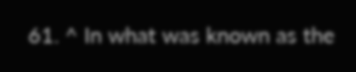61. ^ In what was known as the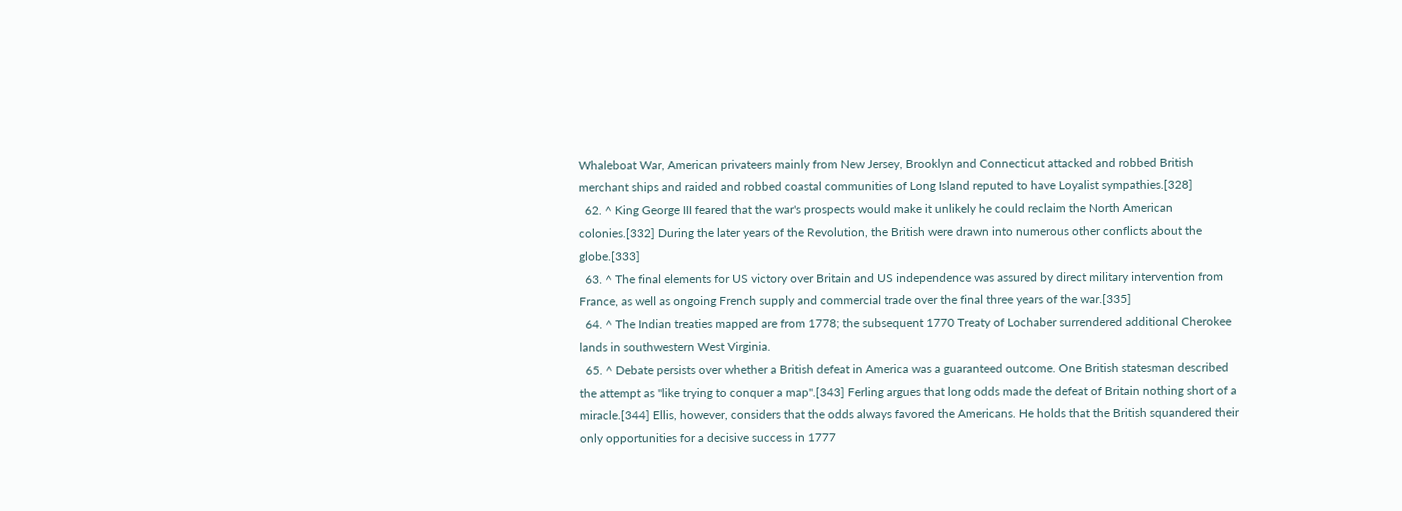Whaleboat War, American privateers mainly from New Jersey, Brooklyn and Connecticut attacked and robbed British merchant ships and raided and robbed coastal communities of Long Island reputed to have Loyalist sympathies.[328]
  62. ^ King George III feared that the war's prospects would make it unlikely he could reclaim the North American colonies.[332] During the later years of the Revolution, the British were drawn into numerous other conflicts about the globe.[333]
  63. ^ The final elements for US victory over Britain and US independence was assured by direct military intervention from France, as well as ongoing French supply and commercial trade over the final three years of the war.[335]
  64. ^ The Indian treaties mapped are from 1778; the subsequent 1770 Treaty of Lochaber surrendered additional Cherokee lands in southwestern West Virginia.
  65. ^ Debate persists over whether a British defeat in America was a guaranteed outcome. One British statesman described the attempt as "like trying to conquer a map".[343] Ferling argues that long odds made the defeat of Britain nothing short of a miracle.[344] Ellis, however, considers that the odds always favored the Americans. He holds that the British squandered their only opportunities for a decisive success in 1777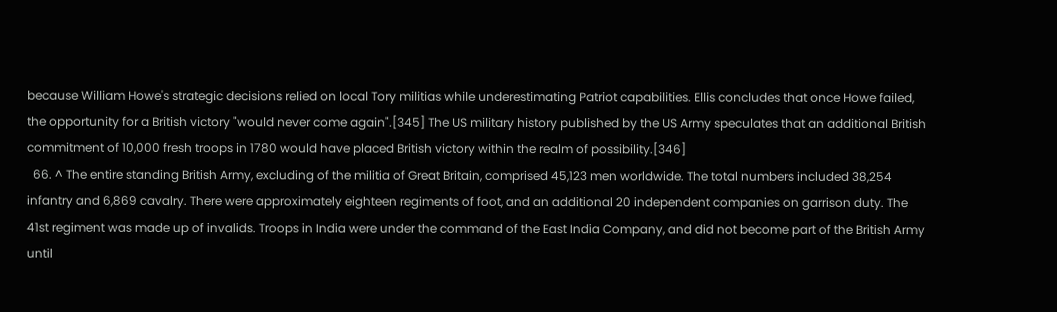because William Howe's strategic decisions relied on local Tory militias while underestimating Patriot capabilities. Ellis concludes that once Howe failed, the opportunity for a British victory "would never come again".[345] The US military history published by the US Army speculates that an additional British commitment of 10,000 fresh troops in 1780 would have placed British victory within the realm of possibility.[346]
  66. ^ The entire standing British Army, excluding of the militia of Great Britain, comprised 45,123 men worldwide. The total numbers included 38,254 infantry and 6,869 cavalry. There were approximately eighteen regiments of foot, and an additional 20 independent companies on garrison duty. The 41st regiment was made up of invalids. Troops in India were under the command of the East India Company, and did not become part of the British Army until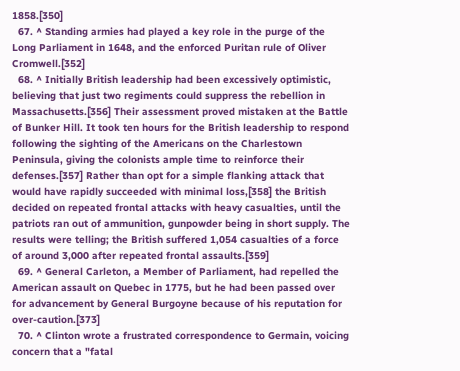1858.[350]
  67. ^ Standing armies had played a key role in the purge of the Long Parliament in 1648, and the enforced Puritan rule of Oliver Cromwell.[352]
  68. ^ Initially British leadership had been excessively optimistic, believing that just two regiments could suppress the rebellion in Massachusetts.[356] Their assessment proved mistaken at the Battle of Bunker Hill. It took ten hours for the British leadership to respond following the sighting of the Americans on the Charlestown Peninsula, giving the colonists ample time to reinforce their defenses.[357] Rather than opt for a simple flanking attack that would have rapidly succeeded with minimal loss,[358] the British decided on repeated frontal attacks with heavy casualties, until the patriots ran out of ammunition, gunpowder being in short supply. The results were telling; the British suffered 1,054 casualties of a force of around 3,000 after repeated frontal assaults.[359]
  69. ^ General Carleton, a Member of Parliament, had repelled the American assault on Quebec in 1775, but he had been passed over for advancement by General Burgoyne because of his reputation for over-caution.[373]
  70. ^ Clinton wrote a frustrated correspondence to Germain, voicing concern that a "fatal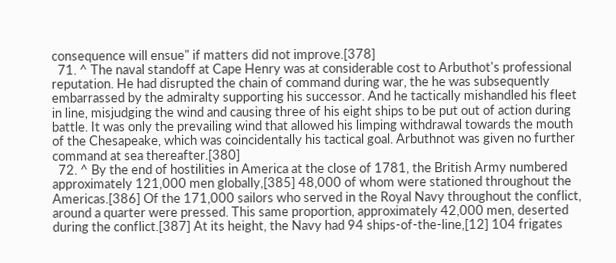consequence will ensue" if matters did not improve.[378]
  71. ^ The naval standoff at Cape Henry was at considerable cost to Arbuthot's professional reputation. He had disrupted the chain of command during war, the he was subsequently embarrassed by the admiralty supporting his successor. And he tactically mishandled his fleet in line, misjudging the wind and causing three of his eight ships to be put out of action during battle. It was only the prevailing wind that allowed his limping withdrawal towards the mouth of the Chesapeake, which was coincidentally his tactical goal. Arbuthnot was given no further command at sea thereafter.[380]
  72. ^ By the end of hostilities in America at the close of 1781, the British Army numbered approximately 121,000 men globally,[385] 48,000 of whom were stationed throughout the Americas.[386] Of the 171,000 sailors who served in the Royal Navy throughout the conflict, around a quarter were pressed. This same proportion, approximately 42,000 men, deserted during the conflict.[387] At its height, the Navy had 94 ships-of-the-line,[12] 104 frigates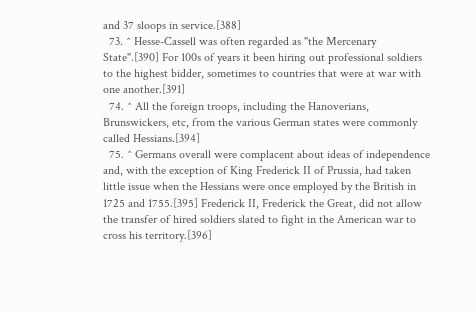and 37 sloops in service.[388]
  73. ^ Hesse-Cassell was often regarded as "the Mercenary State".[390] For 100s of years it been hiring out professional soldiers to the highest bidder, sometimes to countries that were at war with one another.[391]
  74. ^ All the foreign troops, including the Hanoverians, Brunswickers, etc, from the various German states were commonly called Hessians.[394]
  75. ^ Germans overall were complacent about ideas of independence and, with the exception of King Frederick II of Prussia, had taken little issue when the Hessians were once employed by the British in 1725 and 1755.[395] Frederick II, Frederick the Great, did not allow the transfer of hired soldiers slated to fight in the American war to cross his territory.[396]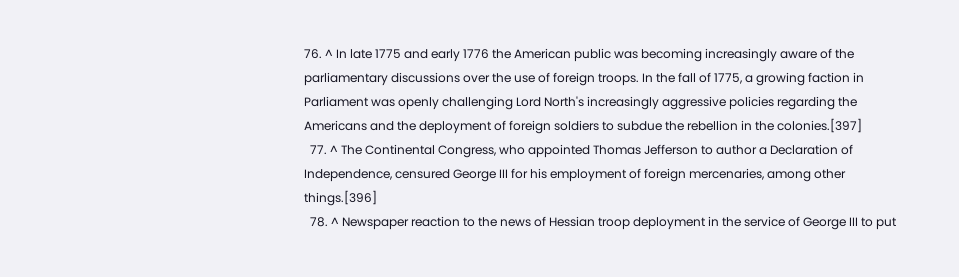76. ^ In late 1775 and early 1776 the American public was becoming increasingly aware of the parliamentary discussions over the use of foreign troops. In the fall of 1775, a growing faction in Parliament was openly challenging Lord North's increasingly aggressive policies regarding the Americans and the deployment of foreign soldiers to subdue the rebellion in the colonies.[397]
  77. ^ The Continental Congress, who appointed Thomas Jefferson to author a Declaration of Independence, censured George III for his employment of foreign mercenaries, among other things.[396]
  78. ^ Newspaper reaction to the news of Hessian troop deployment in the service of George III to put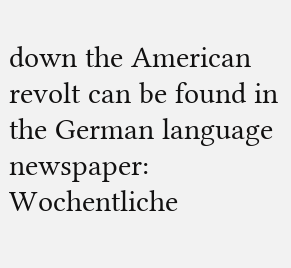down the American revolt can be found in the German language newspaper: Wochentliche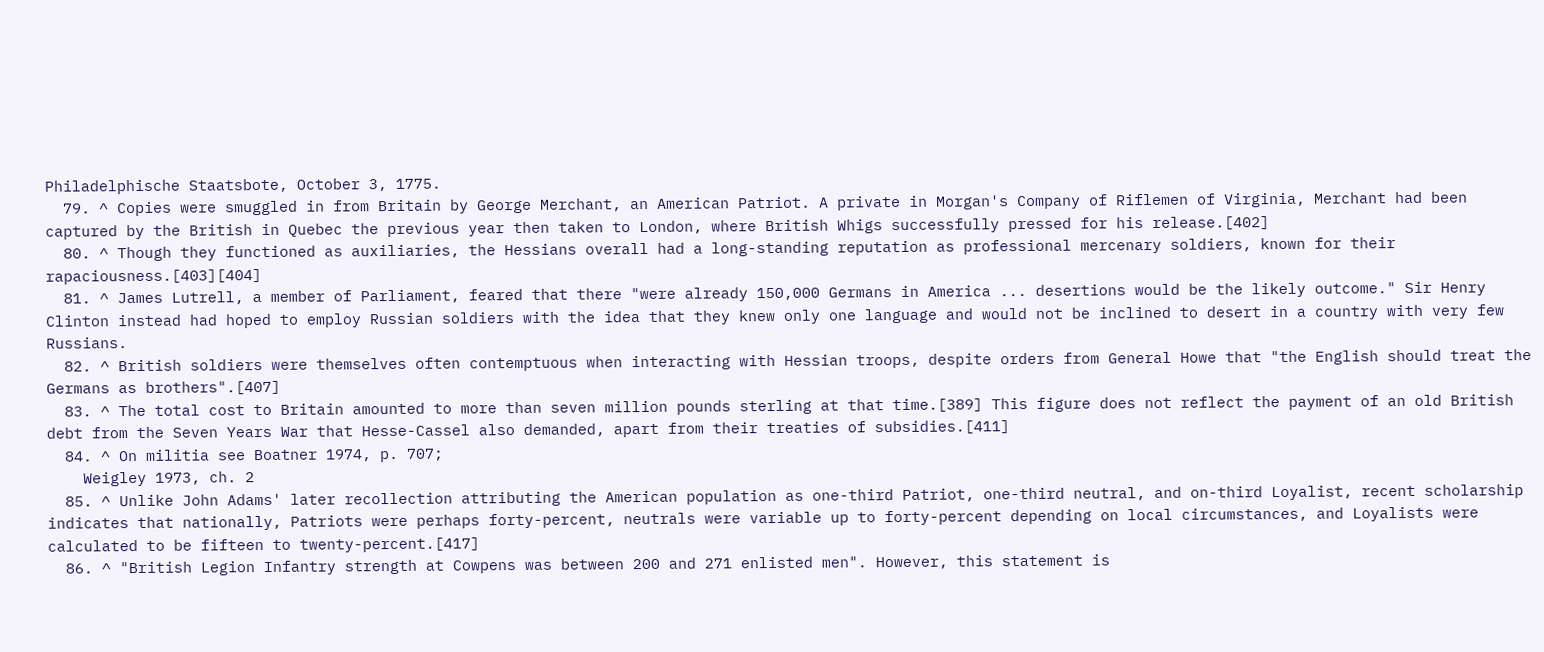Philadelphische Staatsbote, October 3, 1775.
  79. ^ Copies were smuggled in from Britain by George Merchant, an American Patriot. A private in Morgan's Company of Riflemen of Virginia, Merchant had been captured by the British in Quebec the previous year then taken to London, where British Whigs successfully pressed for his release.[402]
  80. ^ Though they functioned as auxiliaries, the Hessians overall had a long-standing reputation as professional mercenary soldiers, known for their rapaciousness.[403][404]
  81. ^ James Lutrell, a member of Parliament, feared that there "were already 150,000 Germans in America ... desertions would be the likely outcome." Sir Henry Clinton instead had hoped to employ Russian soldiers with the idea that they knew only one language and would not be inclined to desert in a country with very few Russians.
  82. ^ British soldiers were themselves often contemptuous when interacting with Hessian troops, despite orders from General Howe that "the English should treat the Germans as brothers".[407]
  83. ^ The total cost to Britain amounted to more than seven million pounds sterling at that time.[389] This figure does not reflect the payment of an old British debt from the Seven Years War that Hesse-Cassel also demanded, apart from their treaties of subsidies.[411]
  84. ^ On militia see Boatner 1974, p. 707;
    Weigley 1973, ch. 2
  85. ^ Unlike John Adams' later recollection attributing the American population as one-third Patriot, one-third neutral, and on-third Loyalist, recent scholarship indicates that nationally, Patriots were perhaps forty-percent, neutrals were variable up to forty-percent depending on local circumstances, and Loyalists were calculated to be fifteen to twenty-percent.[417]
  86. ^ "British Legion Infantry strength at Cowpens was between 200 and 271 enlisted men". However, this statement is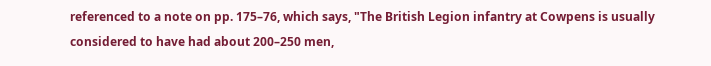referenced to a note on pp. 175–76, which says, "The British Legion infantry at Cowpens is usually considered to have had about 200–250 men,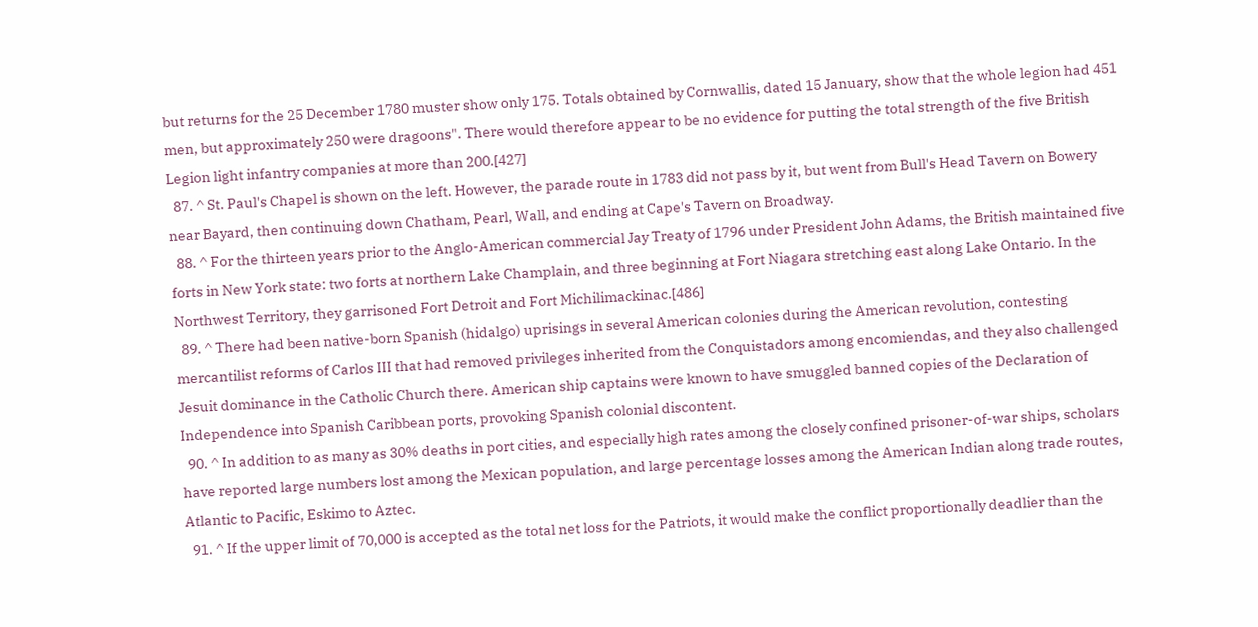but returns for the 25 December 1780 muster show only 175. Totals obtained by Cornwallis, dated 15 January, show that the whole legion had 451 men, but approximately 250 were dragoons". There would therefore appear to be no evidence for putting the total strength of the five British Legion light infantry companies at more than 200.[427]
  87. ^ St. Paul's Chapel is shown on the left. However, the parade route in 1783 did not pass by it, but went from Bull's Head Tavern on Bowery near Bayard, then continuing down Chatham, Pearl, Wall, and ending at Cape's Tavern on Broadway.
  88. ^ For the thirteen years prior to the Anglo-American commercial Jay Treaty of 1796 under President John Adams, the British maintained five forts in New York state: two forts at northern Lake Champlain, and three beginning at Fort Niagara stretching east along Lake Ontario. In the Northwest Territory, they garrisoned Fort Detroit and Fort Michilimackinac.[486]
  89. ^ There had been native-born Spanish (hidalgo) uprisings in several American colonies during the American revolution, contesting mercantilist reforms of Carlos III that had removed privileges inherited from the Conquistadors among encomiendas, and they also challenged Jesuit dominance in the Catholic Church there. American ship captains were known to have smuggled banned copies of the Declaration of Independence into Spanish Caribbean ports, provoking Spanish colonial discontent.
  90. ^ In addition to as many as 30% deaths in port cities, and especially high rates among the closely confined prisoner-of-war ships, scholars have reported large numbers lost among the Mexican population, and large percentage losses among the American Indian along trade routes, Atlantic to Pacific, Eskimo to Aztec.
  91. ^ If the upper limit of 70,000 is accepted as the total net loss for the Patriots, it would make the conflict proportionally deadlier than the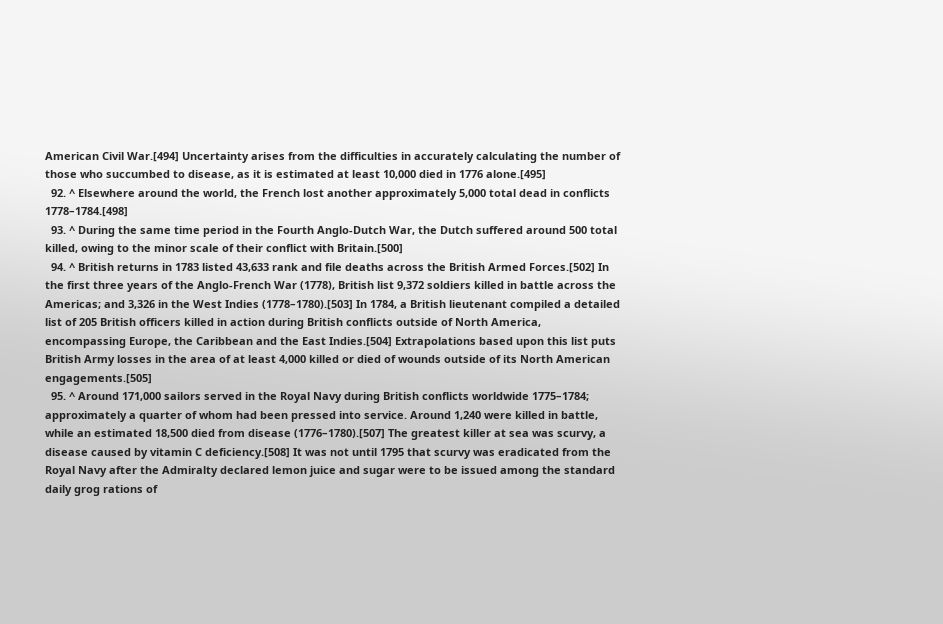American Civil War.[494] Uncertainty arises from the difficulties in accurately calculating the number of those who succumbed to disease, as it is estimated at least 10,000 died in 1776 alone.[495]
  92. ^ Elsewhere around the world, the French lost another approximately 5,000 total dead in conflicts 1778–1784.[498]
  93. ^ During the same time period in the Fourth Anglo-Dutch War, the Dutch suffered around 500 total killed, owing to the minor scale of their conflict with Britain.[500]
  94. ^ British returns in 1783 listed 43,633 rank and file deaths across the British Armed Forces.[502] In the first three years of the Anglo-French War (1778), British list 9,372 soldiers killed in battle across the Americas; and 3,326 in the West Indies (1778–1780).[503] In 1784, a British lieutenant compiled a detailed list of 205 British officers killed in action during British conflicts outside of North America, encompassing Europe, the Caribbean and the East Indies.[504] Extrapolations based upon this list puts British Army losses in the area of at least 4,000 killed or died of wounds outside of its North American engagements.[505]
  95. ^ Around 171,000 sailors served in the Royal Navy during British conflicts worldwide 1775–1784; approximately a quarter of whom had been pressed into service. Around 1,240 were killed in battle, while an estimated 18,500 died from disease (1776–1780).[507] The greatest killer at sea was scurvy, a disease caused by vitamin C deficiency.[508] It was not until 1795 that scurvy was eradicated from the Royal Navy after the Admiralty declared lemon juice and sugar were to be issued among the standard daily grog rations of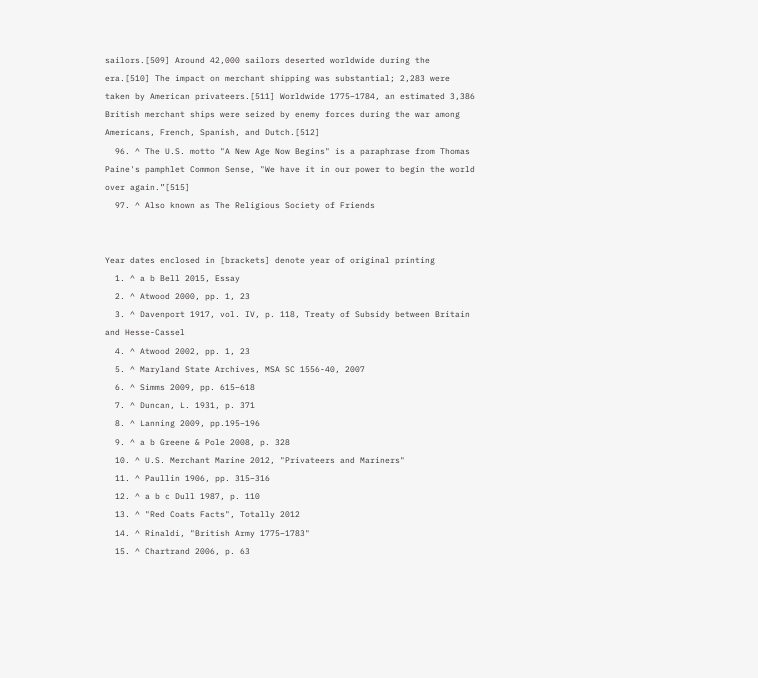sailors.[509] Around 42,000 sailors deserted worldwide during the era.[510] The impact on merchant shipping was substantial; 2,283 were taken by American privateers.[511] Worldwide 1775–1784, an estimated 3,386 British merchant ships were seized by enemy forces during the war among Americans, French, Spanish, and Dutch.[512]
  96. ^ The U.S. motto "A New Age Now Begins" is a paraphrase from Thomas Paine's pamphlet Common Sense, "We have it in our power to begin the world over again.”[515]
  97. ^ Also known as The Religious Society of Friends


Year dates enclosed in [brackets] denote year of original printing
  1. ^ a b Bell 2015, Essay
  2. ^ Atwood 2000, pp. 1, 23
  3. ^ Davenport 1917, vol. IV, p. 118, Treaty of Subsidy between Britain and Hesse-Cassel
  4. ^ Atwood 2002, pp. 1, 23
  5. ^ Maryland State Archives, MSA SC 1556-40, 2007
  6. ^ Simms 2009, pp. 615–618
  7. ^ Duncan, L. 1931, p. 371
  8. ^ Lanning 2009, pp.195–196
  9. ^ a b Greene & Pole 2008, p. 328
  10. ^ U.S. Merchant Marine 2012, "Privateers and Mariners"
  11. ^ Paullin 1906, pp. 315–316
  12. ^ a b c Dull 1987, p. 110
  13. ^ "Red Coats Facts", Totally 2012
  14. ^ Rinaldi, "British Army 1775–1783"
  15. ^ Chartrand 2006, p. 63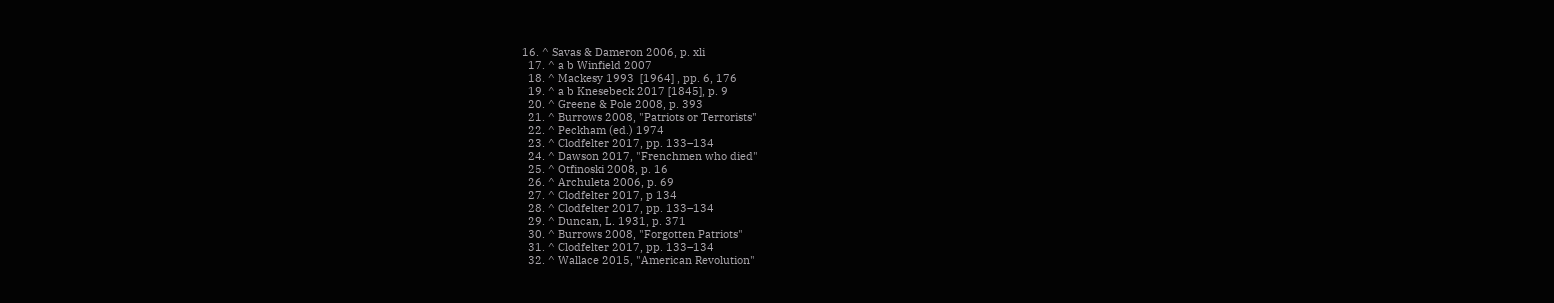16. ^ Savas & Dameron 2006, p. xli
  17. ^ a b Winfield 2007
  18. ^ Mackesy 1993  [1964] , pp. 6, 176
  19. ^ a b Knesebeck 2017 [1845], p. 9
  20. ^ Greene & Pole 2008, p. 393
  21. ^ Burrows 2008, "Patriots or Terrorists"
  22. ^ Peckham (ed.) 1974
  23. ^ Clodfelter 2017, pp. 133–134
  24. ^ Dawson 2017, "Frenchmen who died"
  25. ^ Otfinoski 2008, p. 16
  26. ^ Archuleta 2006, p. 69
  27. ^ Clodfelter 2017, p 134
  28. ^ Clodfelter 2017, pp. 133–134
  29. ^ Duncan, L. 1931, p. 371
  30. ^ Burrows 2008, "Forgotten Patriots"
  31. ^ Clodfelter 2017, pp. 133–134
  32. ^ Wallace 2015, "American Revolution"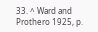33. ^ Ward and Prothero 1925, p.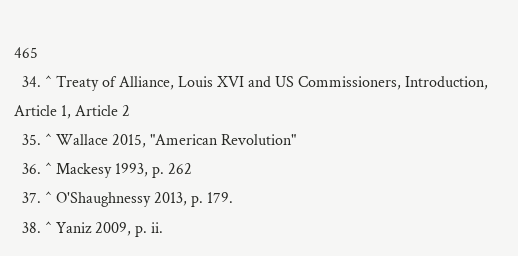465
  34. ^ Treaty of Alliance, Louis XVI and US Commissioners, Introduction, Article 1, Article 2
  35. ^ Wallace 2015, "American Revolution"
  36. ^ Mackesy 1993, p. 262
  37. ^ O'Shaughnessy 2013, p. 179.
  38. ^ Yaniz 2009, p. ii.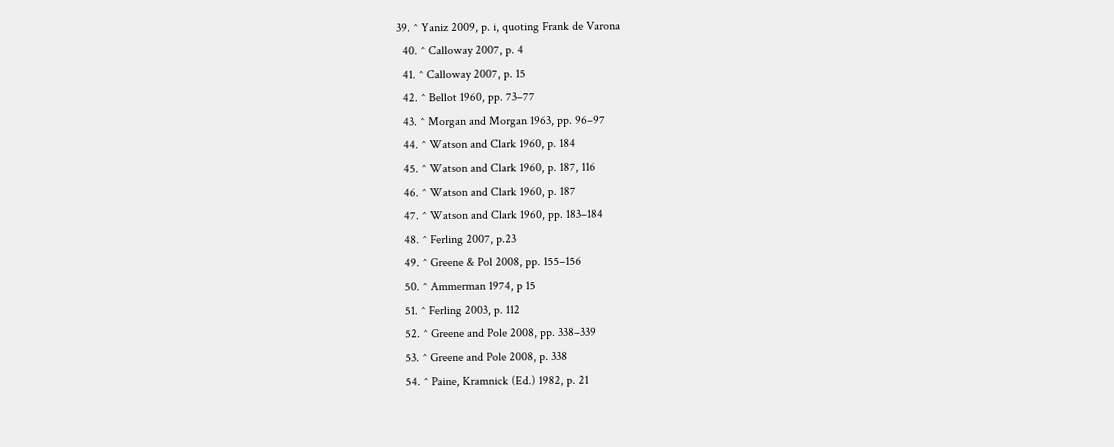39. ^ Yaniz 2009, p. i, quoting Frank de Varona
  40. ^ Calloway 2007, p. 4
  41. ^ Calloway 2007, p. 15
  42. ^ Bellot 1960, pp. 73–77
  43. ^ Morgan and Morgan 1963, pp. 96–97
  44. ^ Watson and Clark 1960, p. 184
  45. ^ Watson and Clark 1960, p. 187, 116
  46. ^ Watson and Clark 1960, p. 187
  47. ^ Watson and Clark 1960, pp. 183–184
  48. ^ Ferling 2007, p.23
  49. ^ Greene & Pol 2008, pp. 155–156
  50. ^ Ammerman 1974, p 15
  51. ^ Ferling 2003, p. 112
  52. ^ Greene and Pole 2008, pp. 338–339
  53. ^ Greene and Pole 2008, p. 338
  54. ^ Paine, Kramnick (Ed.) 1982, p. 21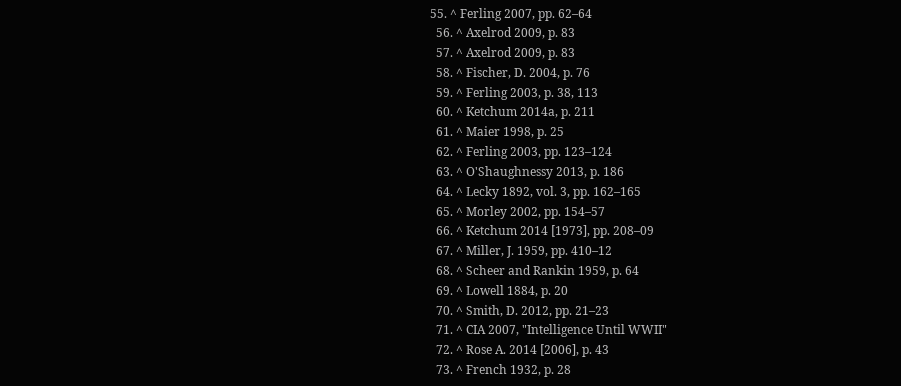55. ^ Ferling 2007, pp. 62–64
  56. ^ Axelrod 2009, p. 83
  57. ^ Axelrod 2009, p. 83
  58. ^ Fischer, D. 2004, p. 76
  59. ^ Ferling 2003, p. 38, 113
  60. ^ Ketchum 2014a, p. 211
  61. ^ Maier 1998, p. 25
  62. ^ Ferling 2003, pp. 123–124
  63. ^ O'Shaughnessy 2013, p. 186
  64. ^ Lecky 1892, vol. 3, pp. 162–165
  65. ^ Morley 2002, pp. 154–57
  66. ^ Ketchum 2014 [1973], pp. 208–09
  67. ^ Miller, J. 1959, pp. 410–12
  68. ^ Scheer and Rankin 1959, p. 64
  69. ^ Lowell 1884, p. 20
  70. ^ Smith, D. 2012, pp. 21–23
  71. ^ CIA 2007, "Intelligence Until WWII"
  72. ^ Rose A. 2014 [2006], p. 43
  73. ^ French 1932, p. 28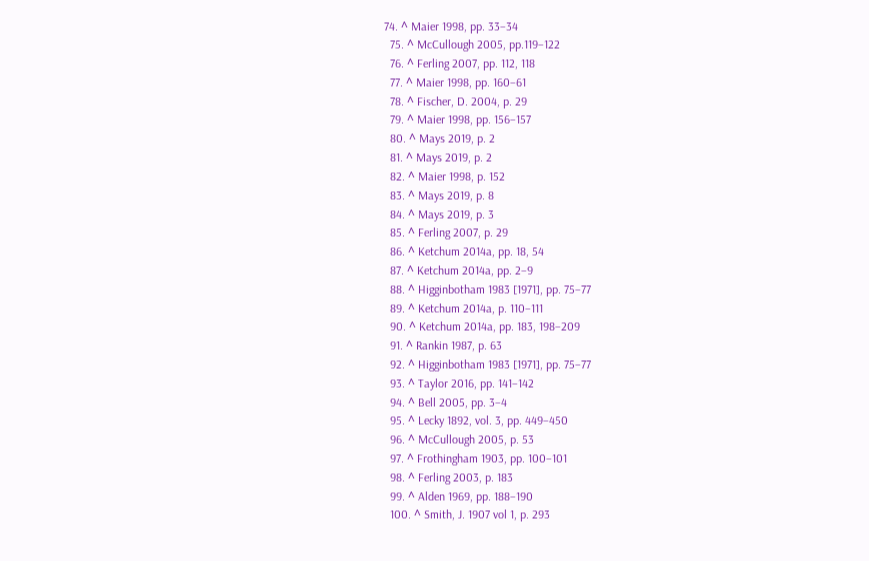74. ^ Maier 1998, pp. 33–34
  75. ^ McCullough 2005, pp.119–122
  76. ^ Ferling 2007, pp. 112, 118
  77. ^ Maier 1998, pp. 160–61
  78. ^ Fischer, D. 2004, p. 29
  79. ^ Maier 1998, pp. 156–157
  80. ^ Mays 2019, p. 2
  81. ^ Mays 2019, p. 2
  82. ^ Maier 1998, p. 152
  83. ^ Mays 2019, p. 8
  84. ^ Mays 2019, p. 3
  85. ^ Ferling 2007, p. 29
  86. ^ Ketchum 2014a, pp. 18, 54
  87. ^ Ketchum 2014a, pp. 2–9
  88. ^ Higginbotham 1983 [1971], pp. 75–77
  89. ^ Ketchum 2014a, p. 110–111
  90. ^ Ketchum 2014a, pp. 183, 198–209
  91. ^ Rankin 1987, p. 63
  92. ^ Higginbotham 1983 [1971], pp. 75–77
  93. ^ Taylor 2016, pp. 141–142
  94. ^ Bell 2005, pp. 3–4
  95. ^ Lecky 1892, vol. 3, pp. 449–450
  96. ^ McCullough 2005, p. 53
  97. ^ Frothingham 1903, pp. 100–101
  98. ^ Ferling 2003, p. 183
  99. ^ Alden 1969, pp. 188–190
  100. ^ Smith, J. 1907 vol 1, p. 293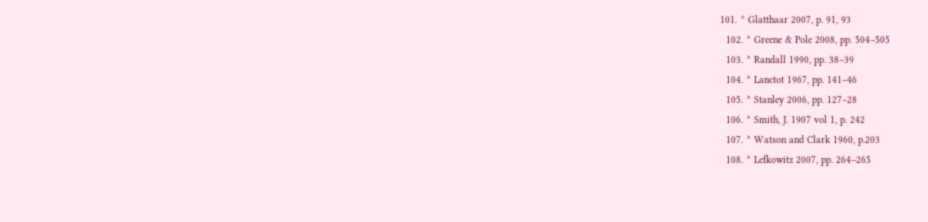101. ^ Glatthaar 2007, p. 91, 93
  102. ^ Greene & Pole 2008, pp. 504–505
  103. ^ Randall 1990, pp. 38–39
  104. ^ Lanctot 1967, pp. 141–46
  105. ^ Stanley 2006, pp. 127–28
  106. ^ Smith, J. 1907 vol 1, p. 242
  107. ^ Watson and Clark 1960, p.203
  108. ^ Lefkowitz 2007, pp. 264–265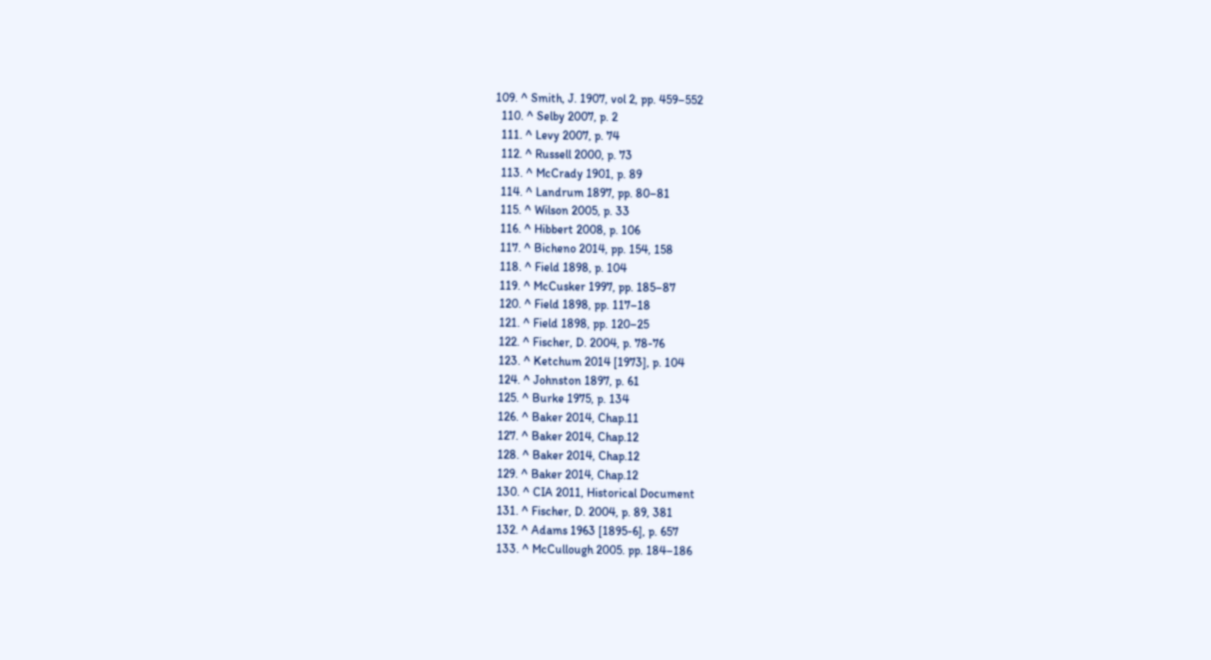109. ^ Smith, J. 1907, vol 2, pp. 459–552
  110. ^ Selby 2007, p. 2
  111. ^ Levy 2007, p. 74
  112. ^ Russell 2000, p. 73
  113. ^ McCrady 1901, p. 89
  114. ^ Landrum 1897, pp. 80–81
  115. ^ Wilson 2005, p. 33
  116. ^ Hibbert 2008, p. 106
  117. ^ Bicheno 2014, pp. 154, 158
  118. ^ Field 1898, p. 104
  119. ^ McCusker 1997, pp. 185–87
  120. ^ Field 1898, pp. 117–18
  121. ^ Field 1898, pp. 120–25
  122. ^ Fischer, D. 2004, p. 78-76
  123. ^ Ketchum 2014 [1973], p. 104
  124. ^ Johnston 1897, p. 61
  125. ^ Burke 1975, p. 134
  126. ^ Baker 2014, Chap.11
  127. ^ Baker 2014, Chap.12
  128. ^ Baker 2014, Chap.12
  129. ^ Baker 2014, Chap.12
  130. ^ CIA 2011, Historical Document
  131. ^ Fischer, D. 2004, p. 89, 381
  132. ^ Adams 1963 [1895-6], p. 657
  133. ^ McCullough 2005. pp. 184–186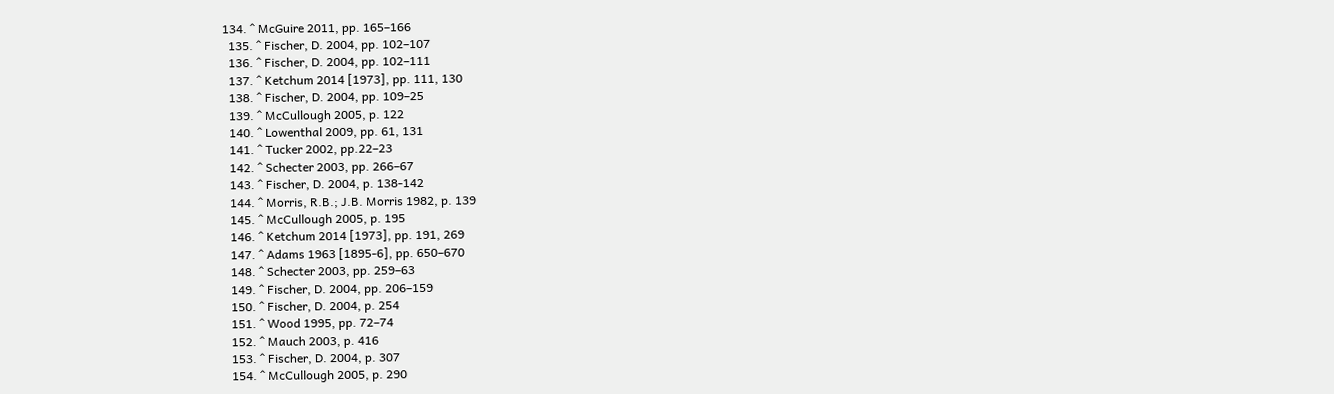134. ^ McGuire 2011, pp. 165–166
  135. ^ Fischer, D. 2004, pp. 102–107
  136. ^ Fischer, D. 2004, pp. 102–111
  137. ^ Ketchum 2014 [1973], pp. 111, 130
  138. ^ Fischer, D. 2004, pp. 109–25
  139. ^ McCullough 2005, p. 122
  140. ^ Lowenthal 2009, pp. 61, 131
  141. ^ Tucker 2002, pp.22–23
  142. ^ Schecter 2003, pp. 266–67
  143. ^ Fischer, D. 2004, p. 138-142
  144. ^ Morris, R.B.; J.B. Morris 1982, p. 139
  145. ^ McCullough 2005, p. 195
  146. ^ Ketchum 2014 [1973], pp. 191, 269
  147. ^ Adams 1963 [1895-6], pp. 650–670
  148. ^ Schecter 2003, pp. 259–63
  149. ^ Fischer, D. 2004, pp. 206–159
  150. ^ Fischer, D. 2004, p. 254
  151. ^ Wood 1995, pp. 72–74
  152. ^ Mauch 2003, p. 416
  153. ^ Fischer, D. 2004, p. 307
  154. ^ McCullough 2005, p. 290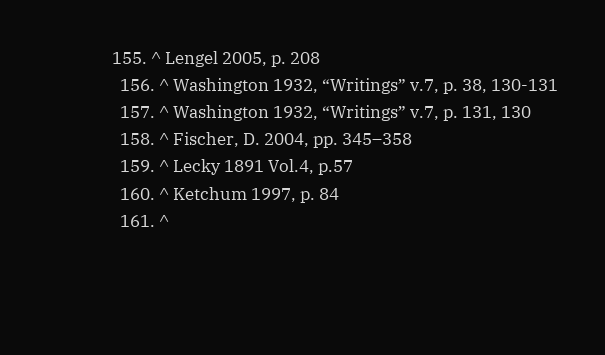155. ^ Lengel 2005, p. 208
  156. ^ Washington 1932, “Writings” v.7, p. 38, 130-131
  157. ^ Washington 1932, “Writings” v.7, p. 131, 130
  158. ^ Fischer, D. 2004, pp. 345–358
  159. ^ Lecky 1891 Vol.4, p.57
  160. ^ Ketchum 1997, p. 84
  161. ^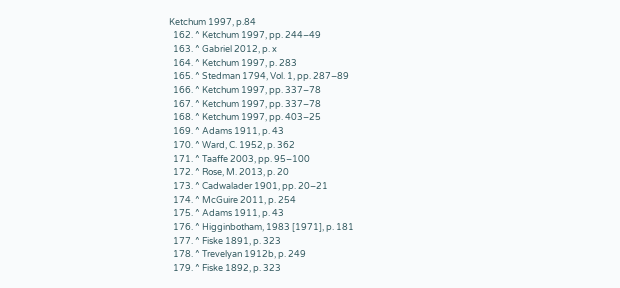Ketchum 1997, p.84
  162. ^ Ketchum 1997, pp. 244–49
  163. ^ Gabriel 2012, p. x
  164. ^ Ketchum 1997, p. 283
  165. ^ Stedman 1794, Vol. 1, pp. 287–89
  166. ^ Ketchum 1997, pp. 337–78
  167. ^ Ketchum 1997, pp. 337–78
  168. ^ Ketchum 1997, pp. 403–25
  169. ^ Adams 1911, p. 43
  170. ^ Ward, C. 1952, p. 362
  171. ^ Taaffe 2003, pp. 95–100
  172. ^ Rose, M. 2013, p. 20
  173. ^ Cadwalader 1901, pp. 20–21
  174. ^ McGuire 2011, p. 254
  175. ^ Adams 1911, p. 43
  176. ^ Higginbotham, 1983 [1971], p. 181
  177. ^ Fiske 1891, p. 323
  178. ^ Trevelyan 1912b, p. 249
  179. ^ Fiske 1892, p. 323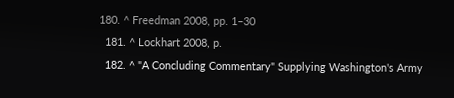180. ^ Freedman 2008, pp. 1–30
  181. ^ Lockhart 2008, p.
  182. ^ "A Concluding Commentary" Supplying Washington's Army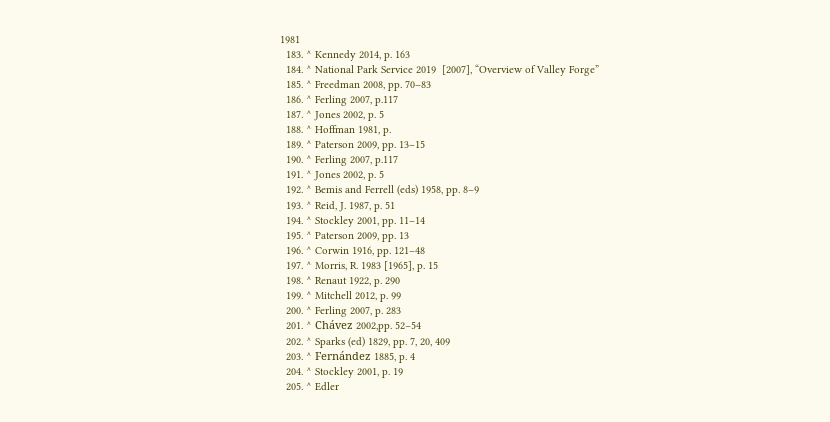1981
  183. ^ Kennedy 2014, p. 163
  184. ^ National Park Service 2019  [2007], “Overview of Valley Forge”
  185. ^ Freedman 2008, pp. 70–83
  186. ^ Ferling 2007, p.117
  187. ^ Jones 2002, p. 5
  188. ^ Hoffman 1981, p.
  189. ^ Paterson 2009, pp. 13–15
  190. ^ Ferling 2007, p.117
  191. ^ Jones 2002, p. 5
  192. ^ Bemis and Ferrell (eds) 1958, pp. 8–9
  193. ^ Reid, J. 1987, p. 51
  194. ^ Stockley 2001, pp. 11–14
  195. ^ Paterson 2009, pp. 13
  196. ^ Corwin 1916, pp. 121–48
  197. ^ Morris, R. 1983 [1965], p. 15
  198. ^ Renaut 1922, p. 290
  199. ^ Mitchell 2012, p. 99
  200. ^ Ferling 2007, p. 283
  201. ^ Chávez 2002,pp. 52–54
  202. ^ Sparks (ed) 1829, pp. 7, 20, 409
  203. ^ Fernández 1885, p. 4
  204. ^ Stockley 2001, p. 19
  205. ^ Edler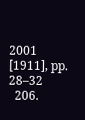2001 [1911], pp. 28–32
  206.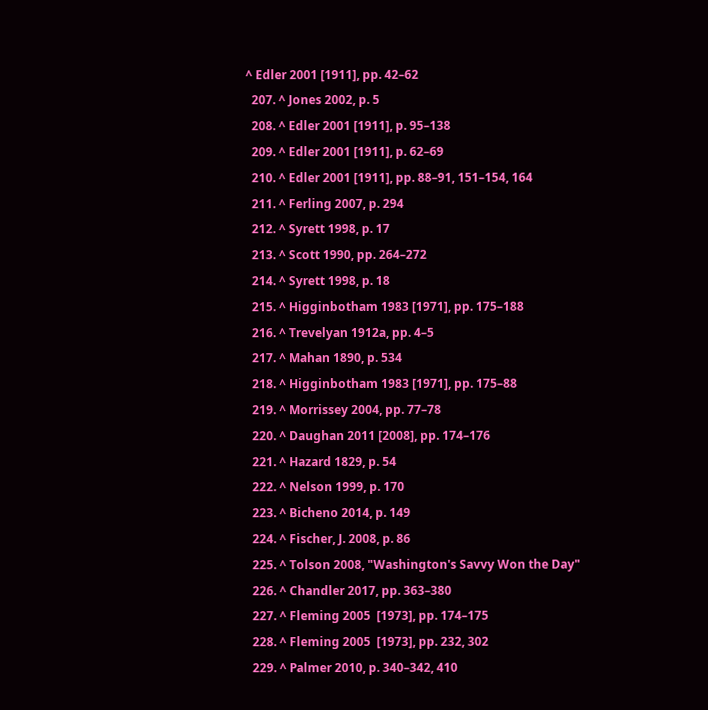^ Edler 2001 [1911], pp. 42–62
  207. ^ Jones 2002, p. 5
  208. ^ Edler 2001 [1911], p. 95–138
  209. ^ Edler 2001 [1911], p. 62–69
  210. ^ Edler 2001 [1911], pp. 88–91, 151–154, 164
  211. ^ Ferling 2007, p. 294
  212. ^ Syrett 1998, p. 17
  213. ^ Scott 1990, pp. 264–272
  214. ^ Syrett 1998, p. 18
  215. ^ Higginbotham 1983 [1971], pp. 175–188
  216. ^ Trevelyan 1912a, pp. 4–5
  217. ^ Mahan 1890, p. 534
  218. ^ Higginbotham 1983 [1971], pp. 175–88
  219. ^ Morrissey 2004, pp. 77–78
  220. ^ Daughan 2011 [2008], pp. 174–176
  221. ^ Hazard 1829, p. 54
  222. ^ Nelson 1999, p. 170
  223. ^ Bicheno 2014, p. 149
  224. ^ Fischer, J. 2008, p. 86
  225. ^ Tolson 2008, "Washington's Savvy Won the Day"
  226. ^ Chandler 2017, pp. 363–380
  227. ^ Fleming 2005  [1973], pp. 174–175
  228. ^ Fleming 2005  [1973], pp. 232, 302
  229. ^ Palmer 2010, p. 340–342, 410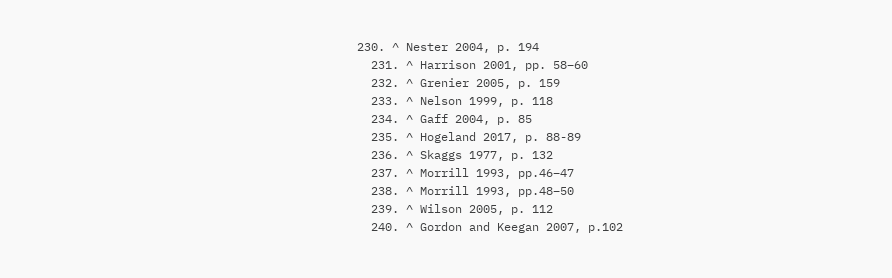230. ^ Nester 2004, p. 194
  231. ^ Harrison 2001, pp. 58–60
  232. ^ Grenier 2005, p. 159
  233. ^ Nelson 1999, p. 118
  234. ^ Gaff 2004, p. 85
  235. ^ Hogeland 2017, p. 88-89
  236. ^ Skaggs 1977, p. 132
  237. ^ Morrill 1993, pp.46–47
  238. ^ Morrill 1993, pp.48–50
  239. ^ Wilson 2005, p. 112
  240. ^ Gordon and Keegan 2007, p.102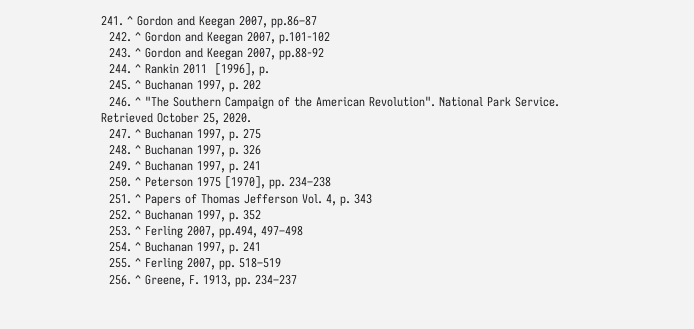241. ^ Gordon and Keegan 2007, pp.86–87
  242. ^ Gordon and Keegan 2007, p.101-102
  243. ^ Gordon and Keegan 2007, pp.88-92
  244. ^ Rankin 2011  [1996], p.
  245. ^ Buchanan 1997, p. 202
  246. ^ "The Southern Campaign of the American Revolution". National Park Service. Retrieved October 25, 2020.
  247. ^ Buchanan 1997, p. 275
  248. ^ Buchanan 1997, p. 326
  249. ^ Buchanan 1997, p. 241
  250. ^ Peterson 1975 [1970], pp. 234–238
  251. ^ Papers of Thomas Jefferson Vol. 4, p. 343
  252. ^ Buchanan 1997, p. 352
  253. ^ Ferling 2007, pp.494, 497–498
  254. ^ Buchanan 1997, p. 241
  255. ^ Ferling 2007, pp. 518–519
  256. ^ Greene, F. 1913, pp. 234–237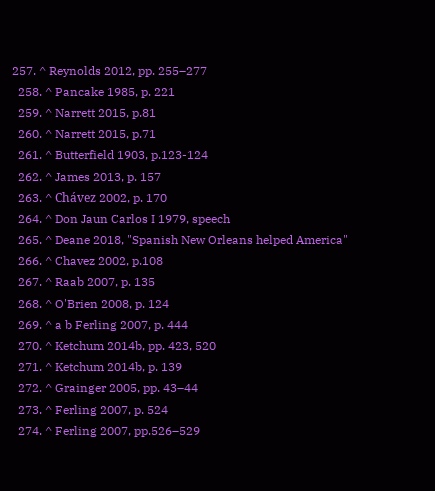257. ^ Reynolds 2012, pp. 255–277
  258. ^ Pancake 1985, p. 221
  259. ^ Narrett 2015, p.81
  260. ^ Narrett 2015, p.71
  261. ^ Butterfield 1903, p.123-124
  262. ^ James 2013, p. 157
  263. ^ Chávez 2002, p. 170
  264. ^ Don Jaun Carlos I 1979, speech
  265. ^ Deane 2018, "Spanish New Orleans helped America"
  266. ^ Chavez 2002, p.108
  267. ^ Raab 2007, p. 135
  268. ^ O'Brien 2008, p. 124
  269. ^ a b Ferling 2007, p. 444
  270. ^ Ketchum 2014b, pp. 423, 520
  271. ^ Ketchum 2014b, p. 139
  272. ^ Grainger 2005, pp. 43–44
  273. ^ Ferling 2007, p. 524
  274. ^ Ferling 2007, pp.526–529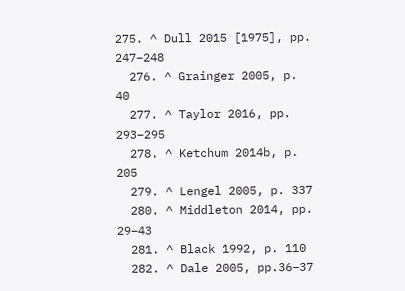275. ^ Dull 2015 [1975], pp. 247–248
  276. ^ Grainger 2005, p. 40
  277. ^ Taylor 2016, pp. 293–295
  278. ^ Ketchum 2014b, p. 205
  279. ^ Lengel 2005, p. 337
  280. ^ Middleton 2014, pp. 29–43
  281. ^ Black 1992, p. 110
  282. ^ Dale 2005, pp.36–37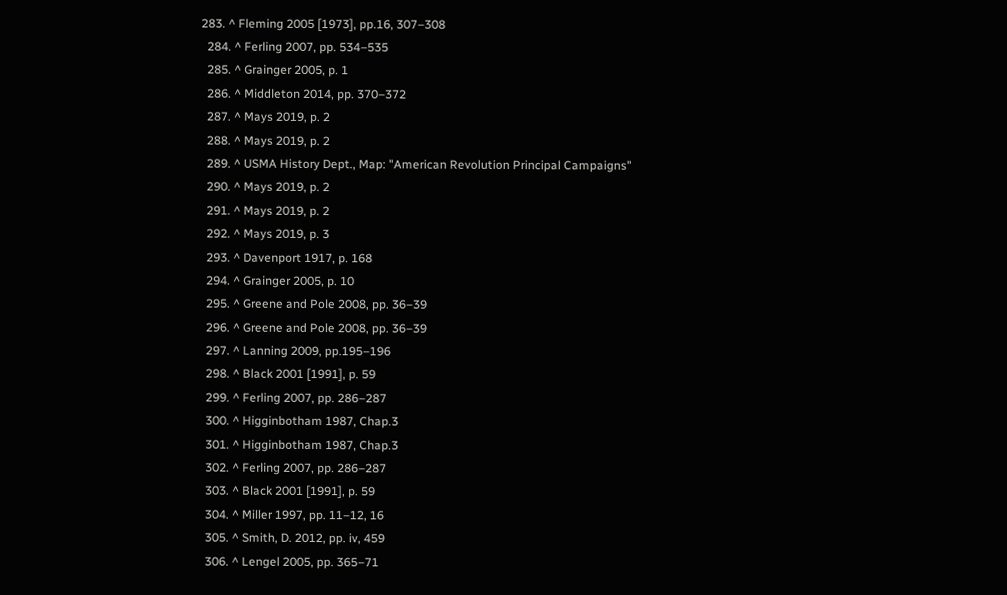283. ^ Fleming 2005 [1973], pp.16, 307–308
  284. ^ Ferling 2007, pp. 534–535
  285. ^ Grainger 2005, p. 1
  286. ^ Middleton 2014, pp. 370–372
  287. ^ Mays 2019, p. 2
  288. ^ Mays 2019, p. 2
  289. ^ USMA History Dept., Map: "American Revolution Principal Campaigns"
  290. ^ Mays 2019, p. 2
  291. ^ Mays 2019, p. 2
  292. ^ Mays 2019, p. 3
  293. ^ Davenport 1917, p. 168
  294. ^ Grainger 2005, p. 10
  295. ^ Greene and Pole 2008, pp. 36–39
  296. ^ Greene and Pole 2008, pp. 36–39
  297. ^ Lanning 2009, pp.195–196
  298. ^ Black 2001 [1991], p. 59
  299. ^ Ferling 2007, pp. 286–287
  300. ^ Higginbotham 1987, Chap.3
  301. ^ Higginbotham 1987, Chap.3
  302. ^ Ferling 2007, pp. 286–287
  303. ^ Black 2001 [1991], p. 59
  304. ^ Miller 1997, pp. 11–12, 16
  305. ^ Smith, D. 2012, pp. iv, 459
  306. ^ Lengel 2005, pp. 365–71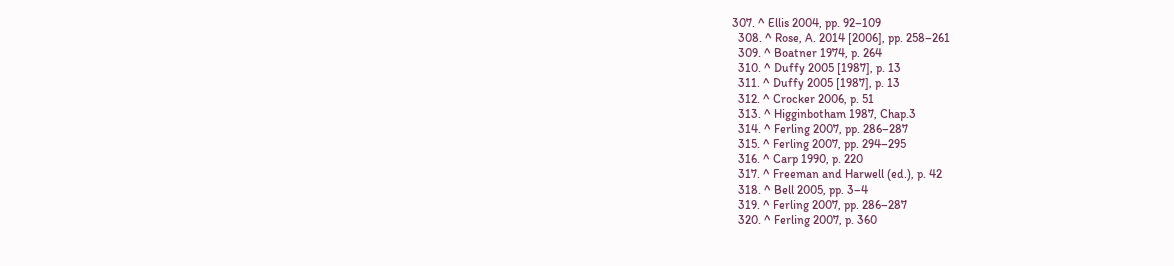307. ^ Ellis 2004, pp. 92–109
  308. ^ Rose, A. 2014 [2006], pp. 258–261
  309. ^ Boatner 1974, p. 264
  310. ^ Duffy 2005 [1987], p. 13
  311. ^ Duffy 2005 [1987], p. 13
  312. ^ Crocker 2006, p. 51
  313. ^ Higginbotham 1987, Chap.3
  314. ^ Ferling 2007, pp. 286–287
  315. ^ Ferling 2007, pp. 294–295
  316. ^ Carp 1990, p. 220
  317. ^ Freeman and Harwell (ed.), p. 42
  318. ^ Bell 2005, pp. 3–4
  319. ^ Ferling 2007, pp. 286–287
  320. ^ Ferling 2007, p. 360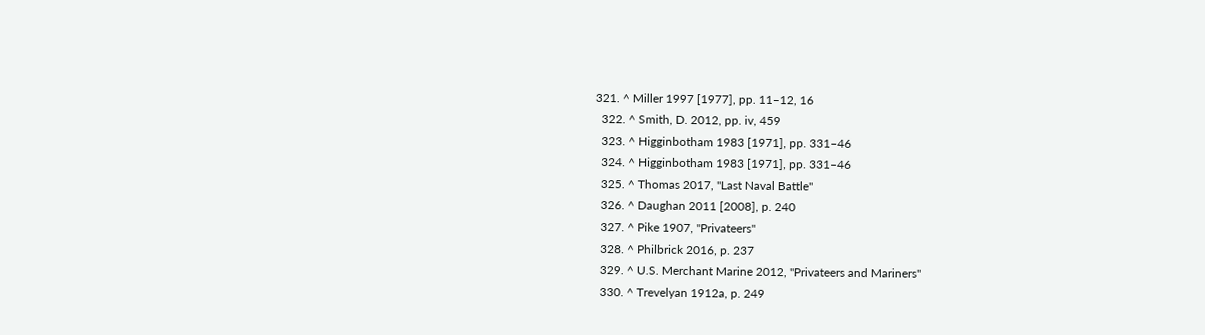321. ^ Miller 1997 [1977], pp. 11–12, 16
  322. ^ Smith, D. 2012, pp. iv, 459
  323. ^ Higginbotham 1983 [1971], pp. 331–46
  324. ^ Higginbotham 1983 [1971], pp. 331–46
  325. ^ Thomas 2017, "Last Naval Battle"
  326. ^ Daughan 2011 [2008], p. 240
  327. ^ Pike 1907, "Privateers"
  328. ^ Philbrick 2016, p. 237
  329. ^ U.S. Merchant Marine 2012, "Privateers and Mariners"
  330. ^ Trevelyan 1912a, p. 249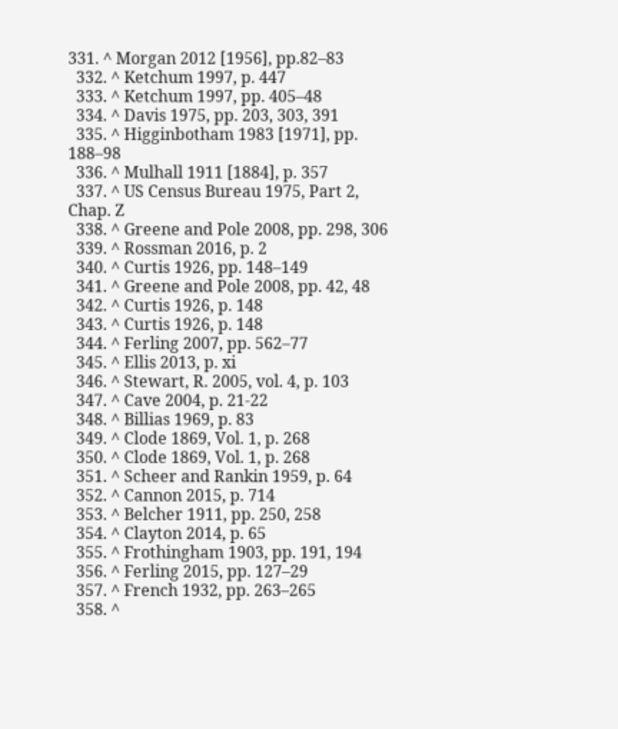331. ^ Morgan 2012 [1956], pp.82–83
  332. ^ Ketchum 1997, p. 447
  333. ^ Ketchum 1997, pp. 405–48
  334. ^ Davis 1975, pp. 203, 303, 391
  335. ^ Higginbotham 1983 [1971], pp. 188–98
  336. ^ Mulhall 1911 [1884], p. 357
  337. ^ US Census Bureau 1975, Part 2, Chap. Z
  338. ^ Greene and Pole 2008, pp. 298, 306
  339. ^ Rossman 2016, p. 2
  340. ^ Curtis 1926, pp. 148–149
  341. ^ Greene and Pole 2008, pp. 42, 48
  342. ^ Curtis 1926, p. 148
  343. ^ Curtis 1926, p. 148
  344. ^ Ferling 2007, pp. 562–77
  345. ^ Ellis 2013, p. xi
  346. ^ Stewart, R. 2005, vol. 4, p. 103
  347. ^ Cave 2004, p. 21-22
  348. ^ Billias 1969, p. 83
  349. ^ Clode 1869, Vol. 1, p. 268
  350. ^ Clode 1869, Vol. 1, p. 268
  351. ^ Scheer and Rankin 1959, p. 64
  352. ^ Cannon 2015, p. 714
  353. ^ Belcher 1911, pp. 250, 258
  354. ^ Clayton 2014, p. 65
  355. ^ Frothingham 1903, pp. 191, 194
  356. ^ Ferling 2015, pp. 127–29
  357. ^ French 1932, pp. 263–265
  358. ^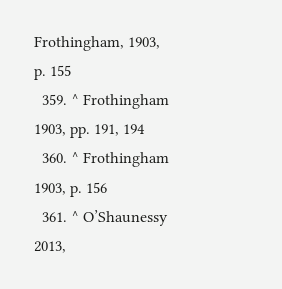Frothingham, 1903, p. 155
  359. ^ Frothingham 1903, pp. 191, 194
  360. ^ Frothingham 1903, p. 156
  361. ^ O’Shaunessy 2013,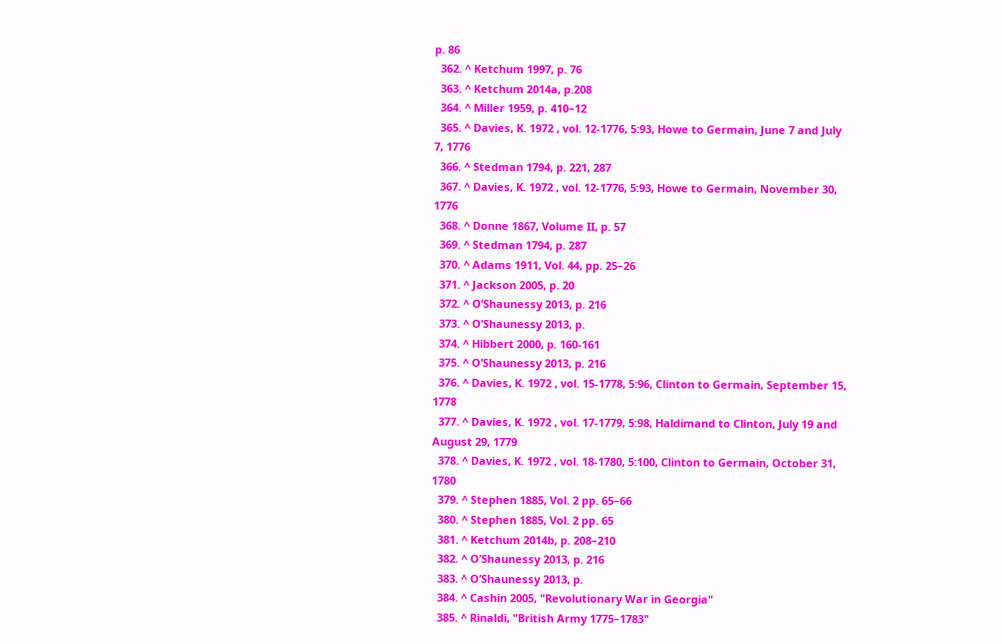p. 86
  362. ^ Ketchum 1997, p. 76
  363. ^ Ketchum 2014a, p.208
  364. ^ Miller 1959, p. 410–12
  365. ^ Davies, K. 1972 , vol. 12-1776, 5:93, Howe to Germain, June 7 and July 7, 1776
  366. ^ Stedman 1794, p. 221, 287
  367. ^ Davies, K. 1972 , vol. 12-1776, 5:93, Howe to Germain, November 30, 1776
  368. ^ Donne 1867, Volume II, p. 57
  369. ^ Stedman 1794, p. 287
  370. ^ Adams 1911, Vol. 44, pp. 25–26
  371. ^ Jackson 2005, p. 20
  372. ^ O’Shaunessy 2013, p. 216
  373. ^ O’Shaunessy 2013, p.
  374. ^ Hibbert 2000, p. 160-161
  375. ^ O’Shaunessy 2013, p. 216
  376. ^ Davies, K. 1972 , vol. 15-1778, 5:96, Clinton to Germain, September 15, 1778
  377. ^ Davies, K. 1972 , vol. 17-1779, 5:98, Haldimand to Clinton, July 19 and August 29, 1779
  378. ^ Davies, K. 1972 , vol. 18-1780, 5:100, Clinton to Germain, October 31, 1780
  379. ^ Stephen 1885, Vol. 2 pp. 65–66
  380. ^ Stephen 1885, Vol. 2 pp. 65
  381. ^ Ketchum 2014b, p. 208–210
  382. ^ O’Shaunessy 2013, p. 216
  383. ^ O’Shaunessy 2013, p.
  384. ^ Cashin 2005, "Revolutionary War in Georgia"
  385. ^ Rinaldi, "British Army 1775–1783"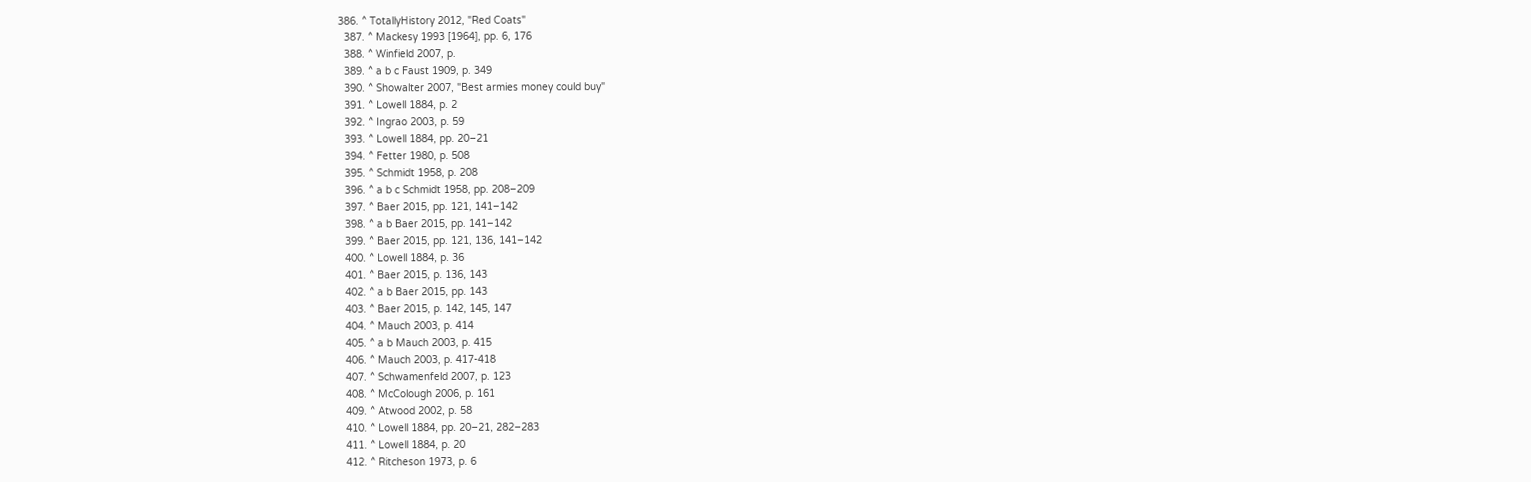386. ^ TotallyHistory 2012, "Red Coats"
  387. ^ Mackesy 1993 [1964], pp. 6, 176
  388. ^ Winfield 2007, p.
  389. ^ a b c Faust 1909, p. 349
  390. ^ Showalter 2007, "Best armies money could buy"
  391. ^ Lowell 1884, p. 2
  392. ^ Ingrao 2003, p. 59
  393. ^ Lowell 1884, pp. 20–21
  394. ^ Fetter 1980, p. 508
  395. ^ Schmidt 1958, p. 208
  396. ^ a b c Schmidt 1958, pp. 208–209
  397. ^ Baer 2015, pp. 121, 141–142
  398. ^ a b Baer 2015, pp. 141–142
  399. ^ Baer 2015, pp. 121, 136, 141–142
  400. ^ Lowell 1884, p. 36
  401. ^ Baer 2015, p. 136, 143
  402. ^ a b Baer 2015, pp. 143
  403. ^ Baer 2015, p. 142, 145, 147
  404. ^ Mauch 2003, p. 414
  405. ^ a b Mauch 2003, p. 415
  406. ^ Mauch 2003, p. 417-418
  407. ^ Schwamenfeld 2007, p. 123
  408. ^ McColough 2006, p. 161
  409. ^ Atwood 2002, p. 58
  410. ^ Lowell 1884, pp. 20–21, 282–283
  411. ^ Lowell 1884, p. 20
  412. ^ Ritcheson 1973, p. 6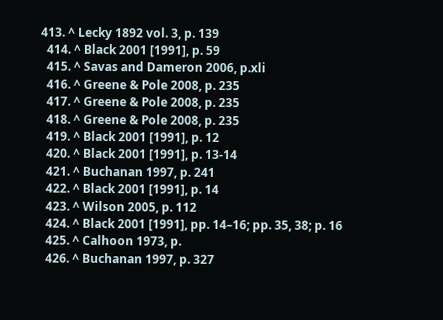413. ^ Lecky 1892 vol. 3, p. 139
  414. ^ Black 2001 [1991], p. 59
  415. ^ Savas and Dameron 2006, p.xli
  416. ^ Greene & Pole 2008, p. 235
  417. ^ Greene & Pole 2008, p. 235
  418. ^ Greene & Pole 2008, p. 235
  419. ^ Black 2001 [1991], p. 12
  420. ^ Black 2001 [1991], p. 13-14
  421. ^ Buchanan 1997, p. 241
  422. ^ Black 2001 [1991], p. 14
  423. ^ Wilson 2005, p. 112
  424. ^ Black 2001 [1991], pp. 14–16; pp. 35, 38; p. 16
  425. ^ Calhoon 1973, p.
  426. ^ Buchanan 1997, p. 327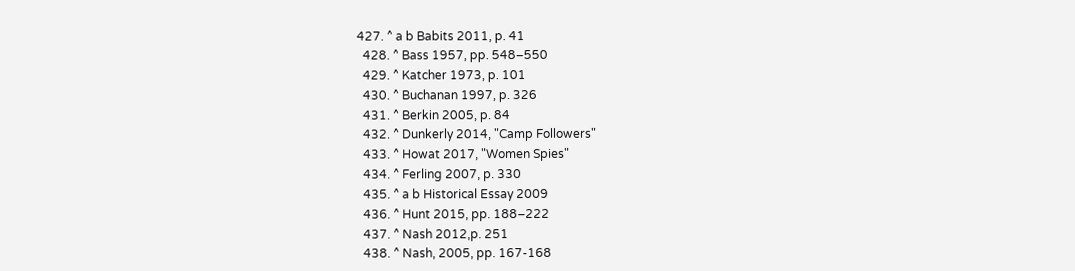427. ^ a b Babits 2011, p. 41
  428. ^ Bass 1957, pp. 548–550
  429. ^ Katcher 1973, p. 101
  430. ^ Buchanan 1997, p. 326
  431. ^ Berkin 2005, p. 84
  432. ^ Dunkerly 2014, "Camp Followers"
  433. ^ Howat 2017, "Women Spies"
  434. ^ Ferling 2007, p. 330
  435. ^ a b Historical Essay 2009
  436. ^ Hunt 2015, pp. 188–222
  437. ^ Nash 2012,p. 251
  438. ^ Nash, 2005, pp. 167-168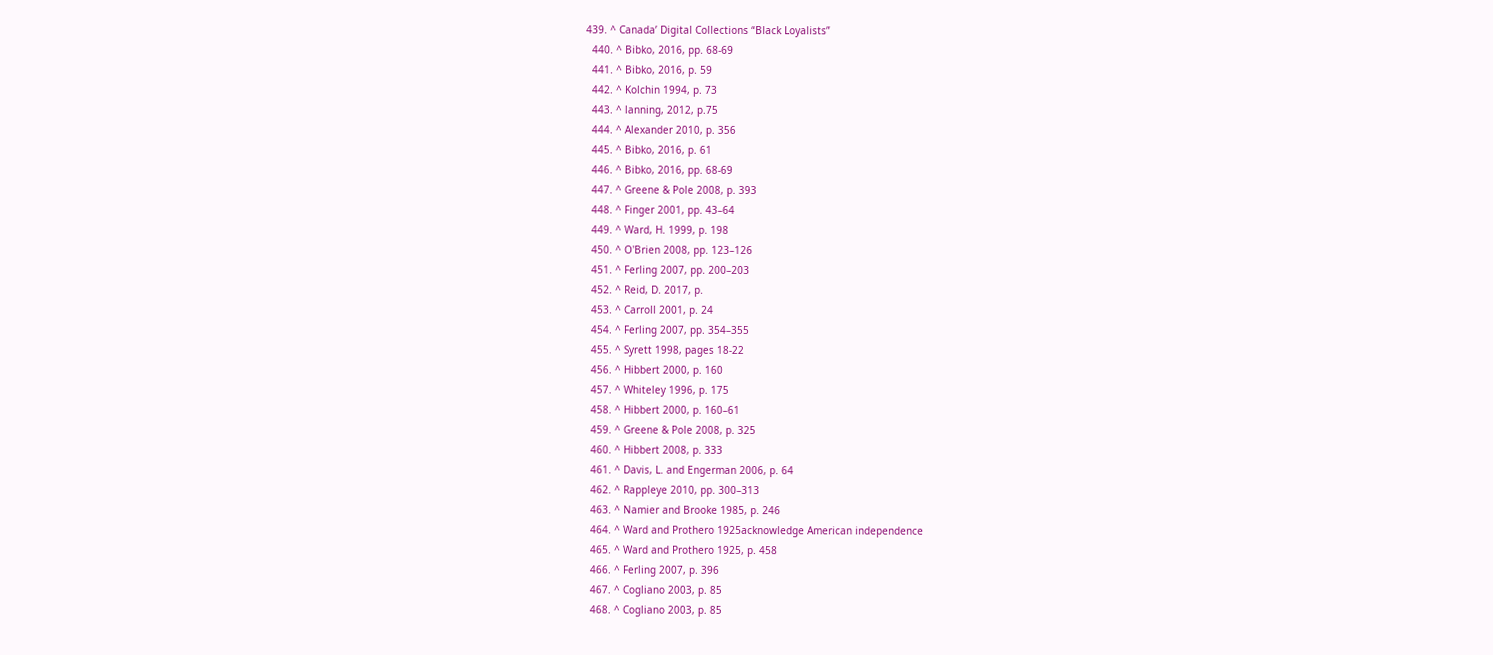439. ^ Canada’ Digital Collections “Black Loyalists”
  440. ^ Bibko, 2016, pp. 68-69
  441. ^ Bibko, 2016, p. 59
  442. ^ Kolchin 1994, p. 73
  443. ^ lanning, 2012, p.75
  444. ^ Alexander 2010, p. 356
  445. ^ Bibko, 2016, p. 61
  446. ^ Bibko, 2016, pp. 68-69
  447. ^ Greene & Pole 2008, p. 393
  448. ^ Finger 2001, pp. 43–64
  449. ^ Ward, H. 1999, p. 198
  450. ^ O'Brien 2008, pp. 123–126
  451. ^ Ferling 2007, pp. 200–203
  452. ^ Reid, D. 2017, p.
  453. ^ Carroll 2001, p. 24
  454. ^ Ferling 2007, pp. 354–355
  455. ^ Syrett 1998, pages 18-22
  456. ^ Hibbert 2000, p. 160
  457. ^ Whiteley 1996, p. 175
  458. ^ Hibbert 2000, p. 160–61
  459. ^ Greene & Pole 2008, p. 325
  460. ^ Hibbert 2008, p. 333
  461. ^ Davis, L. and Engerman 2006, p. 64
  462. ^ Rappleye 2010, pp. 300–313
  463. ^ Namier and Brooke 1985, p. 246
  464. ^ Ward and Prothero 1925acknowledge American independence
  465. ^ Ward and Prothero 1925, p. 458
  466. ^ Ferling 2007, p. 396
  467. ^ Cogliano 2003, p. 85
  468. ^ Cogliano 2003, p. 85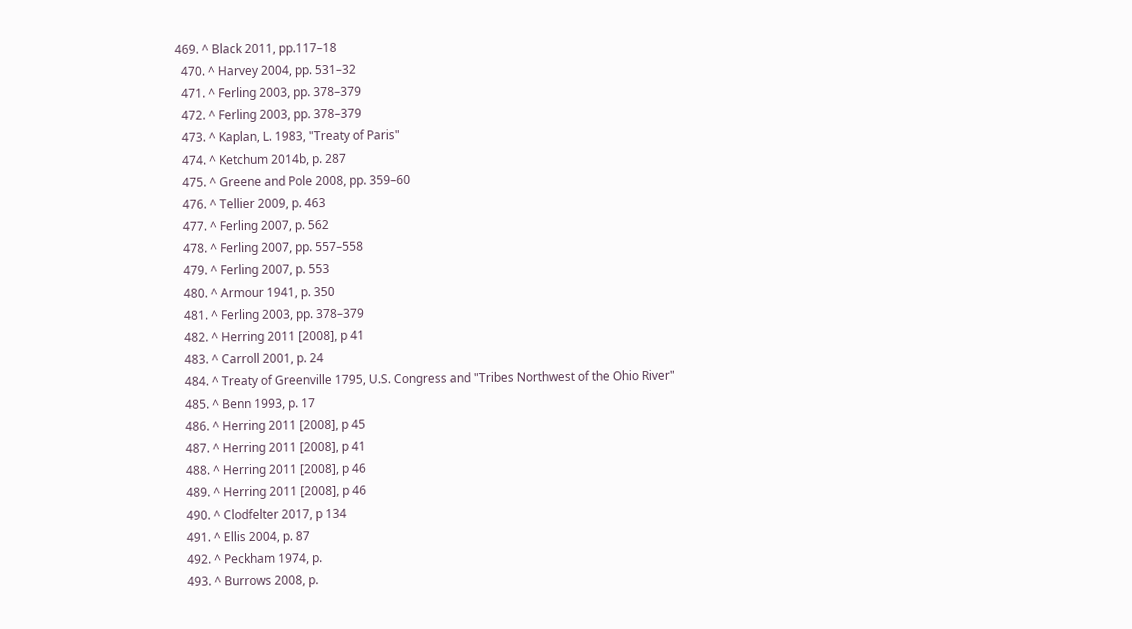469. ^ Black 2011, pp.117–18
  470. ^ Harvey 2004, pp. 531–32
  471. ^ Ferling 2003, pp. 378–379
  472. ^ Ferling 2003, pp. 378–379
  473. ^ Kaplan, L. 1983, "Treaty of Paris"
  474. ^ Ketchum 2014b, p. 287
  475. ^ Greene and Pole 2008, pp. 359–60
  476. ^ Tellier 2009, p. 463
  477. ^ Ferling 2007, p. 562
  478. ^ Ferling 2007, pp. 557–558
  479. ^ Ferling 2007, p. 553
  480. ^ Armour 1941, p. 350
  481. ^ Ferling 2003, pp. 378–379
  482. ^ Herring 2011 [2008], p 41
  483. ^ Carroll 2001, p. 24
  484. ^ Treaty of Greenville 1795, U.S. Congress and "Tribes Northwest of the Ohio River"
  485. ^ Benn 1993, p. 17
  486. ^ Herring 2011 [2008], p 45
  487. ^ Herring 2011 [2008], p 41
  488. ^ Herring 2011 [2008], p 46
  489. ^ Herring 2011 [2008], p 46
  490. ^ Clodfelter 2017, p 134
  491. ^ Ellis 2004, p. 87
  492. ^ Peckham 1974, p.
  493. ^ Burrows 2008, p.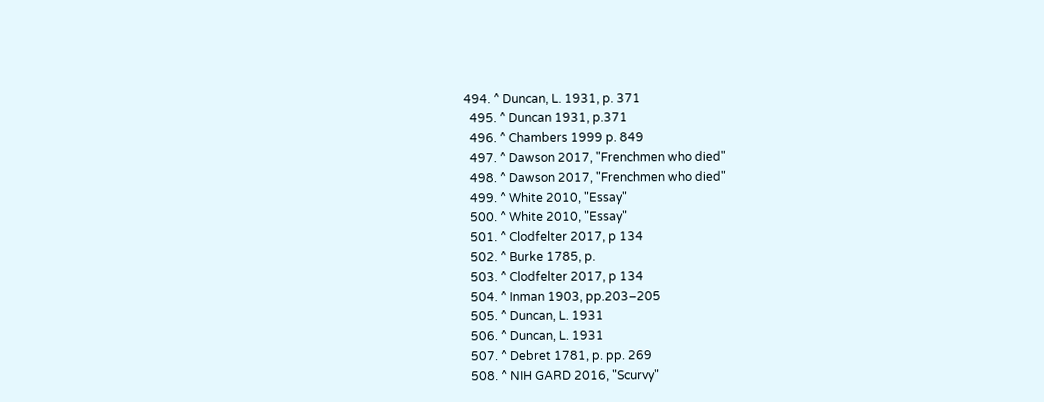494. ^ Duncan, L. 1931, p. 371
  495. ^ Duncan 1931, p.371
  496. ^ Chambers 1999 p. 849
  497. ^ Dawson 2017, "Frenchmen who died"
  498. ^ Dawson 2017, "Frenchmen who died"
  499. ^ White 2010, "Essay"
  500. ^ White 2010, "Essay"
  501. ^ Clodfelter 2017, p 134
  502. ^ Burke 1785, p.
  503. ^ Clodfelter 2017, p 134
  504. ^ Inman 1903, pp.203–205
  505. ^ Duncan, L. 1931
  506. ^ Duncan, L. 1931
  507. ^ Debret 1781, p. pp. 269
  508. ^ NIH GARD 2016, "Scurvy"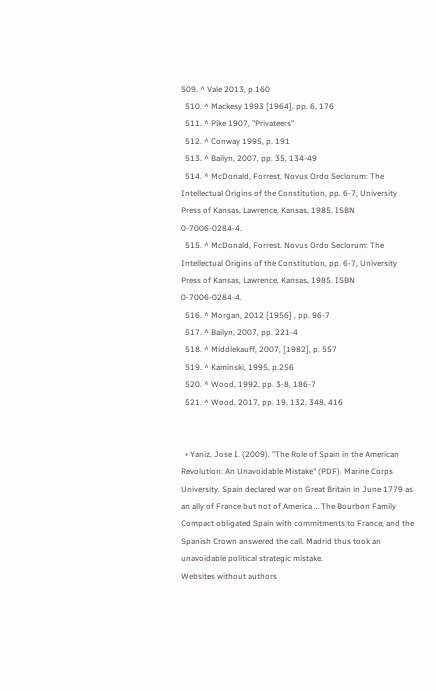509. ^ Vale 2013, p.160
  510. ^ Mackesy 1993 [1964], pp. 6, 176
  511. ^ Pike 1907, "Privateers"
  512. ^ Conway 1995, p. 191
  513. ^ Bailyn, 2007, pp. 35, 134-49
  514. ^ McDonald, Forrest. Novus Ordo Seclorum: The Intellectual Origins of the Constitution, pp. 6-7, University Press of Kansas, Lawrence, Kansas, 1985. ISBN 0-7006-0284-4.
  515. ^ McDonald, Forrest. Novus Ordo Seclorum: The Intellectual Origins of the Constitution, pp. 6-7, University Press of Kansas, Lawrence, Kansas, 1985. ISBN 0-7006-0284-4.
  516. ^ Morgan, 2012 [1956] , pp. 96-7
  517. ^ Bailyn, 2007, pp. 221-4
  518. ^ Middlekauff, 2007, [1982], p. 557
  519. ^ Kaminski, 1995, p.256
  520. ^ Wood, 1992, pp. 3-8, 186-7
  521. ^ Wood, 2017, pp. 19, 132, 348, 416


  • Yaniz, Jose I. (2009). "The Role of Spain in the American Revolution: An Unavoidable Mistake" (PDF). Marine Corps University. Spain declared war on Great Britain in June 1779 as an ally of France but not of America … The Bourbon Family Compact obligated Spain with commitments to France; and the Spanish Crown answered the call. Madrid thus took an unavoidable political strategic mistake.
Websites without authors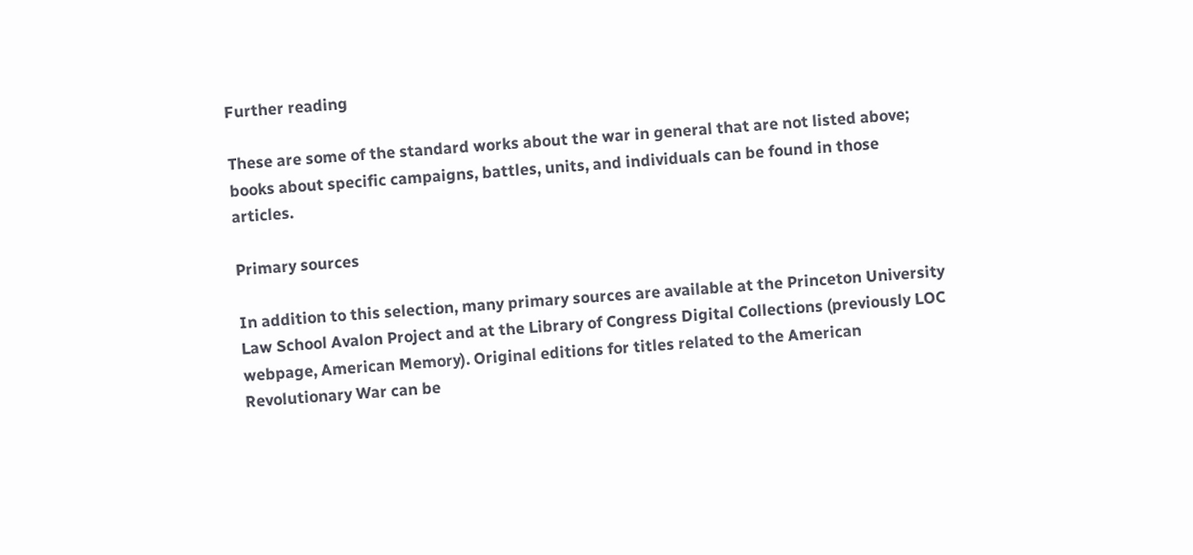Further reading

These are some of the standard works about the war in general that are not listed above; books about specific campaigns, battles, units, and individuals can be found in those articles.

Primary sources

In addition to this selection, many primary sources are available at the Princeton University Law School Avalon Project and at the Library of Congress Digital Collections (previously LOC webpage, American Memory). Original editions for titles related to the American Revolutionary War can be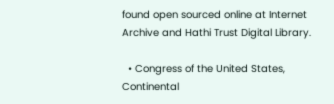found open sourced online at Internet Archive and Hathi Trust Digital Library.

  • Congress of the United States, Continental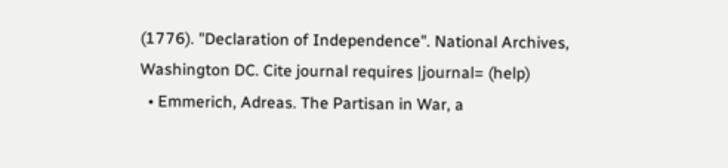(1776). "Declaration of Independence". National Archives, Washington DC. Cite journal requires |journal= (help)
  • Emmerich, Adreas. The Partisan in War, a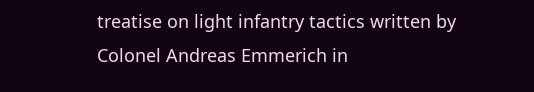treatise on light infantry tactics written by Colonel Andreas Emmerich in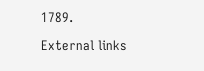1789.

External links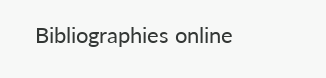Bibliographies online